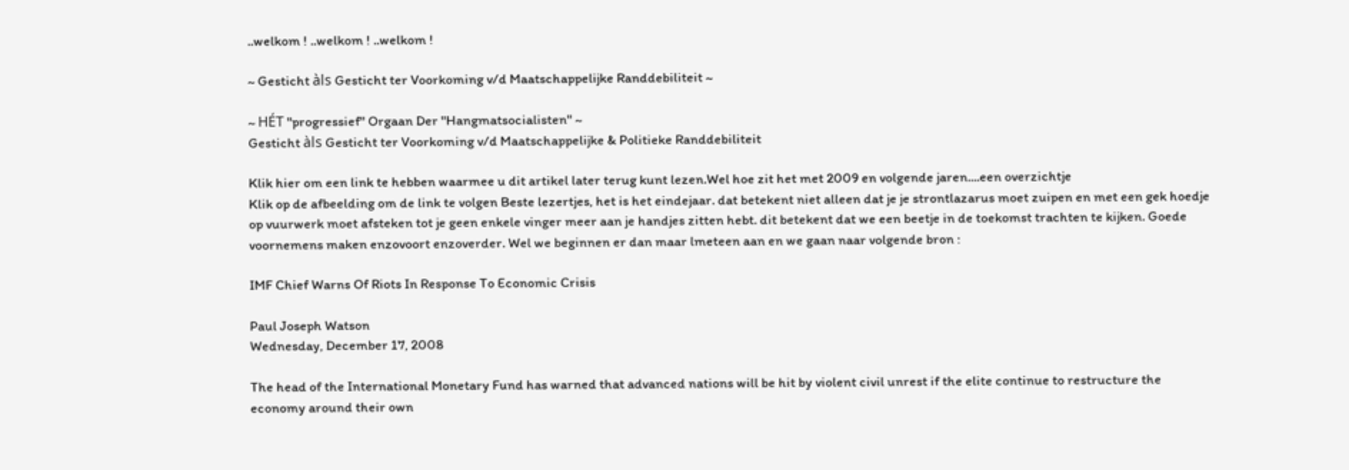..welkom ! ..welkom ! ..welkom !

~ Gesticht àls Gesticht ter Voorkoming v/d Maatschappelijke Randdebiliteit ~

~ HÉT "progressief" Orgaan Der "Hangmatsocialisten" ~
Gesticht àls Gesticht ter Voorkoming v/d Maatschappelijke & Politieke Randdebiliteit

Klik hier om een link te hebben waarmee u dit artikel later terug kunt lezen.Wel hoe zit het met 2009 en volgende jaren....een overzichtje
Klik op de afbeelding om de link te volgen Beste lezertjes, het is het eindejaar. dat betekent niet alleen dat je je strontlazarus moet zuipen en met een gek hoedje op vuurwerk moet afsteken tot je geen enkele vinger meer aan je handjes zitten hebt. dit betekent dat we een beetje in de toekomst trachten te kijken. Goede voornemens maken enzovoort enzoverder. Wel we beginnen er dan maar lmeteen aan en we gaan naar volgende bron :

IMF Chief Warns Of Riots In Response To Economic Crisis

Paul Joseph Watson
Wednesday, December 17, 2008

The head of the International Monetary Fund has warned that advanced nations will be hit by violent civil unrest if the elite continue to restructure the economy around their own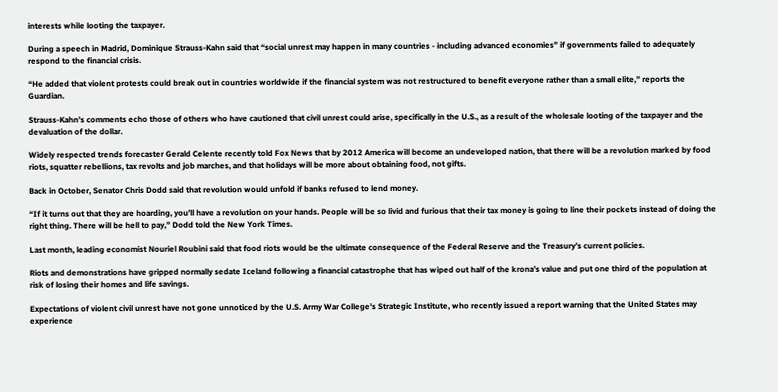interests while looting the taxpayer.

During a speech in Madrid, Dominique Strauss-Kahn said that “social unrest may happen in many countries - including advanced economies” if governments failed to adequately respond to the financial crisis.

“He added that violent protests could break out in countries worldwide if the financial system was not restructured to benefit everyone rather than a small elite,” reports the Guardian.

Strauss-Kahn’s comments echo those of others who have cautioned that civil unrest could arise, specifically in the U.S., as a result of the wholesale looting of the taxpayer and the devaluation of the dollar.

Widely respected trends forecaster Gerald Celente recently told Fox News that by 2012 America will become an undeveloped nation, that there will be a revolution marked by food riots, squatter rebellions, tax revolts and job marches, and that holidays will be more about obtaining food, not gifts.

Back in October, Senator Chris Dodd said that revolution would unfold if banks refused to lend money.

“If it turns out that they are hoarding, you’ll have a revolution on your hands. People will be so livid and furious that their tax money is going to line their pockets instead of doing the right thing. There will be hell to pay,” Dodd told the New York Times.

Last month, leading economist Nouriel Roubini said that food riots would be the ultimate consequence of the Federal Reserve and the Treasury’s current policies.

Riots and demonstrations have gripped normally sedate Iceland following a financial catastrophe that has wiped out half of the krona’s value and put one third of the population at risk of losing their homes and life savings.

Expectations of violent civil unrest have not gone unnoticed by the U.S. Army War College’s Strategic Institute, who recently issued a report warning that the United States may experience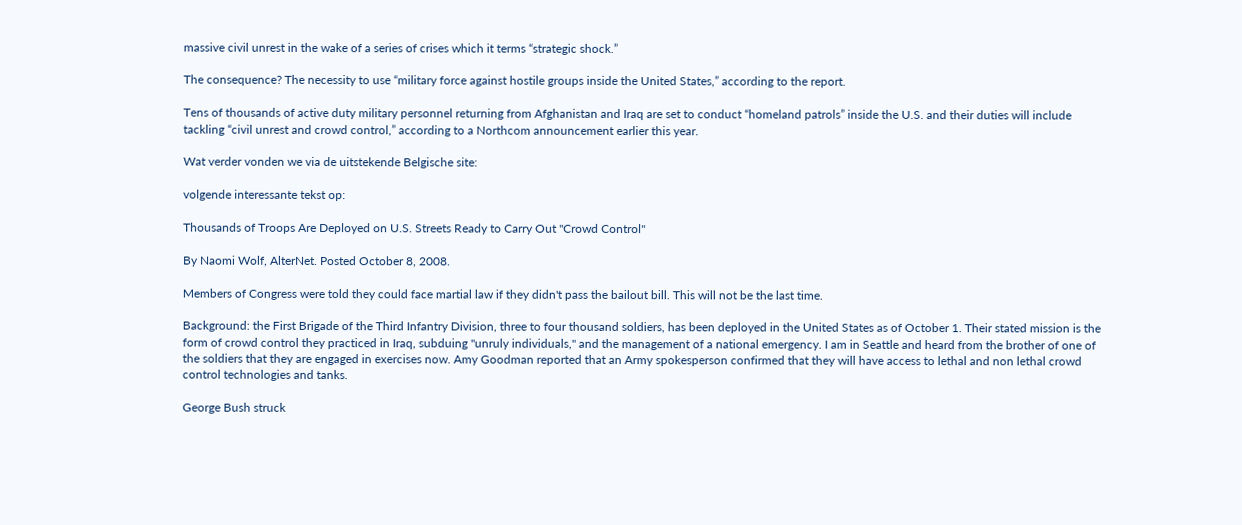massive civil unrest in the wake of a series of crises which it terms “strategic shock.”

The consequence? The necessity to use “military force against hostile groups inside the United States,” according to the report.

Tens of thousands of active duty military personnel returning from Afghanistan and Iraq are set to conduct “homeland patrols” inside the U.S. and their duties will include tackling “civil unrest and crowd control,” according to a Northcom announcement earlier this year.

Wat verder vonden we via de uitstekende Belgische site:

volgende interessante tekst op:

Thousands of Troops Are Deployed on U.S. Streets Ready to Carry Out "Crowd Control"

By Naomi Wolf, AlterNet. Posted October 8, 2008.

Members of Congress were told they could face martial law if they didn't pass the bailout bill. This will not be the last time.

Background: the First Brigade of the Third Infantry Division, three to four thousand soldiers, has been deployed in the United States as of October 1. Their stated mission is the form of crowd control they practiced in Iraq, subduing "unruly individuals," and the management of a national emergency. I am in Seattle and heard from the brother of one of the soldiers that they are engaged in exercises now. Amy Goodman reported that an Army spokesperson confirmed that they will have access to lethal and non lethal crowd control technologies and tanks.

George Bush struck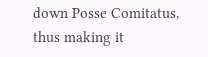down Posse Comitatus, thus making it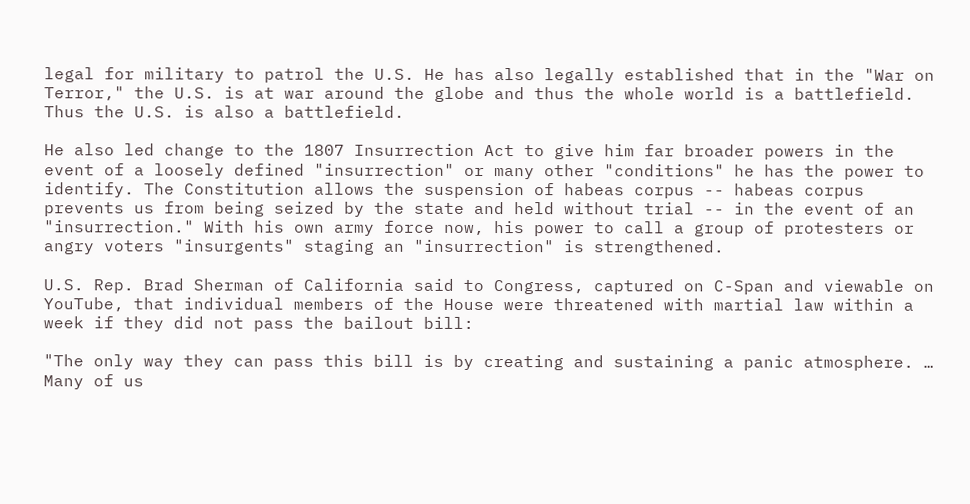legal for military to patrol the U.S. He has also legally established that in the "War on Terror," the U.S. is at war around the globe and thus the whole world is a battlefield. Thus the U.S. is also a battlefield.

He also led change to the 1807 Insurrection Act to give him far broader powers in the event of a loosely defined "insurrection" or many other "conditions" he has the power to identify. The Constitution allows the suspension of habeas corpus -- habeas corpus prevents us from being seized by the state and held without trial -- in the event of an "insurrection." With his own army force now, his power to call a group of protesters or angry voters "insurgents" staging an "insurrection" is strengthened.

U.S. Rep. Brad Sherman of California said to Congress, captured on C-Span and viewable on YouTube, that individual members of the House were threatened with martial law within a week if they did not pass the bailout bill:

"The only way they can pass this bill is by creating and sustaining a panic atmosphere. … Many of us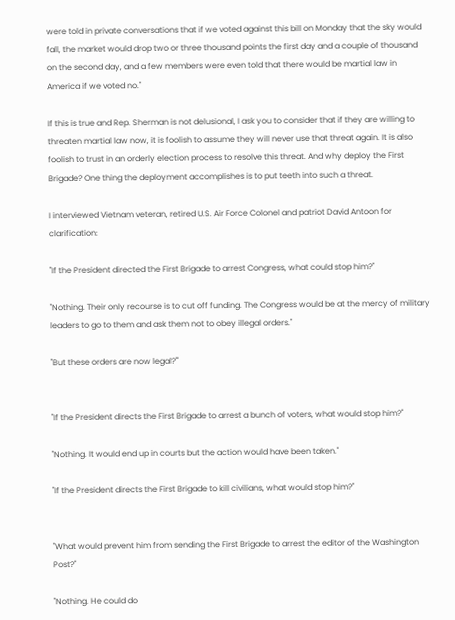were told in private conversations that if we voted against this bill on Monday that the sky would fall, the market would drop two or three thousand points the first day and a couple of thousand on the second day, and a few members were even told that there would be martial law in America if we voted no."

If this is true and Rep. Sherman is not delusional, I ask you to consider that if they are willing to threaten martial law now, it is foolish to assume they will never use that threat again. It is also foolish to trust in an orderly election process to resolve this threat. And why deploy the First Brigade? One thing the deployment accomplishes is to put teeth into such a threat.

I interviewed Vietnam veteran, retired U.S. Air Force Colonel and patriot David Antoon for clarification:

"If the President directed the First Brigade to arrest Congress, what could stop him?"

"Nothing. Their only recourse is to cut off funding. The Congress would be at the mercy of military leaders to go to them and ask them not to obey illegal orders."

"But these orders are now legal?'"


"If the President directs the First Brigade to arrest a bunch of voters, what would stop him?"

"Nothing. It would end up in courts but the action would have been taken."

"If the President directs the First Brigade to kill civilians, what would stop him?"


"What would prevent him from sending the First Brigade to arrest the editor of the Washington Post?"

"Nothing. He could do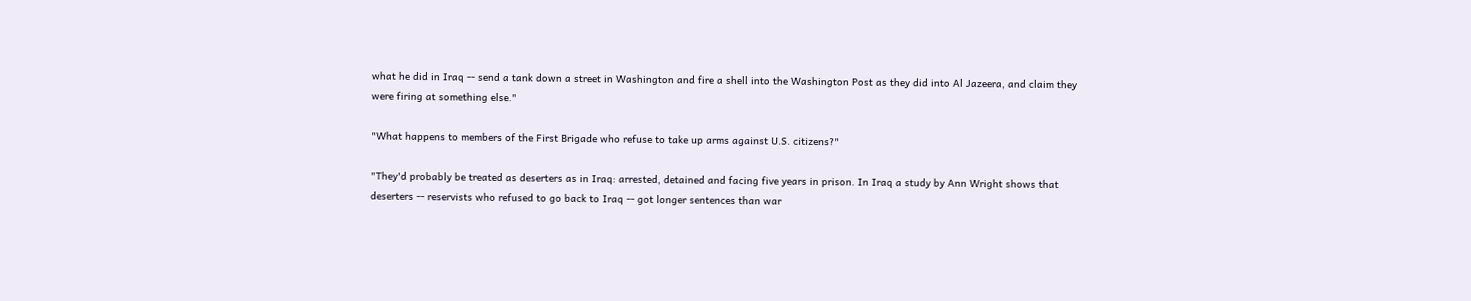what he did in Iraq -- send a tank down a street in Washington and fire a shell into the Washington Post as they did into Al Jazeera, and claim they were firing at something else."

"What happens to members of the First Brigade who refuse to take up arms against U.S. citizens?"

"They'd probably be treated as deserters as in Iraq: arrested, detained and facing five years in prison. In Iraq a study by Ann Wright shows that deserters -- reservists who refused to go back to Iraq -- got longer sentences than war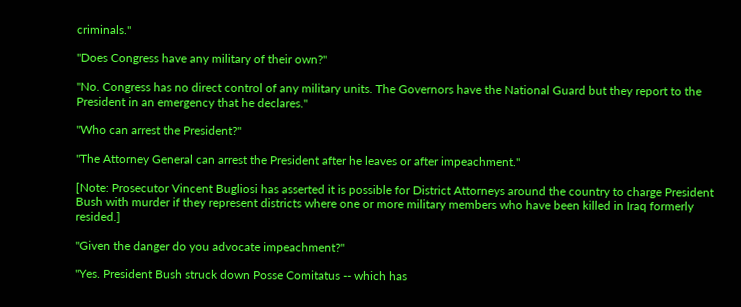criminals."

"Does Congress have any military of their own?"

"No. Congress has no direct control of any military units. The Governors have the National Guard but they report to the President in an emergency that he declares."

"Who can arrest the President?"

"The Attorney General can arrest the President after he leaves or after impeachment."

[Note: Prosecutor Vincent Bugliosi has asserted it is possible for District Attorneys around the country to charge President Bush with murder if they represent districts where one or more military members who have been killed in Iraq formerly resided.]

"Given the danger do you advocate impeachment?"

"Yes. President Bush struck down Posse Comitatus -- which has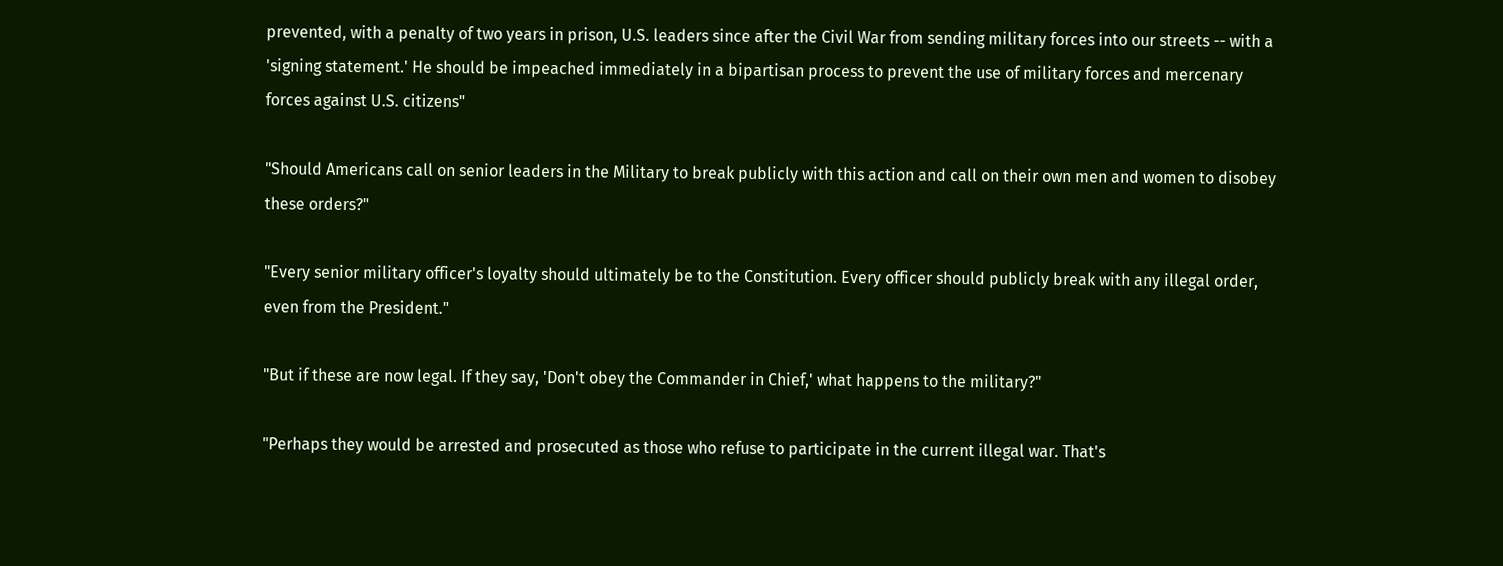prevented, with a penalty of two years in prison, U.S. leaders since after the Civil War from sending military forces into our streets -- with a 'signing statement.' He should be impeached immediately in a bipartisan process to prevent the use of military forces and mercenary forces against U.S. citizens"

"Should Americans call on senior leaders in the Military to break publicly with this action and call on their own men and women to disobey these orders?"

"Every senior military officer's loyalty should ultimately be to the Constitution. Every officer should publicly break with any illegal order, even from the President."

"But if these are now legal. If they say, 'Don't obey the Commander in Chief,' what happens to the military?"

"Perhaps they would be arrested and prosecuted as those who refuse to participate in the current illegal war. That's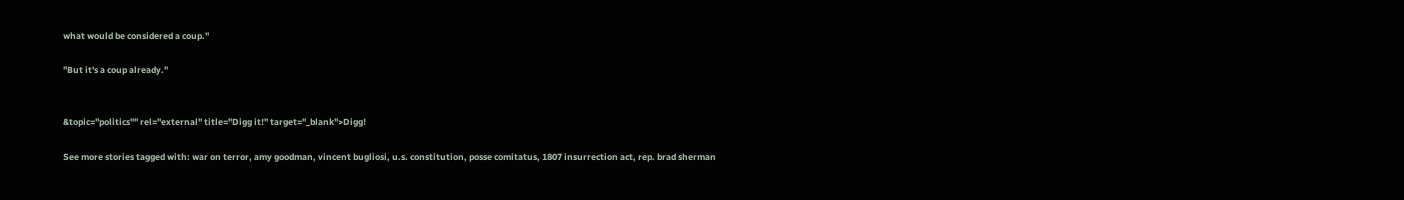what would be considered a coup."

"But it's a coup already."


&topic="politics"" rel="external" title="Digg it!" target="_blank">Digg!

See more stories tagged with: war on terror, amy goodman, vincent bugliosi, u.s. constitution, posse comitatus, 1807 insurrection act, rep. brad sherman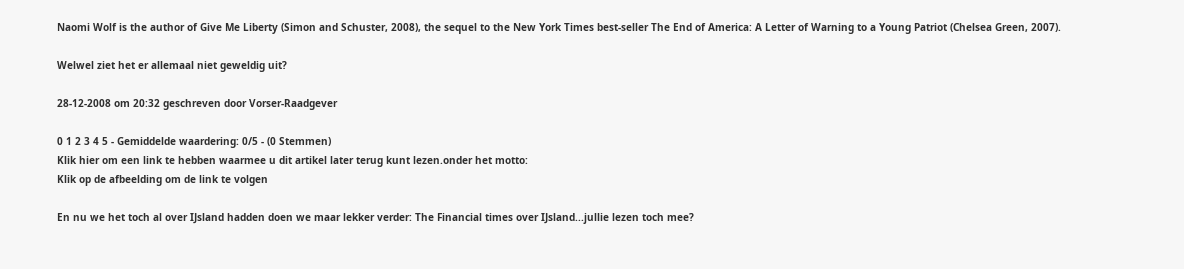Naomi Wolf is the author of Give Me Liberty (Simon and Schuster, 2008), the sequel to the New York Times best-seller The End of America: A Letter of Warning to a Young Patriot (Chelsea Green, 2007).

Welwel ziet het er allemaal niet geweldig uit?

28-12-2008 om 20:32 geschreven door Vorser-Raadgever

0 1 2 3 4 5 - Gemiddelde waardering: 0/5 - (0 Stemmen)
Klik hier om een link te hebben waarmee u dit artikel later terug kunt lezen.onder het motto:
Klik op de afbeelding om de link te volgen

En nu we het toch al over IJsland hadden doen we maar lekker verder: The Financial times over IJsland...jullie lezen toch mee?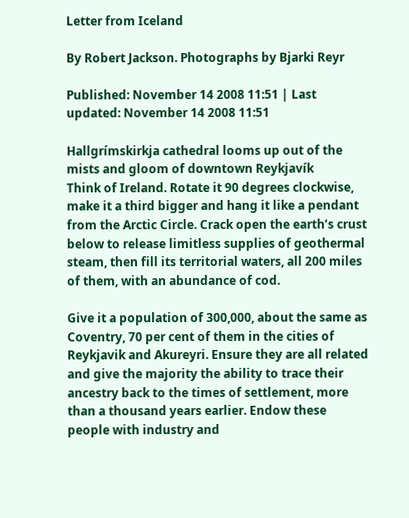Letter from Iceland

By Robert Jackson. Photographs by Bjarki Reyr

Published: November 14 2008 11:51 | Last updated: November 14 2008 11:51

Hallgrímskirkja cathedral looms up out of the mists and gloom of downtown Reykjavík
Think of Ireland. Rotate it 90 degrees clockwise, make it a third bigger and hang it like a pendant from the Arctic Circle. Crack open the earth’s crust below to release limitless supplies of geothermal steam, then fill its territorial waters, all 200 miles of them, with an abundance of cod.

Give it a population of 300,000, about the same as Coventry, 70 per cent of them in the cities of Reykjavik and Akureyri. Ensure they are all related and give the majority the ability to trace their ancestry back to the times of settlement, more than a thousand years earlier. Endow these people with industry and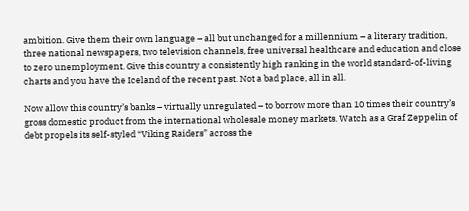ambition. Give them their own language – all but unchanged for a millennium – a literary tradition, three national newspapers, two television channels, free universal healthcare and education and close to zero unemployment. Give this country a consistently high ranking in the world standard-of-living charts and you have the Iceland of the recent past. Not a bad place, all in all.

Now allow this country’s banks – virtually unregulated – to borrow more than 10 times their country’s gross domestic product from the international wholesale money markets. Watch as a Graf Zeppelin of debt propels its self-styled “Viking Raiders” across the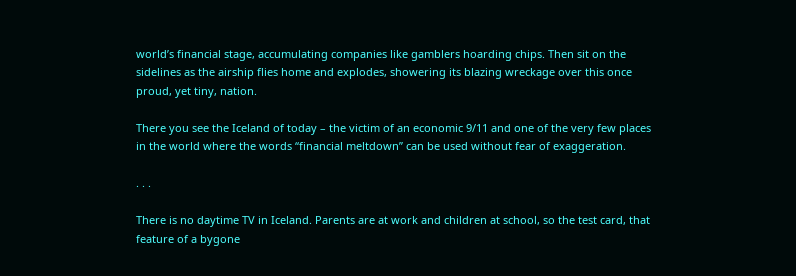world’s financial stage, accumulating companies like gamblers hoarding chips. Then sit on the sidelines as the airship flies home and explodes, showering its blazing wreckage over this once proud, yet tiny, nation.

There you see the Iceland of today – the victim of an economic 9/11 and one of the very few places in the world where the words “financial meltdown” can be used without fear of exaggeration.

. . .

There is no daytime TV in Iceland. Parents are at work and children at school, so the test card, that feature of a bygone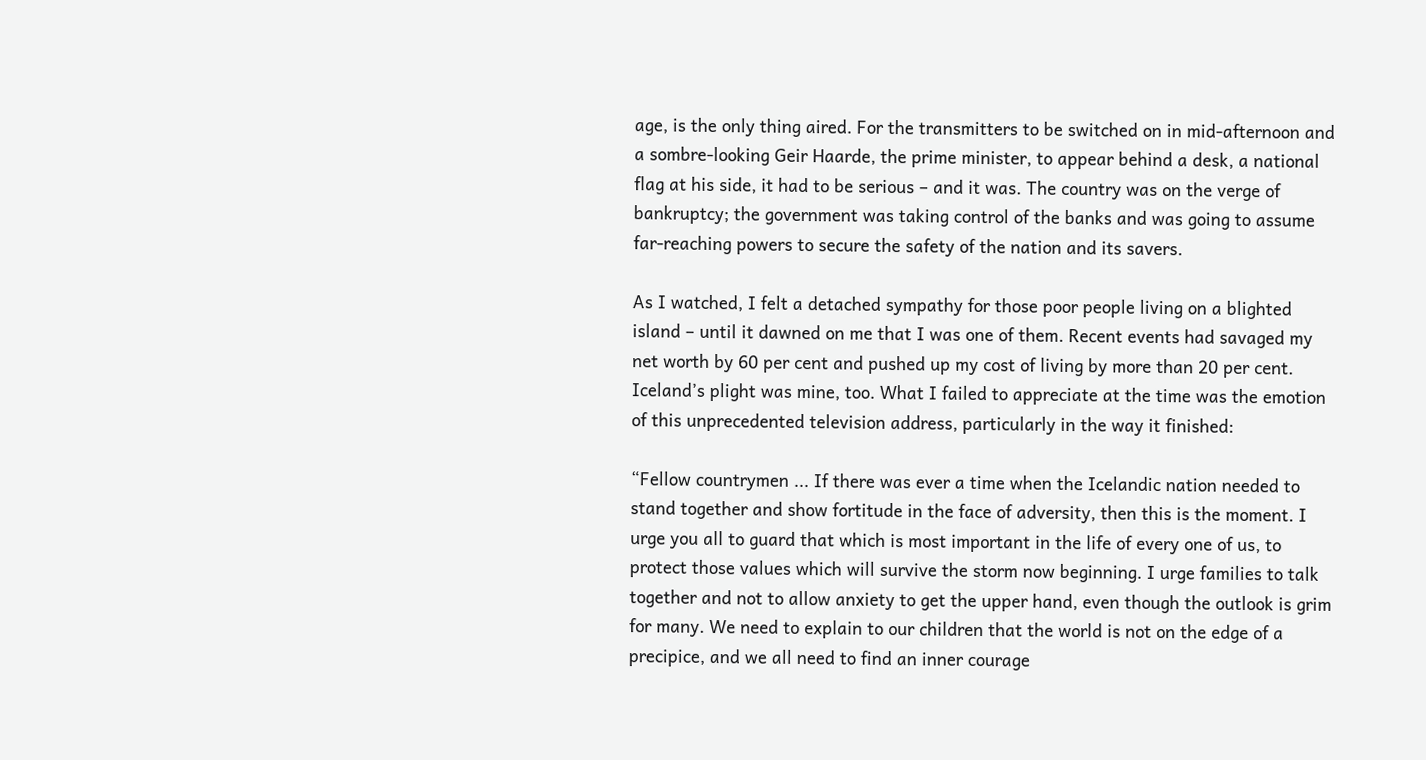age, is the only thing aired. For the transmitters to be switched on in mid-afternoon and a sombre-looking Geir Haarde, the prime minister, to appear behind a desk, a national flag at his side, it had to be serious – and it was. The country was on the verge of bankruptcy; the government was taking control of the banks and was going to assume far-reaching powers to secure the safety of the nation and its savers.

As I watched, I felt a detached sympathy for those poor people living on a blighted island – until it dawned on me that I was one of them. Recent events had savaged my net worth by 60 per cent and pushed up my cost of living by more than 20 per cent. Iceland’s plight was mine, too. What I failed to appreciate at the time was the emotion of this unprecedented television address, particularly in the way it finished:

“Fellow countrymen ... If there was ever a time when the Icelandic nation needed to stand together and show fortitude in the face of adversity, then this is the moment. I urge you all to guard that which is most important in the life of every one of us, to protect those values which will survive the storm now beginning. I urge families to talk together and not to allow anxiety to get the upper hand, even though the outlook is grim for many. We need to explain to our children that the world is not on the edge of a precipice, and we all need to find an inner courage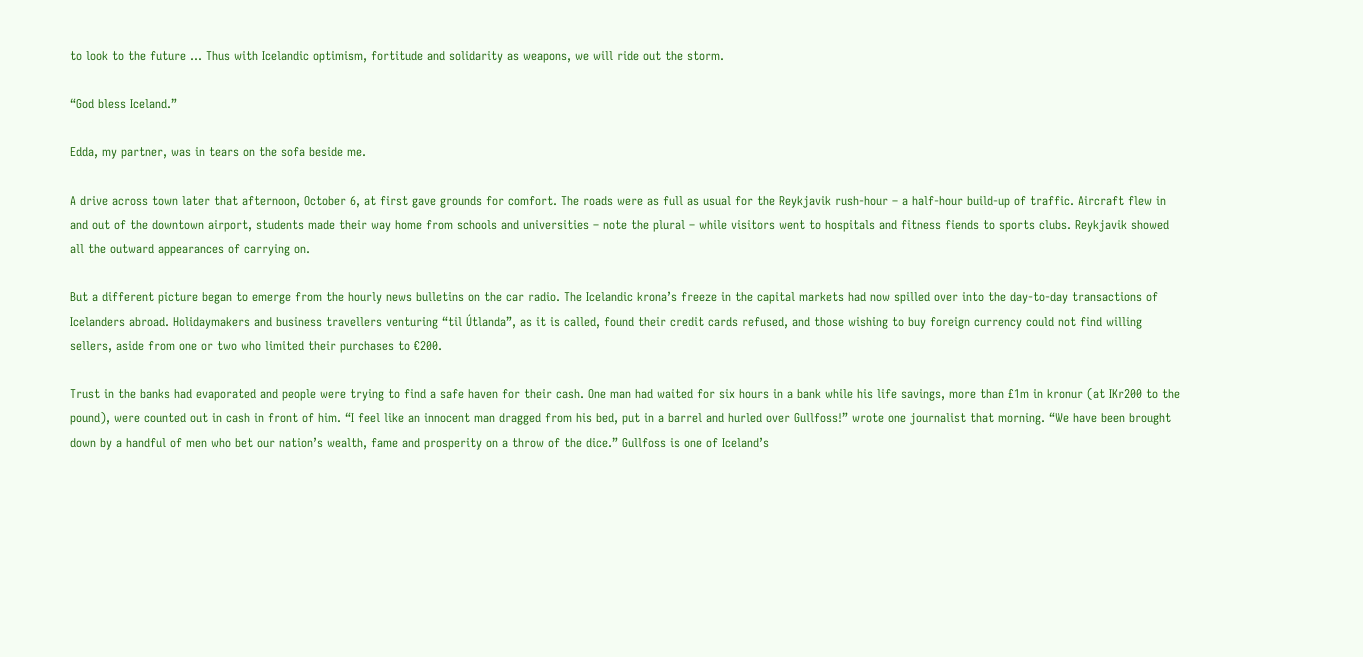to look to the future ... Thus with Icelandic optimism, fortitude and solidarity as weapons, we will ride out the storm.

“God bless Iceland.”

Edda, my partner, was in tears on the sofa beside me.

A drive across town later that afternoon, October 6, at first gave grounds for comfort. The roads were as full as usual for the Reykjavik rush-hour – a half-hour build-up of traffic. Aircraft flew in and out of the downtown airport, students made their way home from schools and universities – note the plural – while visitors went to hospitals and fitness fiends to sports clubs. Reykjavik showed all the outward appearances of carrying on.

But a different picture began to emerge from the hourly news bulletins on the car radio. The Icelandic krona’s freeze in the capital markets had now spilled over into the day-to-day transactions of Icelanders abroad. Holidaymakers and business travellers venturing “til Útlanda”, as it is called, found their credit cards refused, and those wishing to buy foreign currency could not find willing sellers, aside from one or two who limited their purchases to €200.

Trust in the banks had evaporated and people were trying to find a safe haven for their cash. One man had waited for six hours in a bank while his life savings, more than £1m in kronur (at IKr200 to the pound), were counted out in cash in front of him. “I feel like an innocent man dragged from his bed, put in a barrel and hurled over Gullfoss!” wrote one journalist that morning. “We have been brought down by a handful of men who bet our nation’s wealth, fame and prosperity on a throw of the dice.” Gullfoss is one of Iceland’s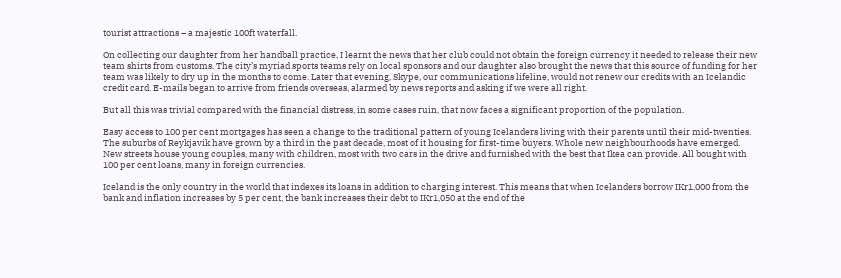tourist attractions – a majestic 100ft waterfall.

On collecting our daughter from her handball practice, I learnt the news that her club could not obtain the foreign currency it needed to release their new team shirts from customs. The city’s myriad sports teams rely on local sponsors and our daughter also brought the news that this source of funding for her team was likely to dry up in the months to come. Later that evening, Skype, our communications lifeline, would not renew our credits with an Icelandic credit card. E-mails began to arrive from friends overseas, alarmed by news reports and asking if we were all right.

But all this was trivial compared with the financial distress, in some cases ruin, that now faces a significant proportion of the population.

Easy access to 100 per cent mortgages has seen a change to the traditional pattern of young Icelanders living with their parents until their mid-twenties. The suburbs of Reykjavik have grown by a third in the past decade, most of it housing for first-time buyers. Whole new neighbourhoods have emerged. New streets house young couples, many with children, most with two cars in the drive and furnished with the best that Ikea can provide. All bought with 100 per cent loans, many in foreign currencies.

Iceland is the only country in the world that indexes its loans in addition to charging interest. This means that when Icelanders borrow IKr1,000 from the bank and inflation increases by 5 per cent, the bank increases their debt to IKr1,050 at the end of the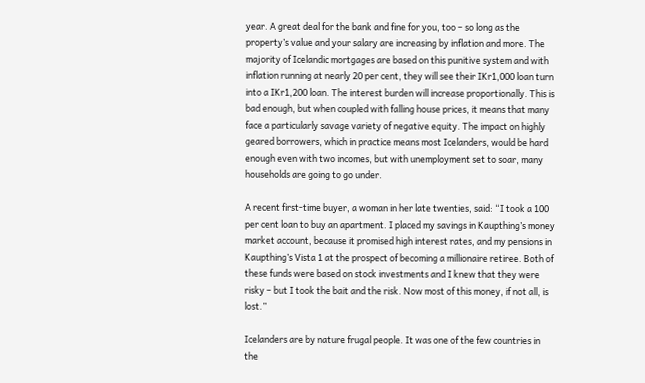year. A great deal for the bank and fine for you, too – so long as the property’s value and your salary are increasing by inflation and more. The majority of Icelandic mortgages are based on this punitive system and with inflation running at nearly 20 per cent, they will see their IKr1,000 loan turn into a IKr1,200 loan. The interest burden will increase proportionally. This is bad enough, but when coupled with falling house prices, it means that many face a particularly savage variety of negative equity. The impact on highly geared borrowers, which in practice means most Icelanders, would be hard enough even with two incomes, but with unemployment set to soar, many households are going to go under.

A recent first-time buyer, a woman in her late twenties, said: “I took a 100 per cent loan to buy an apartment. I placed my savings in Kaupthing’s money market account, because it promised high interest rates, and my pensions in Kaupthing’s Vista 1 at the prospect of becoming a millionaire retiree. Both of these funds were based on stock investments and I knew that they were risky – but I took the bait and the risk. Now most of this money, if not all, is lost.”

Icelanders are by nature frugal people. It was one of the few countries in the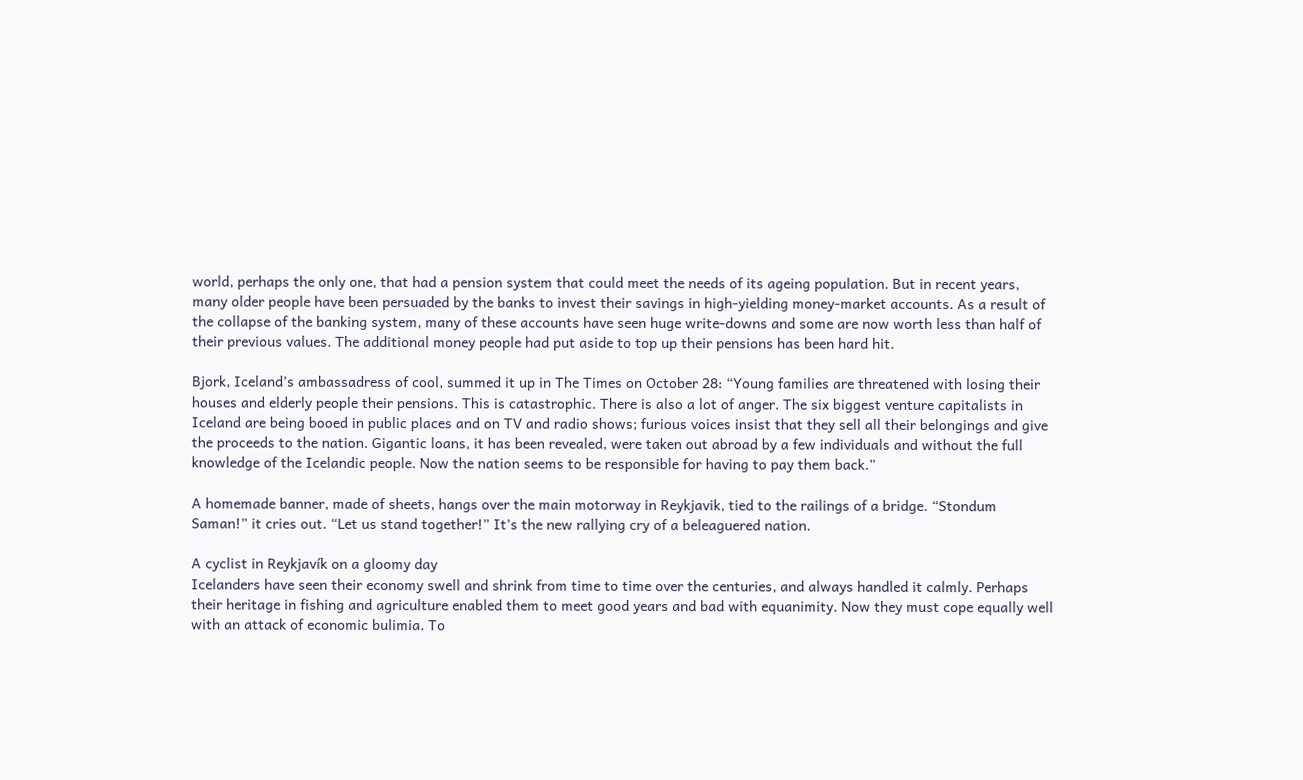world, perhaps the only one, that had a pension system that could meet the needs of its ageing population. But in recent years, many older people have been persuaded by the banks to invest their savings in high-yielding money-market accounts. As a result of the collapse of the banking system, many of these accounts have seen huge write-downs and some are now worth less than half of their previous values. The additional money people had put aside to top up their pensions has been hard hit.

Bjork, Iceland’s ambassadress of cool, summed it up in The Times on October 28: “Young families are threatened with losing their houses and elderly people their pensions. This is catastrophic. There is also a lot of anger. The six biggest venture capitalists in Iceland are being booed in public places and on TV and radio shows; furious voices insist that they sell all their belongings and give the proceeds to the nation. Gigantic loans, it has been revealed, were taken out abroad by a few individuals and without the full knowledge of the Icelandic people. Now the nation seems to be responsible for having to pay them back.”

A homemade banner, made of sheets, hangs over the main motorway in Reykjavik, tied to the railings of a bridge. “Stondum Saman!” it cries out. “Let us stand together!” It’s the new rallying cry of a beleaguered nation.

A cyclist in Reykjavík on a gloomy day
Icelanders have seen their economy swell and shrink from time to time over the centuries, and always handled it calmly. Perhaps their heritage in fishing and agriculture enabled them to meet good years and bad with equanimity. Now they must cope equally well with an attack of economic bulimia. To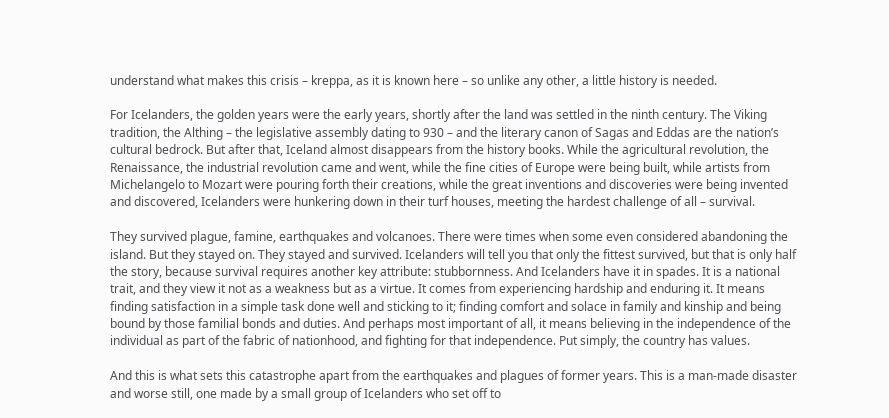understand what makes this crisis – kreppa, as it is known here – so unlike any other, a little history is needed.

For Icelanders, the golden years were the early years, shortly after the land was settled in the ninth century. The Viking tradition, the Althing – the legislative assembly dating to 930 – and the literary canon of Sagas and Eddas are the nation’s cultural bedrock. But after that, Iceland almost disappears from the history books. While the agricultural revolution, the Renaissance, the industrial revolution came and went, while the fine cities of Europe were being built, while artists from Michelangelo to Mozart were pouring forth their creations, while the great inventions and discoveries were being invented and discovered, Icelanders were hunkering down in their turf houses, meeting the hardest challenge of all – survival.

They survived plague, famine, earthquakes and volcanoes. There were times when some even considered abandoning the island. But they stayed on. They stayed and survived. Icelanders will tell you that only the fittest survived, but that is only half the story, because survival requires another key attribute: stubbornness. And Icelanders have it in spades. It is a national trait, and they view it not as a weakness but as a virtue. It comes from experiencing hardship and enduring it. It means finding satisfaction in a simple task done well and sticking to it; finding comfort and solace in family and kinship and being bound by those familial bonds and duties. And perhaps most important of all, it means believing in the independence of the individual as part of the fabric of nationhood, and fighting for that independence. Put simply, the country has values.

And this is what sets this catastrophe apart from the earthquakes and plagues of former years. This is a man-made disaster and worse still, one made by a small group of Icelanders who set off to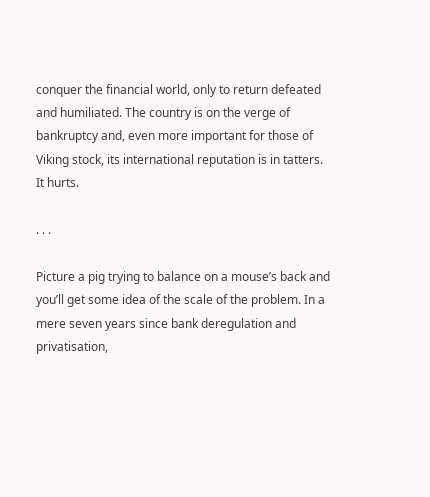conquer the financial world, only to return defeated and humiliated. The country is on the verge of bankruptcy and, even more important for those of Viking stock, its international reputation is in tatters. It hurts.

. . .

Picture a pig trying to balance on a mouse’s back and you’ll get some idea of the scale of the problem. In a mere seven years since bank deregulation and privatisation,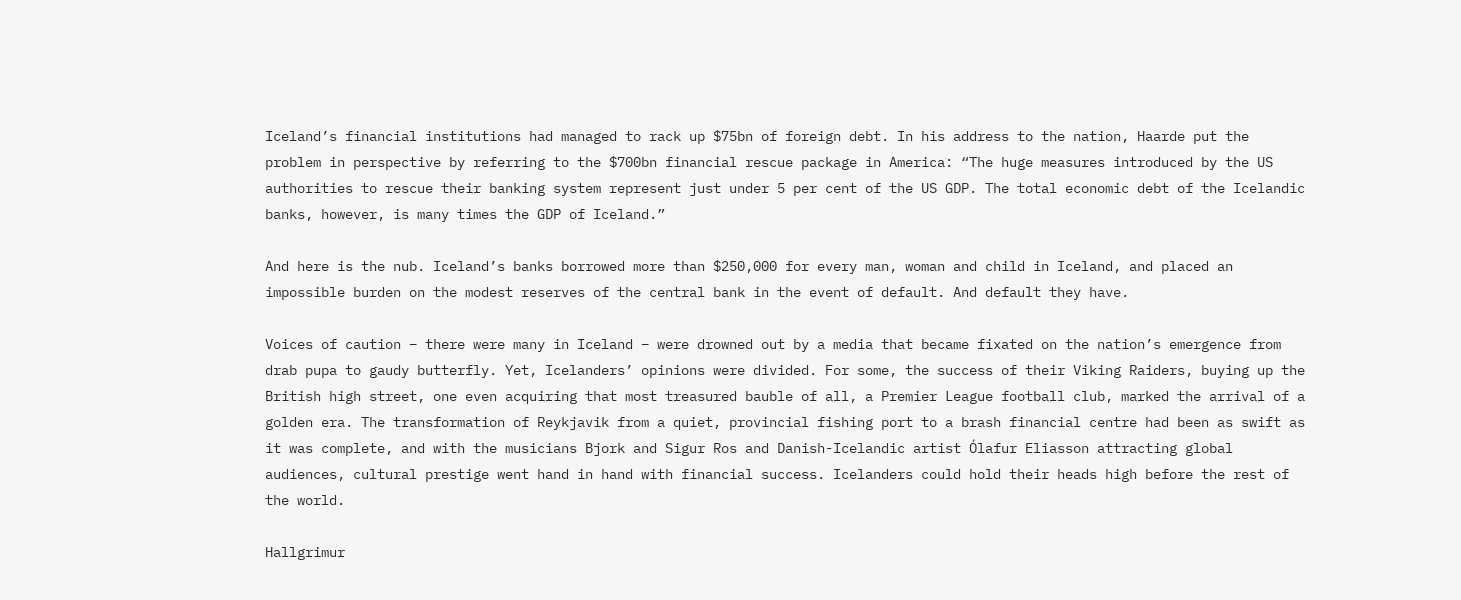Iceland’s financial institutions had managed to rack up $75bn of foreign debt. In his address to the nation, Haarde put the problem in perspective by referring to the $700bn financial rescue package in America: “The huge measures introduced by the US authorities to rescue their banking system represent just under 5 per cent of the US GDP. The total economic debt of the Icelandic banks, however, is many times the GDP of Iceland.”

And here is the nub. Iceland’s banks borrowed more than $250,000 for every man, woman and child in Iceland, and placed an impossible burden on the modest reserves of the central bank in the event of default. And default they have.

Voices of caution – there were many in Iceland – were drowned out by a media that became fixated on the nation’s emergence from drab pupa to gaudy butterfly. Yet, Icelanders’ opinions were divided. For some, the success of their Viking Raiders, buying up the British high street, one even acquiring that most treasured bauble of all, a Premier League football club, marked the arrival of a golden era. The transformation of Reykjavik from a quiet, provincial fishing port to a brash financial centre had been as swift as it was complete, and with the musicians Bjork and Sigur Ros and Danish-Icelandic artist Ólafur Eliasson attracting global audiences, cultural prestige went hand in hand with financial success. Icelanders could hold their heads high before the rest of the world.

Hallgrimur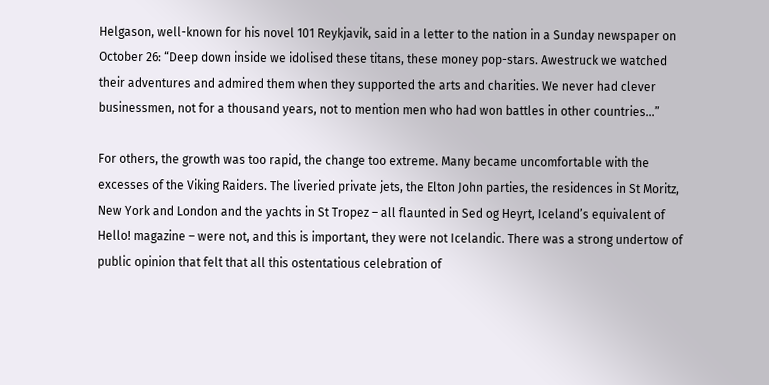Helgason, well-known for his novel 101 Reykjavik, said in a letter to the nation in a Sunday newspaper on October 26: “Deep down inside we idolised these titans, these money pop-stars. Awestruck we watched their adventures and admired them when they supported the arts and charities. We never had clever businessmen, not for a thousand years, not to mention men who had won battles in other countries...”

For others, the growth was too rapid, the change too extreme. Many became uncomfortable with the excesses of the Viking Raiders. The liveried private jets, the Elton John parties, the residences in St Moritz, New York and London and the yachts in St Tropez – all flaunted in Sed og Heyrt, Iceland’s equivalent of Hello! magazine – were not, and this is important, they were not Icelandic. There was a strong undertow of public opinion that felt that all this ostentatious celebration of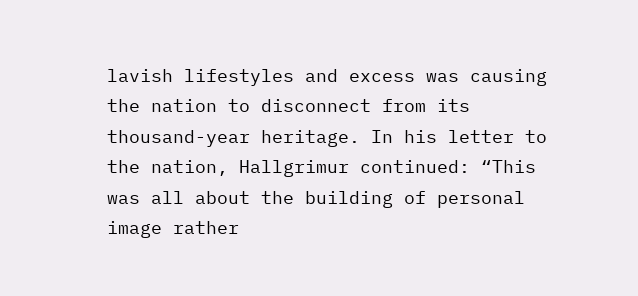lavish lifestyles and excess was causing the nation to disconnect from its thousand-year heritage. In his letter to the nation, Hallgrimur continued: “This was all about the building of personal image rather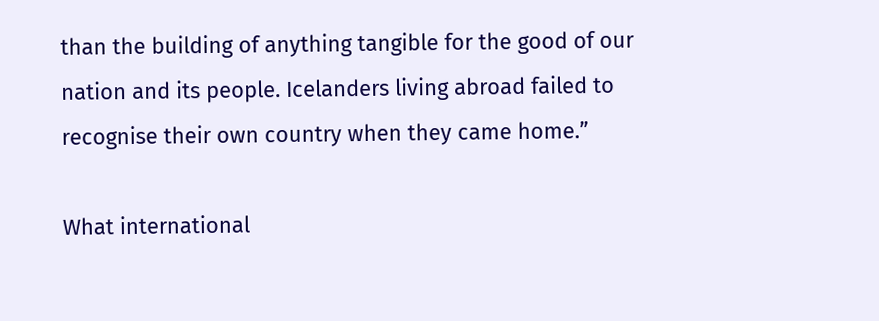than the building of anything tangible for the good of our nation and its people. Icelanders living abroad failed to recognise their own country when they came home.”

What international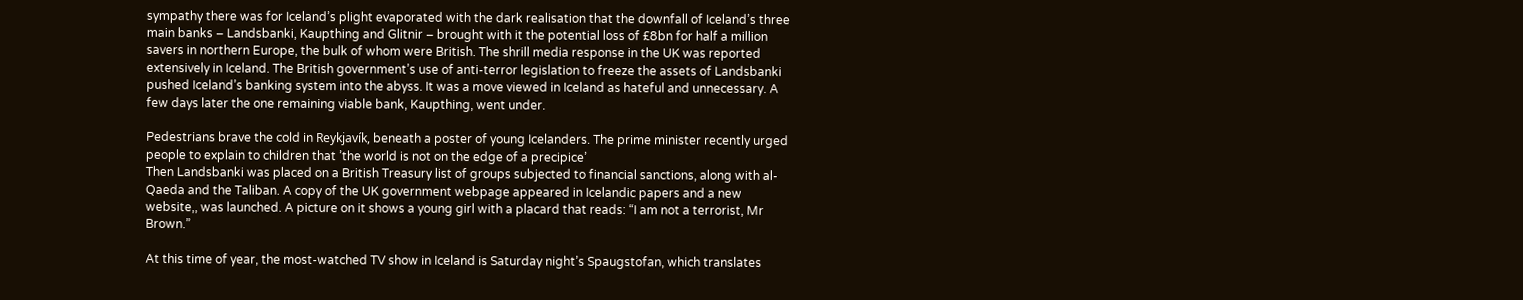sympathy there was for Iceland’s plight evaporated with the dark realisation that the downfall of Iceland’s three main banks – Landsbanki, Kaupthing and Glitnir – brought with it the potential loss of £8bn for half a million savers in northern Europe, the bulk of whom were British. The shrill media response in the UK was reported extensively in Iceland. The British government’s use of anti-terror legislation to freeze the assets of Landsbanki pushed Iceland’s banking system into the abyss. It was a move viewed in Iceland as hateful and unnecessary. A few days later the one remaining viable bank, Kaupthing, went under.

Pedestrians brave the cold in Reykjavík, beneath a poster of young Icelanders. The prime minister recently urged people to explain to children that ’the world is not on the edge of a precipice’
Then Landsbanki was placed on a British Treasury list of groups subjected to financial sanctions, along with al-Qaeda and the Taliban. A copy of the UK government webpage appeared in Icelandic papers and a new website,, was launched. A picture on it shows a young girl with a placard that reads: “I am not a terrorist, Mr Brown.”

At this time of year, the most-watched TV show in Iceland is Saturday night’s Spaugstofan, which translates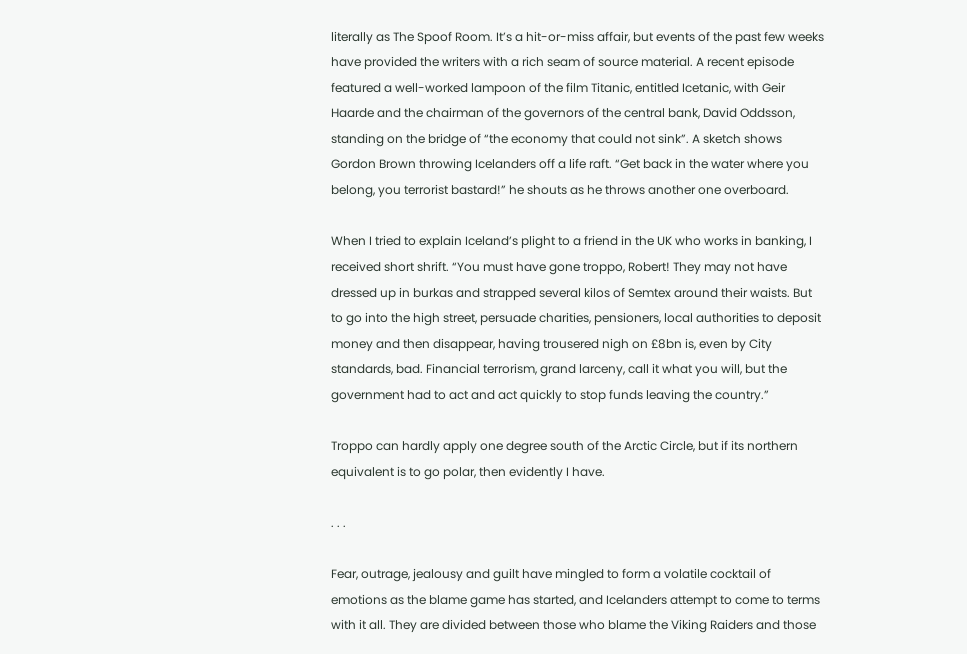literally as The Spoof Room. It’s a hit-or-miss affair, but events of the past few weeks have provided the writers with a rich seam of source material. A recent episode featured a well-worked lampoon of the film Titanic, entitled Icetanic, with Geir Haarde and the chairman of the governors of the central bank, David Oddsson, standing on the bridge of “the economy that could not sink”. A sketch shows Gordon Brown throwing Icelanders off a life raft. “Get back in the water where you belong, you terrorist bastard!” he shouts as he throws another one overboard.

When I tried to explain Iceland’s plight to a friend in the UK who works in banking, I received short shrift. “You must have gone troppo, Robert! They may not have dressed up in burkas and strapped several kilos of Semtex around their waists. But to go into the high street, persuade charities, pensioners, local authorities to deposit money and then disappear, having trousered nigh on £8bn is, even by City standards, bad. Financial terrorism, grand larceny, call it what you will, but the government had to act and act quickly to stop funds leaving the country.”

Troppo can hardly apply one degree south of the Arctic Circle, but if its northern equivalent is to go polar, then evidently I have.

. . .

Fear, outrage, jealousy and guilt have mingled to form a volatile cocktail of emotions as the blame game has started, and Icelanders attempt to come to terms with it all. They are divided between those who blame the Viking Raiders and those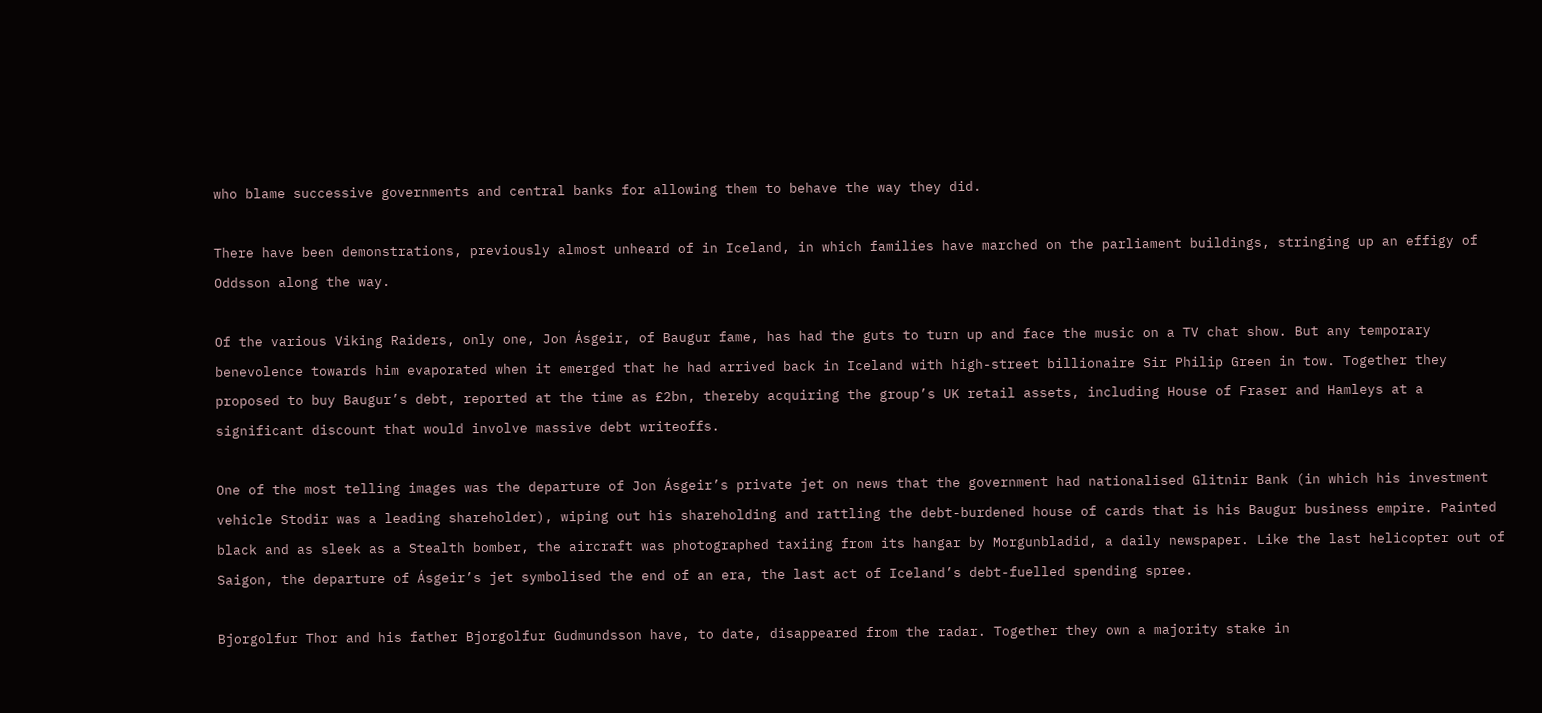who blame successive governments and central banks for allowing them to behave the way they did.

There have been demonstrations, previously almost unheard of in Iceland, in which families have marched on the parliament buildings, stringing up an effigy of Oddsson along the way.

Of the various Viking Raiders, only one, Jon Ásgeir, of Baugur fame, has had the guts to turn up and face the music on a TV chat show. But any temporary benevolence towards him evaporated when it emerged that he had arrived back in Iceland with high-street billionaire Sir Philip Green in tow. Together they proposed to buy Baugur’s debt, reported at the time as £2bn, thereby acquiring the group’s UK retail assets, including House of Fraser and Hamleys at a significant discount that would involve massive debt writeoffs.

One of the most telling images was the departure of Jon Ásgeir’s private jet on news that the government had nationalised Glitnir Bank (in which his investment vehicle Stodir was a leading shareholder), wiping out his shareholding and rattling the debt-burdened house of cards that is his Baugur business empire. Painted black and as sleek as a Stealth bomber, the aircraft was photographed taxiing from its hangar by Morgunbladid, a daily newspaper. Like the last helicopter out of Saigon, the departure of Ásgeir’s jet symbolised the end of an era, the last act of Iceland’s debt-fuelled spending spree.

Bjorgolfur Thor and his father Bjorgolfur Gudmundsson have, to date, disappeared from the radar. Together they own a majority stake in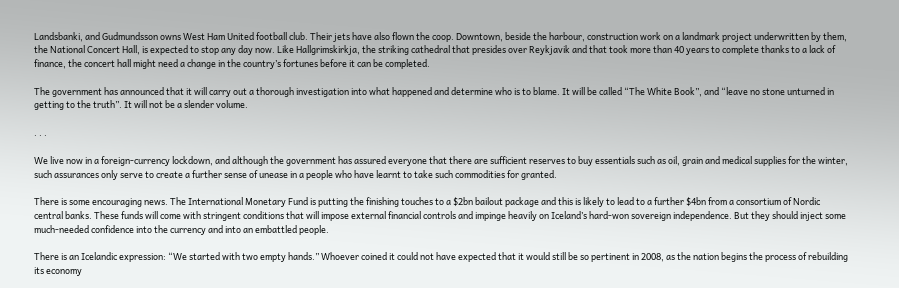Landsbanki, and Gudmundsson owns West Ham United football club. Their jets have also flown the coop. Downtown, beside the harbour, construction work on a landmark project underwritten by them, the National Concert Hall, is expected to stop any day now. Like Hallgrimskirkja, the striking cathedral that presides over Reykjavik and that took more than 40 years to complete thanks to a lack of finance, the concert hall might need a change in the country’s fortunes before it can be completed.

The government has announced that it will carry out a thorough investigation into what happened and determine who is to blame. It will be called “The White Book”, and “leave no stone unturned in getting to the truth”. It will not be a slender volume.

. . .

We live now in a foreign-currency lockdown, and although the government has assured everyone that there are sufficient reserves to buy essentials such as oil, grain and medical supplies for the winter, such assurances only serve to create a further sense of unease in a people who have learnt to take such commodities for granted.

There is some encouraging news. The International Monetary Fund is putting the finishing touches to a $2bn bailout package and this is likely to lead to a further $4bn from a consortium of Nordic central banks. These funds will come with stringent conditions that will impose external financial controls and impinge heavily on Iceland’s hard-won sovereign independence. But they should inject some much-needed confidence into the currency and into an embattled people.

There is an Icelandic expression: “We started with two empty hands.” Whoever coined it could not have expected that it would still be so pertinent in 2008, as the nation begins the process of rebuilding its economy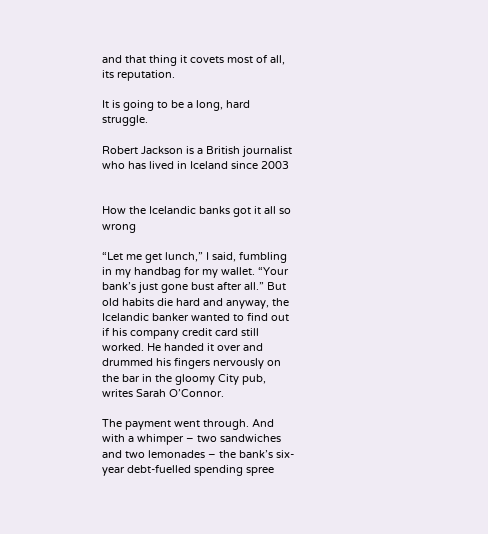and that thing it covets most of all, its reputation.

It is going to be a long, hard struggle.

Robert Jackson is a British journalist who has lived in Iceland since 2003


How the Icelandic banks got it all so wrong

“Let me get lunch,” I said, fumbling in my handbag for my wallet. “Your bank’s just gone bust after all.” But old habits die hard and anyway, the Icelandic banker wanted to find out if his company credit card still worked. He handed it over and drummed his fingers nervously on the bar in the gloomy City pub, writes Sarah O’Connor.

The payment went through. And with a whimper – two sandwiches and two lemonades – the bank’s six-year debt-fuelled spending spree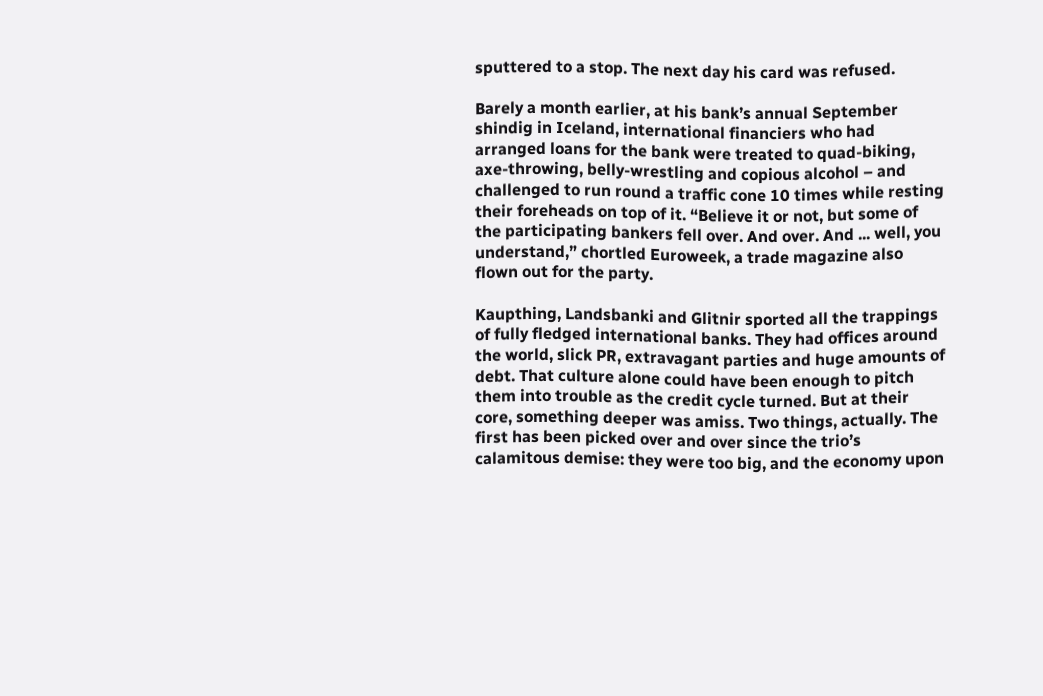sputtered to a stop. The next day his card was refused.

Barely a month earlier, at his bank’s annual September shindig in Iceland, international financiers who had arranged loans for the bank were treated to quad-biking, axe-throwing, belly-wrestling and copious alcohol – and challenged to run round a traffic cone 10 times while resting their foreheads on top of it. “Believe it or not, but some of the participating bankers fell over. And over. And ... well, you understand,” chortled Euroweek, a trade magazine also flown out for the party.

Kaupthing, Landsbanki and Glitnir sported all the trappings of fully fledged international banks. They had offices around the world, slick PR, extravagant parties and huge amounts of debt. That culture alone could have been enough to pitch them into trouble as the credit cycle turned. But at their core, something deeper was amiss. Two things, actually. The first has been picked over and over since the trio’s calamitous demise: they were too big, and the economy upon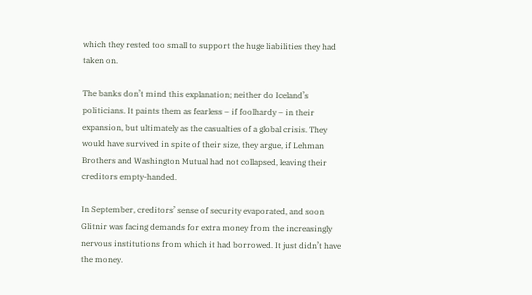which they rested too small to support the huge liabilities they had taken on.

The banks don’t mind this explanation; neither do Iceland’s politicians. It paints them as fearless – if foolhardy – in their expansion, but ultimately as the casualties of a global crisis. They would have survived in spite of their size, they argue, if Lehman Brothers and Washington Mutual had not collapsed, leaving their creditors empty-handed.

In September, creditors’ sense of security evaporated, and soon Glitnir was facing demands for extra money from the increasingly nervous institutions from which it had borrowed. It just didn’t have the money.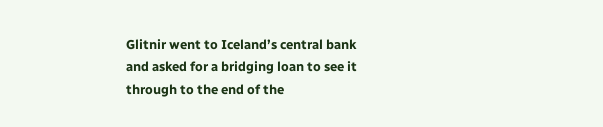Glitnir went to Iceland’s central bank and asked for a bridging loan to see it through to the end of the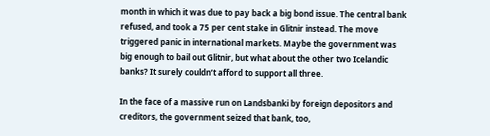month in which it was due to pay back a big bond issue. The central bank refused, and took a 75 per cent stake in Glitnir instead. The move triggered panic in international markets. Maybe the government was big enough to bail out Glitnir, but what about the other two Icelandic banks? It surely couldn’t afford to support all three.

In the face of a massive run on Landsbanki by foreign depositors and creditors, the government seized that bank, too,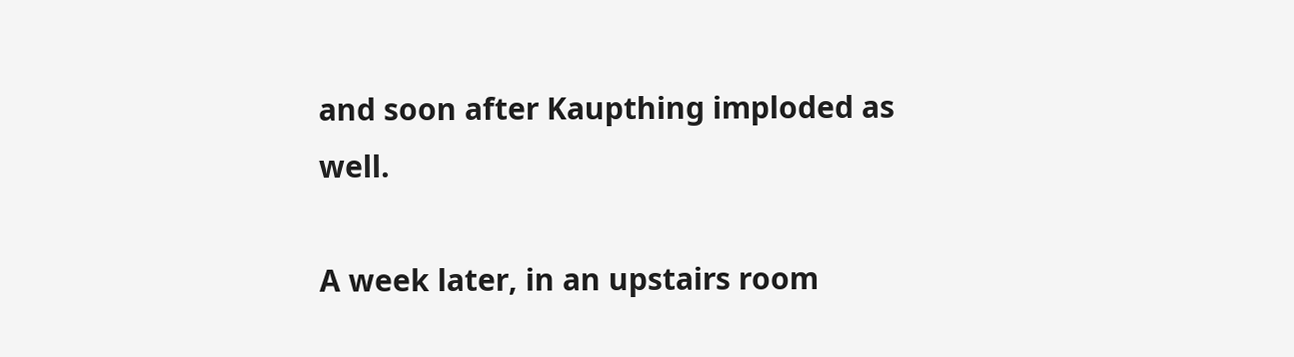and soon after Kaupthing imploded as well.

A week later, in an upstairs room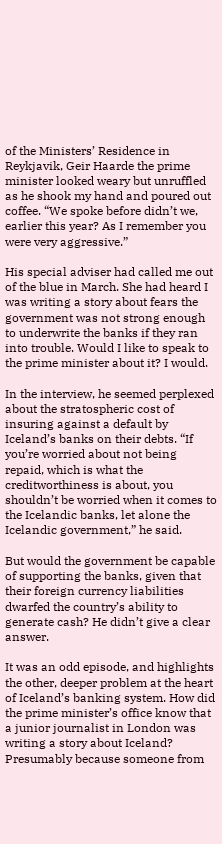of the Ministers’ Residence in Reykjavik, Geir Haarde the prime minister looked weary but unruffled as he shook my hand and poured out coffee. “We spoke before didn’t we, earlier this year? As I remember you were very aggressive.”

His special adviser had called me out of the blue in March. She had heard I was writing a story about fears the government was not strong enough to underwrite the banks if they ran into trouble. Would I like to speak to the prime minister about it? I would.

In the interview, he seemed perplexed about the stratospheric cost of insuring against a default by Iceland’s banks on their debts. “If you’re worried about not being repaid, which is what the creditworthiness is about, you shouldn’t be worried when it comes to the Icelandic banks, let alone the Icelandic government,” he said.

But would the government be capable of supporting the banks, given that their foreign currency liabilities dwarfed the country’s ability to generate cash? He didn’t give a clear answer.

It was an odd episode, and highlights the other, deeper problem at the heart of Iceland’s banking system. How did the prime minister’s office know that a junior journalist in London was writing a story about Iceland? Presumably because someone from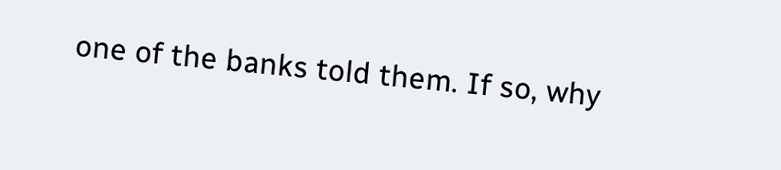one of the banks told them. If so, why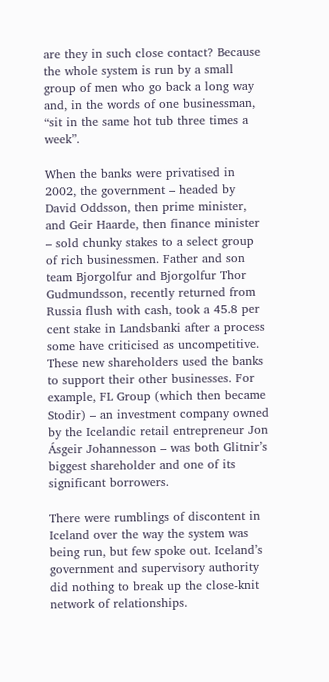are they in such close contact? Because the whole system is run by a small group of men who go back a long way and, in the words of one businessman, “sit in the same hot tub three times a week”.

When the banks were privatised in 2002, the government – headed by David Oddsson, then prime minister, and Geir Haarde, then finance minister – sold chunky stakes to a select group of rich businessmen. Father and son team Bjorgolfur and Bjorgolfur Thor Gudmundsson, recently returned from Russia flush with cash, took a 45.8 per cent stake in Landsbanki after a process some have criticised as uncompetitive. These new shareholders used the banks to support their other businesses. For example, FL Group (which then became Stodir) – an investment company owned by the Icelandic retail entrepreneur Jon Ásgeir Johannesson – was both Glitnir’s biggest shareholder and one of its significant borrowers.

There were rumblings of discontent in Iceland over the way the system was being run, but few spoke out. Iceland’s government and supervisory authority did nothing to break up the close-knit network of relationships.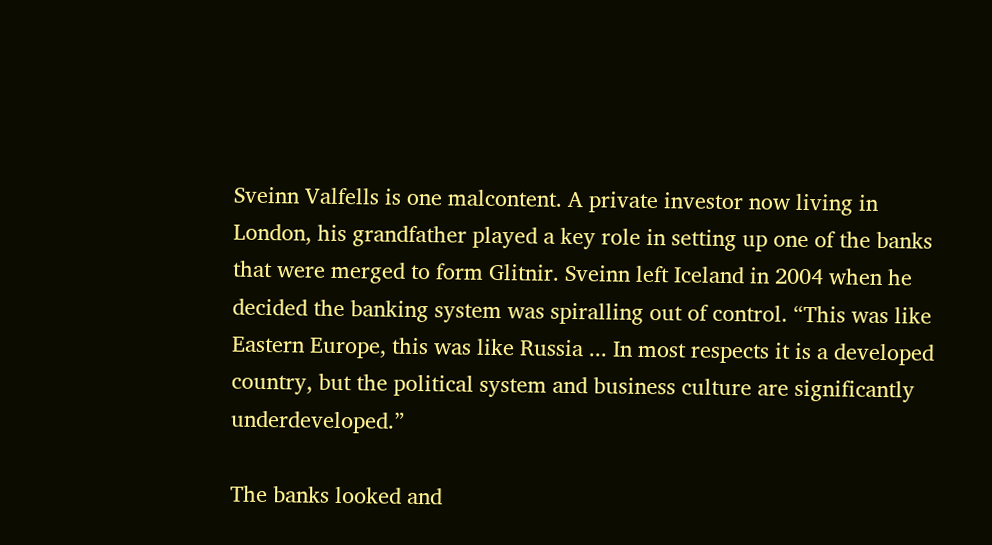Sveinn Valfells is one malcontent. A private investor now living in London, his grandfather played a key role in setting up one of the banks that were merged to form Glitnir. Sveinn left Iceland in 2004 when he decided the banking system was spiralling out of control. “This was like Eastern Europe, this was like Russia ... In most respects it is a developed country, but the political system and business culture are significantly underdeveloped.”

The banks looked and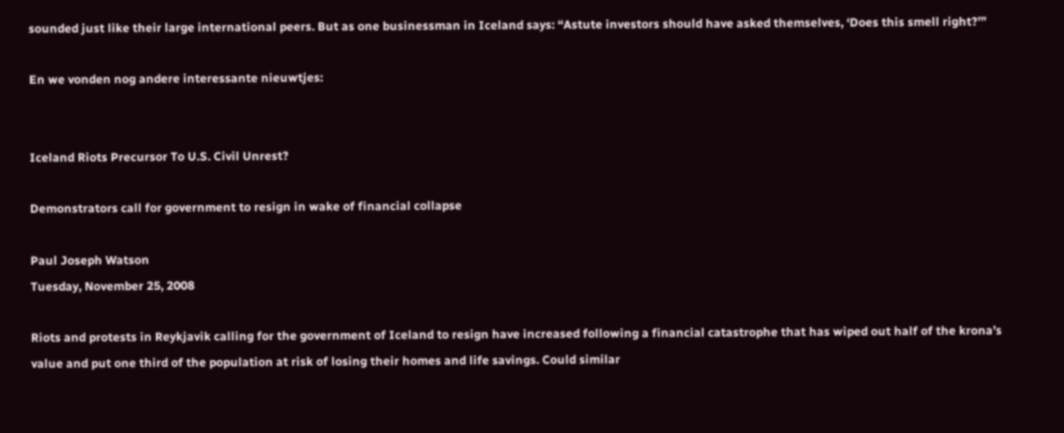sounded just like their large international peers. But as one businessman in Iceland says: “Astute investors should have asked themselves, ‘Does this smell right?’”

En we vonden nog andere interessante nieuwtjes:


Iceland Riots Precursor To U.S. Civil Unrest?

Demonstrators call for government to resign in wake of financial collapse

Paul Joseph Watson
Tuesday, November 25, 2008

Riots and protests in Reykjavik calling for the government of Iceland to resign have increased following a financial catastrophe that has wiped out half of the krona’s value and put one third of the population at risk of losing their homes and life savings. Could similar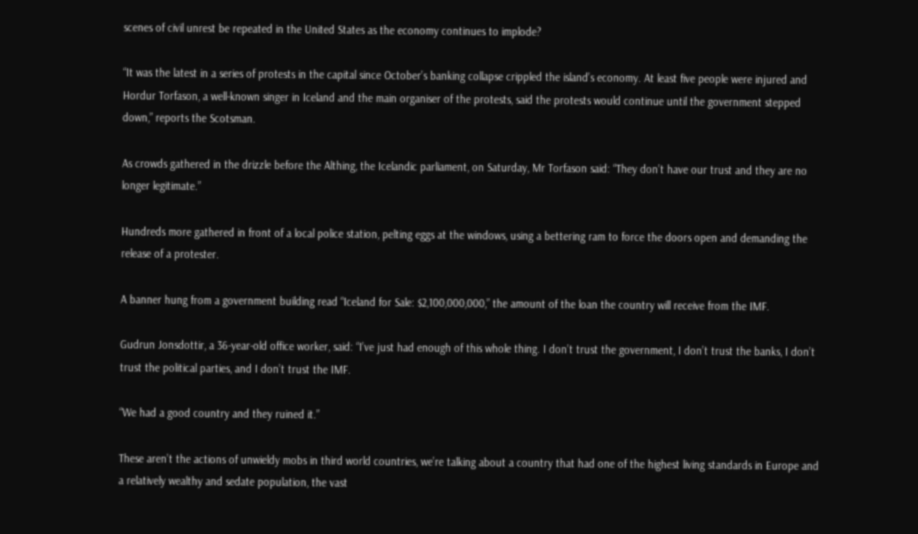scenes of civil unrest be repeated in the United States as the economy continues to implode?

“It was the latest in a series of protests in the capital since October’s banking collapse crippled the island’s economy. At least five people were injured and Hordur Torfason, a well-known singer in Iceland and the main organiser of the protests, said the protests would continue until the government stepped down,” reports the Scotsman.

As crowds gathered in the drizzle before the Althing, the Icelandic parliament, on Saturday, Mr Torfason said: “They don’t have our trust and they are no longer legitimate.”

Hundreds more gathered in front of a local police station, pelting eggs at the windows, using a bettering ram to force the doors open and demanding the release of a protester.

A banner hung from a government building read “Iceland for Sale: $2,100,000,000,” the amount of the loan the country will receive from the IMF.

Gudrun Jonsdottir, a 36-year-old office worker, said: “I’ve just had enough of this whole thing. I don’t trust the government, I don’t trust the banks, I don’t trust the political parties, and I don’t trust the IMF.

“We had a good country and they ruined it.”

These aren’t the actions of unwieldy mobs in third world countries, we’re talking about a country that had one of the highest living standards in Europe and a relatively wealthy and sedate population, the vast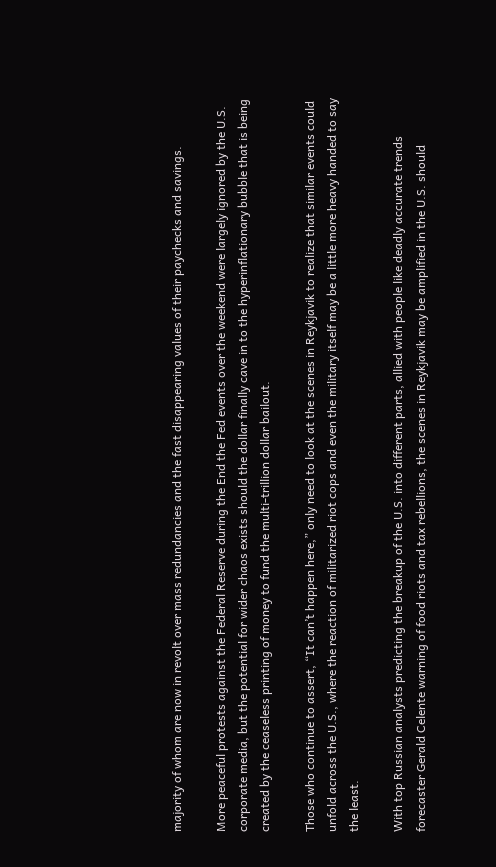majority of whom are now in revolt over mass redundancies and the fast disappearing values of their paychecks and savings.

More peaceful protests against the Federal Reserve during the End the Fed events over the weekend were largely ignored by the U.S. corporate media, but the potential for wider chaos exists should the dollar finally cave in to the hyperinflationary bubble that is being created by the ceaseless printing of money to fund the multi-trillion dollar bailout.

Those who continue to assert, “It can’t happen here,” only need to look at the scenes in Reykjavik to realize that similar events could unfold across the U.S., where the reaction of militarized riot cops and even the military itself may be a little more heavy handed to say the least.

With top Russian analysts predicting the breakup of the U.S. into different parts, allied with people like deadly accurate trends forecaster Gerald Celente warning of food riots and tax rebellions, the scenes in Reykjavik may be amplified in the U.S. should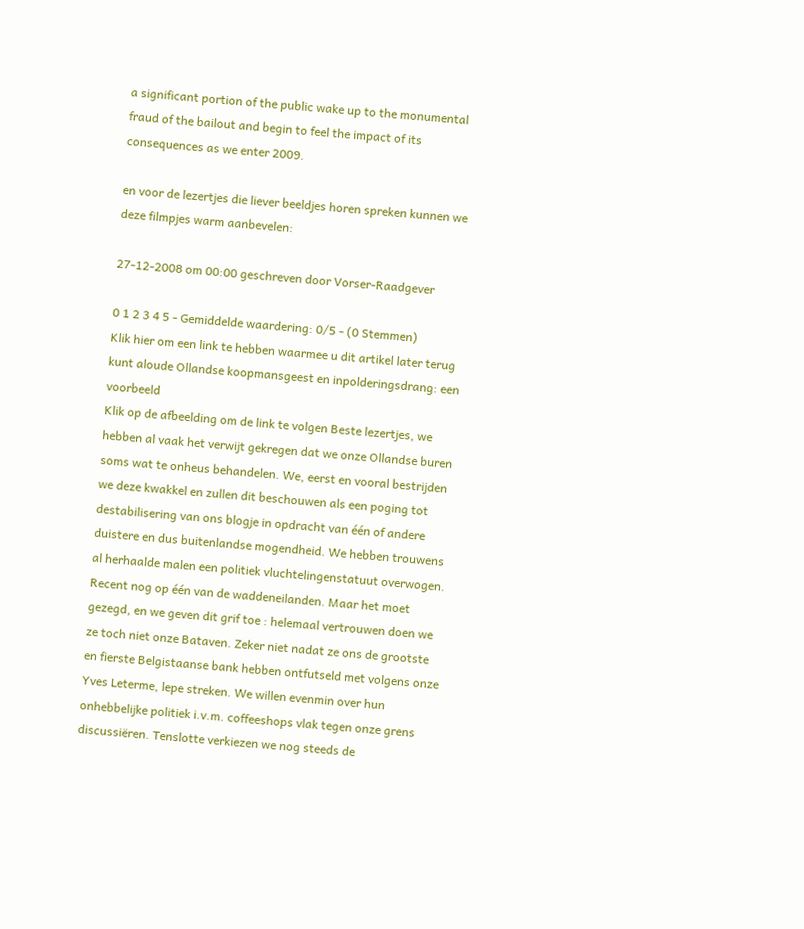a significant portion of the public wake up to the monumental fraud of the bailout and begin to feel the impact of its consequences as we enter 2009.

en voor de lezertjes die liever beeldjes horen spreken kunnen we deze filmpjes warm aanbevelen:

27-12-2008 om 00:00 geschreven door Vorser-Raadgever

0 1 2 3 4 5 - Gemiddelde waardering: 0/5 - (0 Stemmen)
Klik hier om een link te hebben waarmee u dit artikel later terug kunt aloude Ollandse koopmansgeest en inpolderingsdrang: een voorbeeld
Klik op de afbeelding om de link te volgen Beste lezertjes, we hebben al vaak het verwijt gekregen dat we onze Ollandse buren soms wat te onheus behandelen. We, eerst en vooral bestrijden we deze kwakkel en zullen dit beschouwen als een poging tot destabilisering van ons blogje in opdracht van één of andere duistere en dus buitenlandse mogendheid. We hebben trouwens al herhaalde malen een politiek vluchtelingenstatuut overwogen. Recent nog op één van de waddeneilanden. Maar het moet gezegd, en we geven dit grif toe : helemaal vertrouwen doen we ze toch niet onze Bataven. Zeker niet nadat ze ons de grootste en fierste Belgistaanse bank hebben ontfutseld met volgens onze Yves Leterme, lepe streken. We willen evenmin over hun onhebbelijke politiek i.v.m. coffeeshops vlak tegen onze grens discussiëren. Tenslotte verkiezen we nog steeds de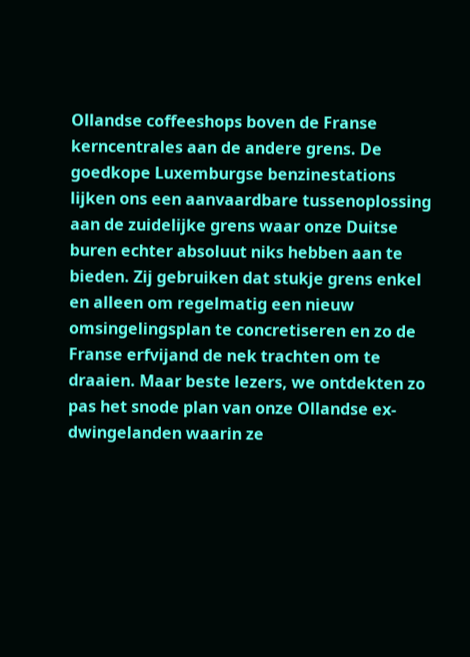Ollandse coffeeshops boven de Franse kerncentrales aan de andere grens. De goedkope Luxemburgse benzinestations lijken ons een aanvaardbare tussenoplossing aan de zuidelijke grens waar onze Duitse buren echter absoluut niks hebben aan te bieden. Zij gebruiken dat stukje grens enkel en alleen om regelmatig een nieuw omsingelingsplan te concretiseren en zo de Franse erfvijand de nek trachten om te draaien. Maar beste lezers, we ontdekten zo pas het snode plan van onze Ollandse ex-dwingelanden waarin ze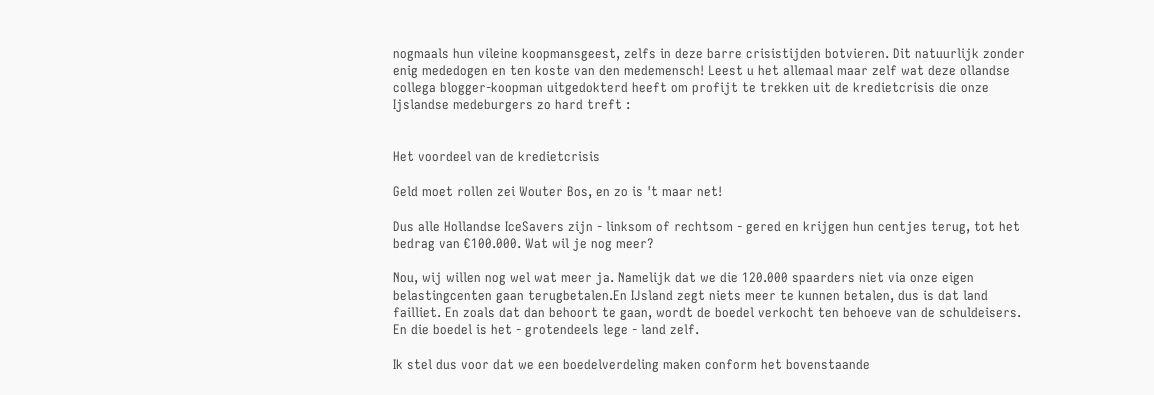nogmaals hun vileine koopmansgeest, zelfs in deze barre crisistijden botvieren. Dit natuurlijk zonder enig mededogen en ten koste van den medemensch! Leest u het allemaal maar zelf wat deze ollandse collega blogger-koopman uitgedokterd heeft om profijt te trekken uit de kredietcrisis die onze Ijslandse medeburgers zo hard treft :


Het voordeel van de kredietcrisis

Geld moet rollen zei Wouter Bos, en zo is 't maar net!

Dus alle Hollandse IceSavers zijn - linksom of rechtsom - gered en krijgen hun centjes terug, tot het bedrag van €100.000. Wat wil je nog meer?

Nou, wij willen nog wel wat meer ja. Namelijk dat we die 120.000 spaarders niet via onze eigen belastingcenten gaan terugbetalen.En IJsland zegt niets meer te kunnen betalen, dus is dat land failliet. En zoals dat dan behoort te gaan, wordt de boedel verkocht ten behoeve van de schuldeisers. En die boedel is het - grotendeels lege - land zelf.

Ik stel dus voor dat we een boedelverdeling maken conform het bovenstaande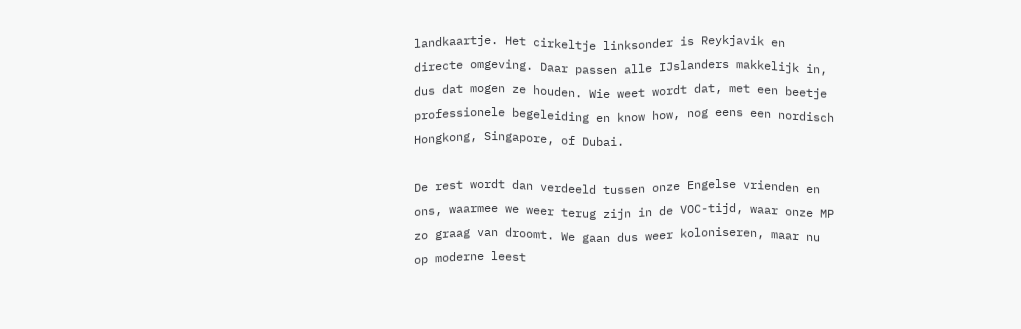landkaartje. Het cirkeltje linksonder is Reykjavik en directe omgeving. Daar passen alle IJslanders makkelijk in, dus dat mogen ze houden. Wie weet wordt dat, met een beetje professionele begeleiding en know how, nog eens een nordisch Hongkong, Singapore, of Dubai.

De rest wordt dan verdeeld tussen onze Engelse vrienden en ons, waarmee we weer terug zijn in de VOC-tijd, waar onze MP zo graag van droomt. We gaan dus weer koloniseren, maar nu op moderne leest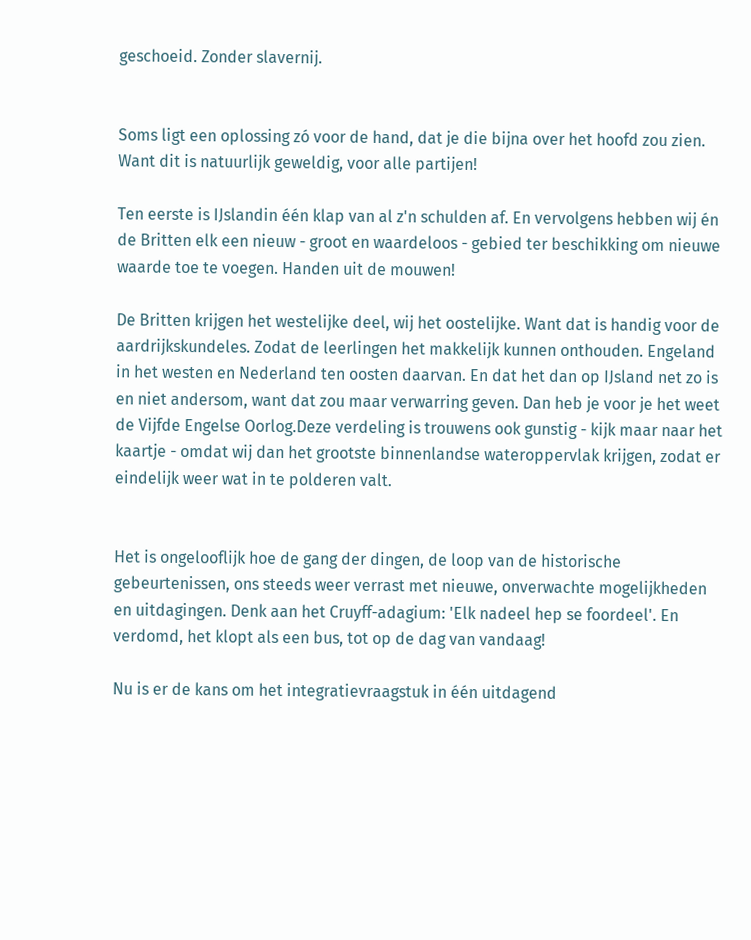geschoeid. Zonder slavernij.


Soms ligt een oplossing zó voor de hand, dat je die bijna over het hoofd zou zien. Want dit is natuurlijk geweldig, voor alle partijen!

Ten eerste is IJslandin één klap van al z'n schulden af. En vervolgens hebben wij én de Britten elk een nieuw - groot en waardeloos - gebied ter beschikking om nieuwe waarde toe te voegen. Handen uit de mouwen!

De Britten krijgen het westelijke deel, wij het oostelijke. Want dat is handig voor de aardrijkskundeles. Zodat de leerlingen het makkelijk kunnen onthouden. Engeland in het westen en Nederland ten oosten daarvan. En dat het dan op IJsland net zo is en niet andersom, want dat zou maar verwarring geven. Dan heb je voor je het weet de Vijfde Engelse Oorlog.Deze verdeling is trouwens ook gunstig - kijk maar naar het kaartje - omdat wij dan het grootste binnenlandse wateroppervlak krijgen, zodat er eindelijk weer wat in te polderen valt.


Het is ongelooflijk hoe de gang der dingen, de loop van de historische gebeurtenissen, ons steeds weer verrast met nieuwe, onverwachte mogelijkheden en uitdagingen. Denk aan het Cruyff-adagium: 'Elk nadeel hep se foordeel'. En verdomd, het klopt als een bus, tot op de dag van vandaag!

Nu is er de kans om het integratievraagstuk in één uitdagend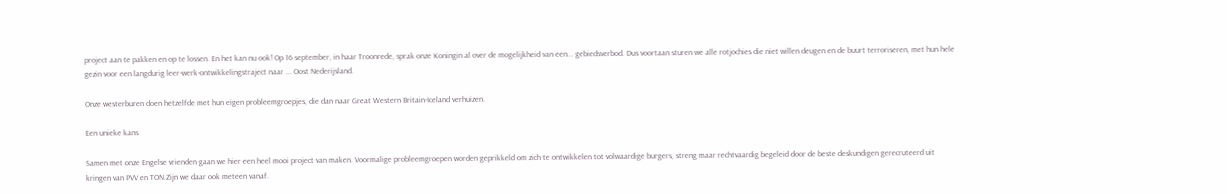project aan te pakken en op te lossen. En het kan nu ook! Op 16 september, in haar Troonrede, sprak onze Koningin al over de mogelijkheid van een... gebiedsverbod. Dus voortaan sturen we alle rotjochies die niet willen deugen en de buurt terroriseren, met hun hele gezin voor een langdurig leer-werk-ontwikkelingstraject naar ... Oost Nederijsland.

Onze westerburen doen hetzelfde met hun eigen probleemgroepjes, die dan naar Great Western Britain-Iceland verhuizen.

Een unieke kans

Samen met onze Engelse vrienden gaan we hier een heel mooi project van maken. Voormalige probleemgroepen worden geprikkeld om zich te ontwikkelen tot volwaardige burgers, streng maar rechtvaardig begeleid door de beste deskundigen gerecruteerd uit kringen van PVV en TON.Zijn we daar ook meteen vanaf.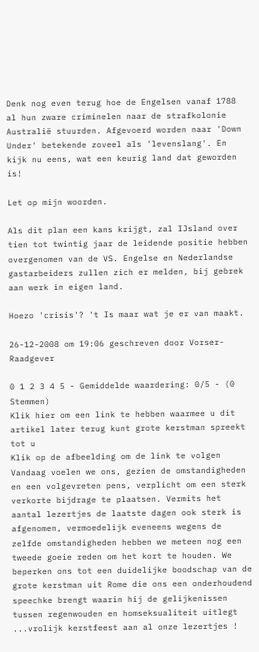Denk nog even terug hoe de Engelsen vanaf 1788 al hun zware criminelen naar de strafkolonie Australië stuurden. Afgevoerd worden naar 'Down Under' betekende zoveel als 'levenslang'. En kijk nu eens, wat een keurig land dat geworden is!

Let op mijn woorden.

Als dit plan een kans krijgt, zal IJsland over tien tot twintig jaar de leidende positie hebben overgenomen van de VS. Engelse en Nederlandse gastarbeiders zullen zich er melden, bij gebrek aan werk in eigen land.

Hoezo 'crisis'? 't Is maar wat je er van maakt.

26-12-2008 om 19:06 geschreven door Vorser-Raadgever

0 1 2 3 4 5 - Gemiddelde waardering: 0/5 - (0 Stemmen)
Klik hier om een link te hebben waarmee u dit artikel later terug kunt grote kerstman spreekt tot u
Klik op de afbeelding om de link te volgen Vandaag voelen we ons, gezien de omstandigheden en een volgevreten pens, verplicht om een sterk verkorte bijdrage te plaatsen. Vermits het aantal lezertjes de laatste dagen ook sterk is afgenomen, vermoedelijk eveneens wegens de zelfde omstandigheden hebben we meteen nog een tweede goeie reden om het kort te houden. We beperken ons tot een duidelijke boodschap van de grote kerstman uit Rome die ons een onderhoudend speechke brengt waarin hij de gelijkenissen tussen regenwouden en homseksualiteit uitlegt ...vrolijk kerstfeest aan al onze lezertjes !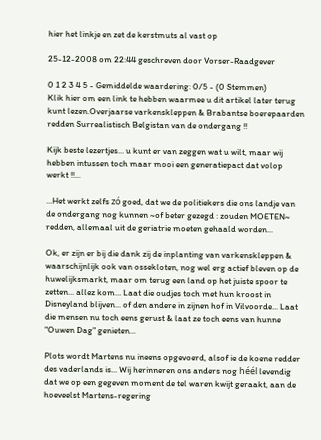hier het linkje en zet de kerstmuts al vast op

25-12-2008 om 22:44 geschreven door Vorser-Raadgever

0 1 2 3 4 5 - Gemiddelde waardering: 0/5 - (0 Stemmen)
Klik hier om een link te hebben waarmee u dit artikel later terug kunt lezen.Overjaarse varkenskleppen & Brabantse boerepaarden redden Surrealistisch Belgistan van de ondergang !!

Kijk beste lezertjes... u kunt er van zeggen wat u wilt, maar wij hebben intussen toch maar mooi een generatiepact dat volop werkt !!...

...Het werkt zelfs zó goed, dat we de politiekers die ons landje van de ondergang nog kunnen ~of beter gezegd : zouden MOETEN~ redden, allemaal uit de geriatrie moeten gehaald worden...

Ok, er zijn er bij die dank zij de inplanting van varkenskleppen & waarschijnlijk ook van ossekloten, nog wel erg actief bleven op de huwelijksmarkt, maar om terug een land op het juiste spoor te zetten... allez kom... Laat die oudjes toch met hun kroost in Disneyland blijven... of den andere in zijnen hof in Vilvoorde... Laat die mensen nu toch eens gerust & laat ze toch eens van hunne "Ouwen Dag" genieten...

Plots wordt Martens nu ineens opgevoerd, alsof ie de koene redder des vaderlands is... Wij herinneren ons anders nog héél levendig dat we op een gegeven moment de tel waren kwijt geraakt, aan de hoeveelst Martens-regering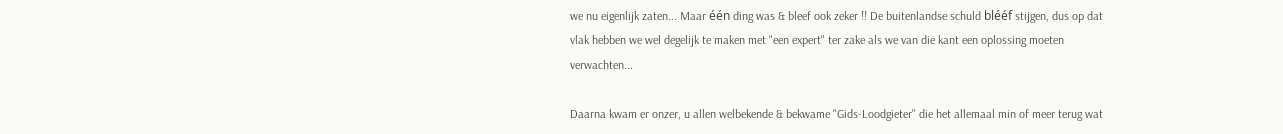we nu eigenlijk zaten... Maar één ding was & bleef ook zeker !! De buitenlandse schuld blééf stijgen, dus op dat vlak hebben we wel degelijk te maken met "een expert" ter zake als we van die kant een oplossing moeten verwachten...

Daarna kwam er onzer, u allen welbekende & bekwame "Gids-Loodgieter" die het allemaal min of meer terug wat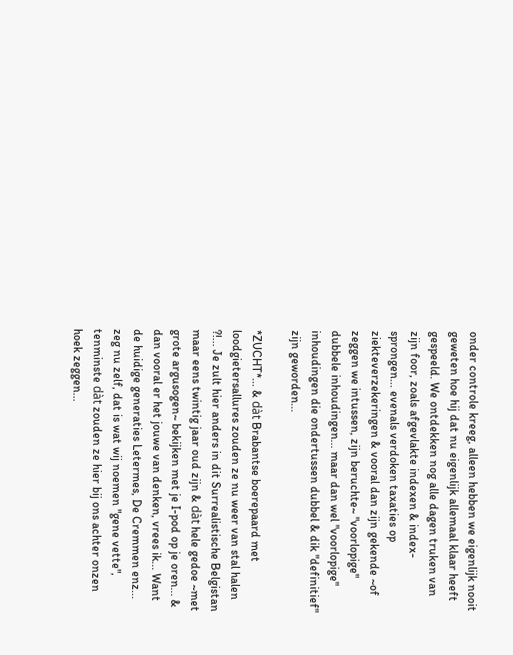onder controle kreeg, alleen hebben we eigenlijk nooit geweten hoe hij dat nu eigenlijk allemaal klaar heeft gespeeld. We ontdekken nog alle dagen truken van zijn foor, zoals afgevlakte indexen & index-sprongen... evenals verdoken taxaties op ziekteverzekeringen & vooral dan zijn gekende ~of zeggen we intussen, zijn beruchte~ "voorlopige" dubbele inhoudingen... maar dan wel "voorlopige" inhoudingen die ondertussen dubbel & dik "definitief" zijn geworden...

*ZUCHT*... & dàt Brabantse boerepaard met loodgietersallures zouden ze nu weer van stal halen ?!... Je zult hier anders in dit Surrealistische Belgistan maar eens twintig jaar oud zijn & dàt hele gedoe ~met grote argusogen~ bekijken met je I-pod op je oren... & dan vooral er het jouwe van denken, vrees ik... Want de huidige generaties Letermes, De Cremmen enz... zeg nu zelf, dat is wat wij noemen "gene vette", tenminste dàt zouden ze hier bij ons achter onzen hoek zeggen...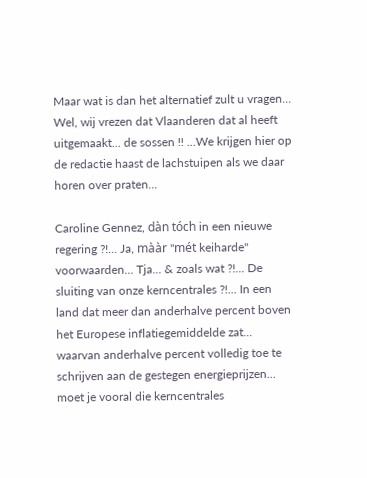Maar wat is dan het alternatief zult u vragen... Wel, wij vrezen dat Vlaanderen dat al heeft uitgemaakt... de sossen !! ...We krijgen hier op de redactie haast de lachstuipen als we daar horen over praten...

Caroline Gennez, dàn tóch in een nieuwe regering ?!... Ja, mààr "mét keiharde" voorwaarden... Tja... & zoals wat ?!... De sluiting van onze kerncentrales ?!... In een land dat meer dan anderhalve percent boven het Europese inflatiegemiddelde zat... waarvan anderhalve percent volledig toe te schrijven aan de gestegen energieprijzen... moet je vooral die kerncentrales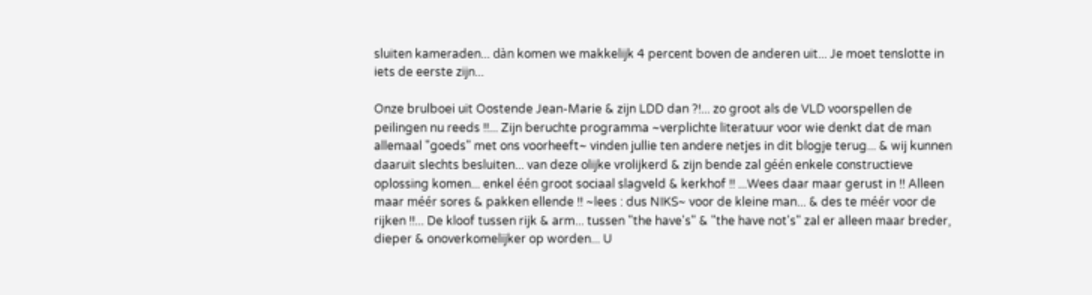sluiten kameraden... dàn komen we makkelijk 4 percent boven de anderen uit... Je moet tenslotte in iets de eerste zijn...

Onze brulboei uit Oostende Jean-Marie & zijn LDD dan ?!... zo groot als de VLD voorspellen de peilingen nu reeds !!... Zijn beruchte programma ~verplichte literatuur voor wie denkt dat de man allemaal "goeds" met ons voorheeft~ vinden jullie ten andere netjes in dit blogje terug... & wij kunnen daaruit slechts besluiten... van deze olijke vrolijkerd & zijn bende zal géén enkele constructieve oplossing komen... enkel één groot sociaal slagveld & kerkhof !! ...Wees daar maar gerust in !! Alleen maar méér sores & pakken ellende !! ~lees : dus NIKS~ voor de kleine man... & des te méér voor de rijken !!... De kloof tussen rijk & arm... tussen "the have's" & "the have not's" zal er alleen maar breder, dieper & onoverkomelijker op worden... U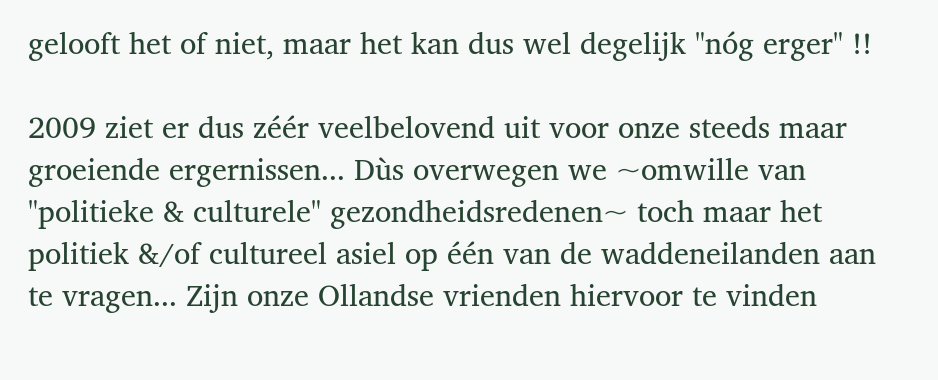gelooft het of niet, maar het kan dus wel degelijk "nóg erger" !!

2009 ziet er dus zéér veelbelovend uit voor onze steeds maar groeiende ergernissen... Dùs overwegen we ~omwille van "politieke & culturele" gezondheidsredenen~ toch maar het politiek &/of cultureel asiel op één van de waddeneilanden aan te vragen... Zijn onze Ollandse vrienden hiervoor te vinden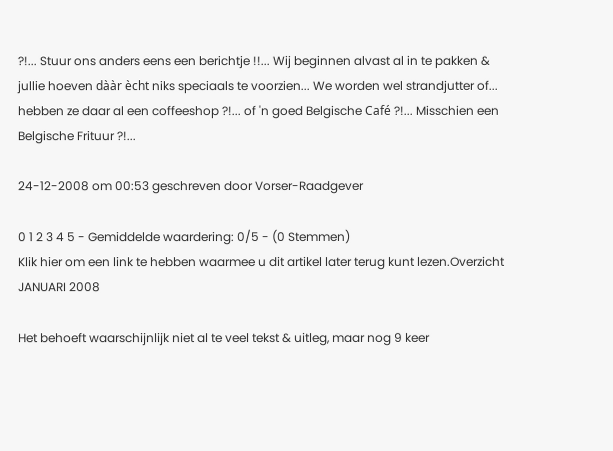?!... Stuur ons anders eens een berichtje !!... Wij beginnen alvast al in te pakken & jullie hoeven dààr ècht niks speciaals te voorzien... We worden wel strandjutter of... hebben ze daar al een coffeeshop ?!... of 'n goed Belgische Café ?!... Misschien een Belgische Frituur ?!...

24-12-2008 om 00:53 geschreven door Vorser-Raadgever

0 1 2 3 4 5 - Gemiddelde waardering: 0/5 - (0 Stemmen)
Klik hier om een link te hebben waarmee u dit artikel later terug kunt lezen.Overzicht JANUARI 2008

Het behoeft waarschijnlijk niet al te veel tekst & uitleg, maar nog 9 keer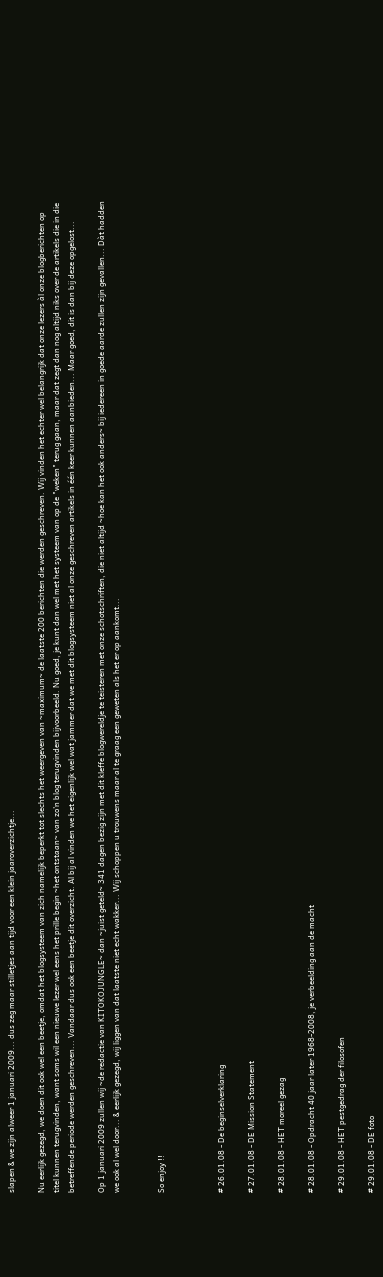slapen & we zijn alweer 1 januari 2009... dus zeg maar stilletjes aan tijd voor een klein jaaroverzichtje...

Nu eerlijk gezegd, we doen dit ook wel een beetje, omdat het blogsysteem van zich namelijk beperkt tot slechts het weergeven van ~maximum~ de laatste 200 berichten die werden geschreven. Wij vinden het echter wel belangrijk dat onze lezers àl onze blogberichten op titel kunnen terugvinden, want soms wil een nieuwe lezer wel eens het prille begin ~het ontstaan~ van zo'n blog terugvinden bijvoorbeeld. Nu goed, je kunt dan wel met het systeem van op de "weken" terug gaan, maar dat zegt dan nog altijd niks over de artikels die in die betreffende periode werden geschreven... Vandaar dus ook een beetje dit overzicht. Al bij al vinden we het eigenlijk wel wat jammer dat we met dit blogsysteem niet al onze geschreven artikels in één keer kunnen aanbieden... Maar goed, dit is dan bij deze opgelost...

Op 1 januari 2009 zullen wij ~de redactie van KITOKOJUNGLE~ dan ~juist geteld~ 341 dagen bezig zijn met dit kleffe blogwereldje te teisteren met onze schotschriften, die niet altijd ~hoe kan het ook anders~ bij iedereen in goede aarde zullen zijn gevallen... Dàt hadden we ook al wel door... & eerlijk gezegd, wij liggen van dat laatste niet echt wakker... Wij schoppen u trouwens maar al te graag een geweten als het er op aankomt...


So enjoy !!



# 26.01.08 - De beginselverklaring

# 27.01.08 - DE Mission Statement

# 28.01.08 - HET moreel gezag

# 28.01.08 - Opdracht 40 jaar later 1968-2008, je verbeelding aan de macht

# 29.01.08 - HET pestgedrag der filosofen

# 29.01.08 - DE foto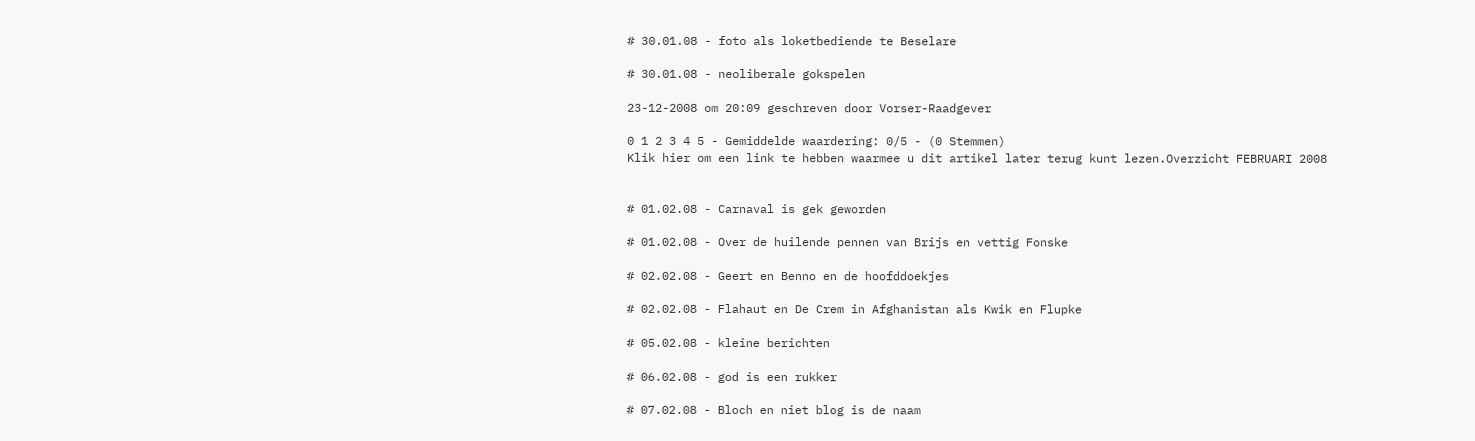# 30.01.08 - foto als loketbediende te Beselare

# 30.01.08 - neoliberale gokspelen

23-12-2008 om 20:09 geschreven door Vorser-Raadgever

0 1 2 3 4 5 - Gemiddelde waardering: 0/5 - (0 Stemmen)
Klik hier om een link te hebben waarmee u dit artikel later terug kunt lezen.Overzicht FEBRUARI 2008


# 01.02.08 - Carnaval is gek geworden

# 01.02.08 - Over de huilende pennen van Brijs en vettig Fonske

# 02.02.08 - Geert en Benno en de hoofddoekjes

# 02.02.08 - Flahaut en De Crem in Afghanistan als Kwik en Flupke

# 05.02.08 - kleine berichten

# 06.02.08 - god is een rukker

# 07.02.08 - Bloch en niet blog is de naam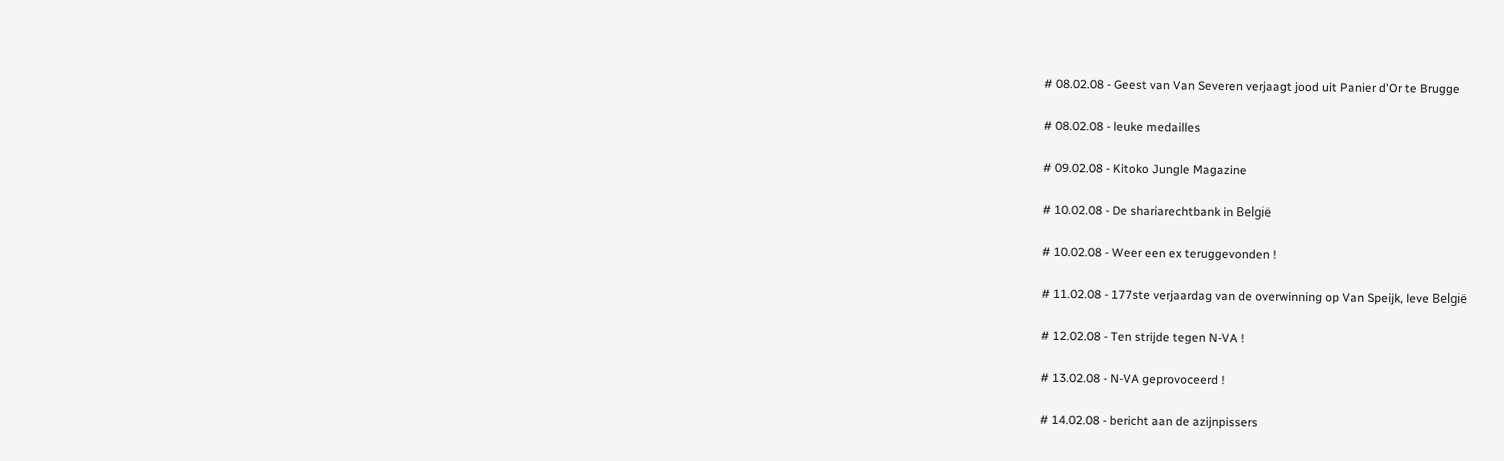# 08.02.08 - Geest van Van Severen verjaagt jood uit Panier d'Or te Brugge

# 08.02.08 - leuke medailles

# 09.02.08 - Kitoko Jungle Magazine

# 10.02.08 - De shariarechtbank in België

# 10.02.08 - Weer een ex teruggevonden !

# 11.02.08 - 177ste verjaardag van de overwinning op Van Speijk, leve België

# 12.02.08 - Ten strijde tegen N-VA !

# 13.02.08 - N-VA geprovoceerd !

# 14.02.08 - bericht aan de azijnpissers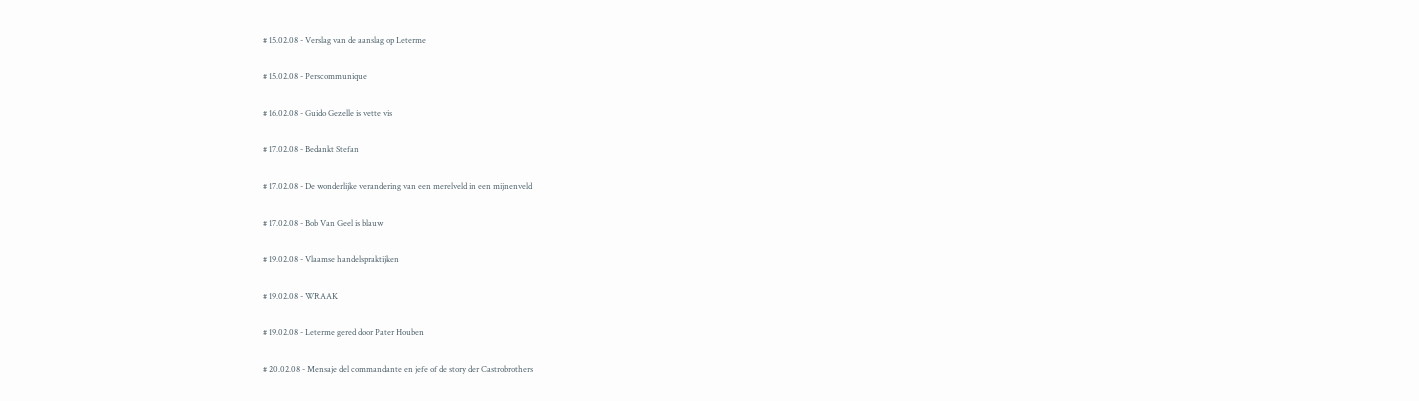# 15.02.08 - Verslag van de aanslag op Leterme

# 15.02.08 - Perscommunique

# 16.02.08 - Guido Gezelle is vette vis

# 17.02.08 - Bedankt Stefan

# 17.02.08 - De wonderlijke verandering van een merelveld in een mijnenveld

# 17.02.08 - Bob Van Geel is blauw

# 19.02.08 - Vlaamse handelspraktijken

# 19.02.08 - WRAAK

# 19.02.08 - Leterme gered door Pater Houben

# 20.02.08 - Mensaje del commandante en jefe of de story der Castrobrothers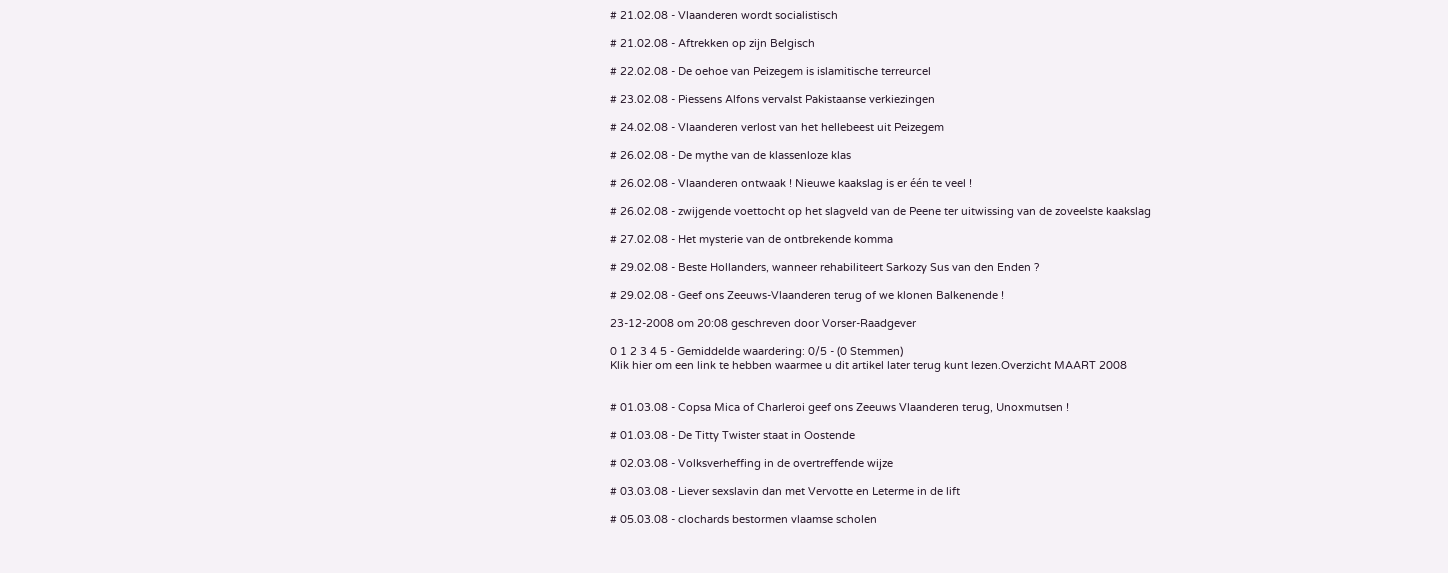# 21.02.08 - Vlaanderen wordt socialistisch

# 21.02.08 - Aftrekken op zijn Belgisch

# 22.02.08 - De oehoe van Peizegem is islamitische terreurcel

# 23.02.08 - Piessens Alfons vervalst Pakistaanse verkiezingen

# 24.02.08 - Vlaanderen verlost van het hellebeest uit Peizegem

# 26.02.08 - De mythe van de klassenloze klas

# 26.02.08 - Vlaanderen ontwaak ! Nieuwe kaakslag is er één te veel !

# 26.02.08 - zwijgende voettocht op het slagveld van de Peene ter uitwissing van de zoveelste kaakslag

# 27.02.08 - Het mysterie van de ontbrekende komma

# 29.02.08 - Beste Hollanders, wanneer rehabiliteert Sarkozy Sus van den Enden ?

# 29.02.08 - Geef ons Zeeuws-Vlaanderen terug of we klonen Balkenende !

23-12-2008 om 20:08 geschreven door Vorser-Raadgever

0 1 2 3 4 5 - Gemiddelde waardering: 0/5 - (0 Stemmen)
Klik hier om een link te hebben waarmee u dit artikel later terug kunt lezen.Overzicht MAART 2008


# 01.03.08 - Copsa Mica of Charleroi geef ons Zeeuws Vlaanderen terug, Unoxmutsen !

# 01.03.08 - De Titty Twister staat in Oostende

# 02.03.08 - Volksverheffing in de overtreffende wijze

# 03.03.08 - Liever sexslavin dan met Vervotte en Leterme in de lift

# 05.03.08 - clochards bestormen vlaamse scholen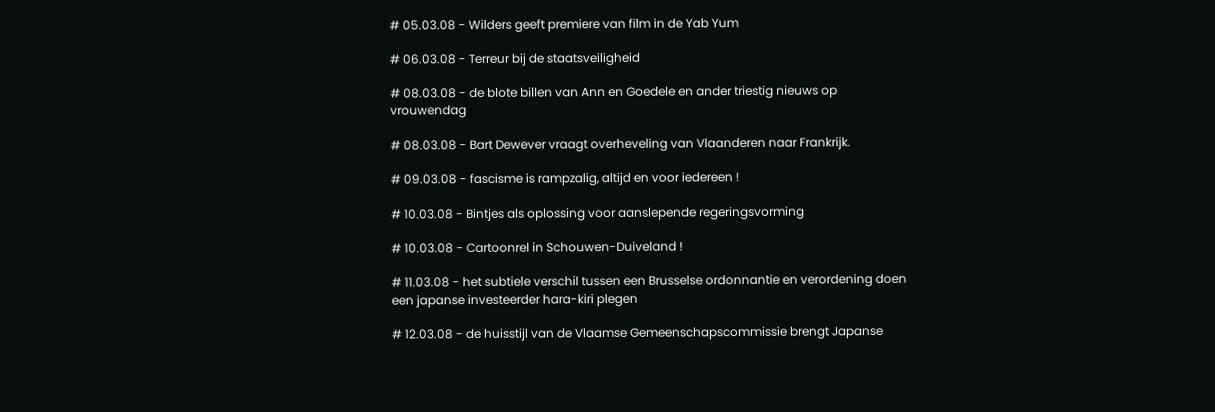# 05.03.08 - Wilders geeft premiere van film in de Yab Yum

# 06.03.08 - Terreur bij de staatsveiligheid

# 08.03.08 - de blote billen van Ann en Goedele en ander triestig nieuws op vrouwendag

# 08.03.08 - Bart Dewever vraagt overheveling van Vlaanderen naar Frankrijk.

# 09.03.08 - fascisme is rampzalig, altijd en voor iedereen !

# 10.03.08 - Bintjes als oplossing voor aanslepende regeringsvorming

# 10.03.08 - Cartoonrel in Schouwen-Duiveland !

# 11.03.08 - het subtiele verschil tussen een Brusselse ordonnantie en verordening doen een japanse investeerder hara-kiri plegen

# 12.03.08 - de huisstijl van de Vlaamse Gemeenschapscommissie brengt Japanse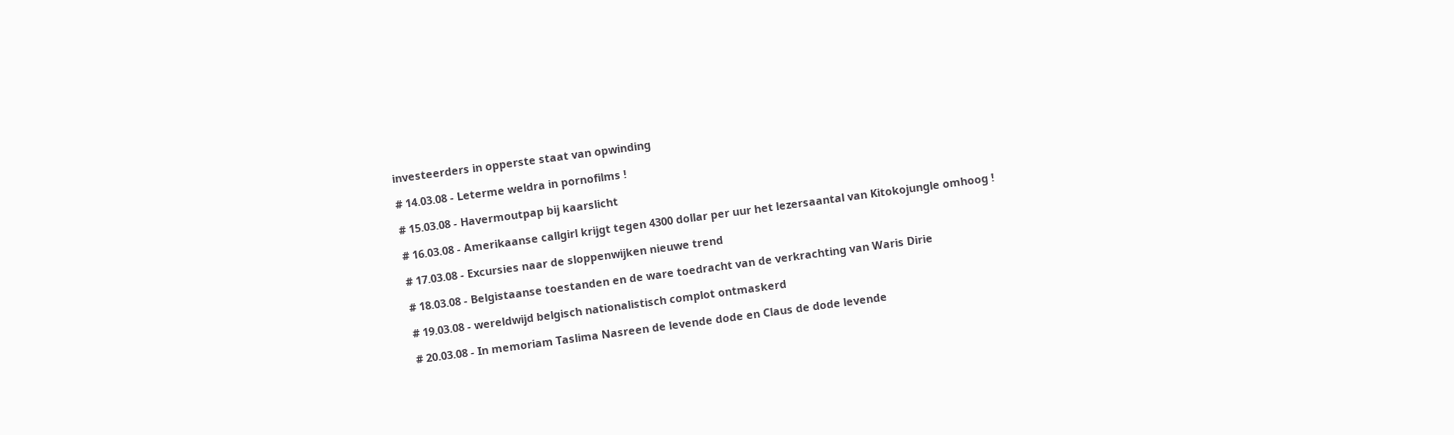investeerders in opperste staat van opwinding

# 14.03.08 - Leterme weldra in pornofilms !

# 15.03.08 - Havermoutpap bij kaarslicht

# 16.03.08 - Amerikaanse callgirl krijgt tegen 4300 dollar per uur het lezersaantal van Kitokojungle omhoog !

# 17.03.08 - Excursies naar de sloppenwijken nieuwe trend

# 18.03.08 - Belgistaanse toestanden en de ware toedracht van de verkrachting van Waris Dirie

# 19.03.08 - wereldwijd belgisch nationalistisch complot ontmaskerd

# 20.03.08 - In memoriam Taslima Nasreen de levende dode en Claus de dode levende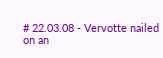# 22.03.08 - Vervotte nailed on an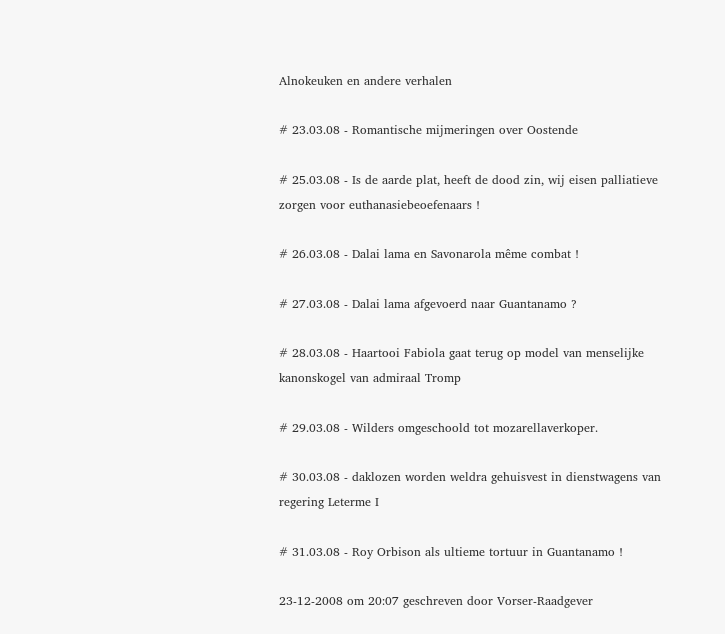Alnokeuken en andere verhalen

# 23.03.08 - Romantische mijmeringen over Oostende

# 25.03.08 - Is de aarde plat, heeft de dood zin, wij eisen palliatieve zorgen voor euthanasiebeoefenaars !

# 26.03.08 - Dalai lama en Savonarola même combat !

# 27.03.08 - Dalai lama afgevoerd naar Guantanamo ?

# 28.03.08 - Haartooi Fabiola gaat terug op model van menselijke kanonskogel van admiraal Tromp

# 29.03.08 - Wilders omgeschoold tot mozarellaverkoper.

# 30.03.08 - daklozen worden weldra gehuisvest in dienstwagens van regering Leterme I

# 31.03.08 - Roy Orbison als ultieme tortuur in Guantanamo !

23-12-2008 om 20:07 geschreven door Vorser-Raadgever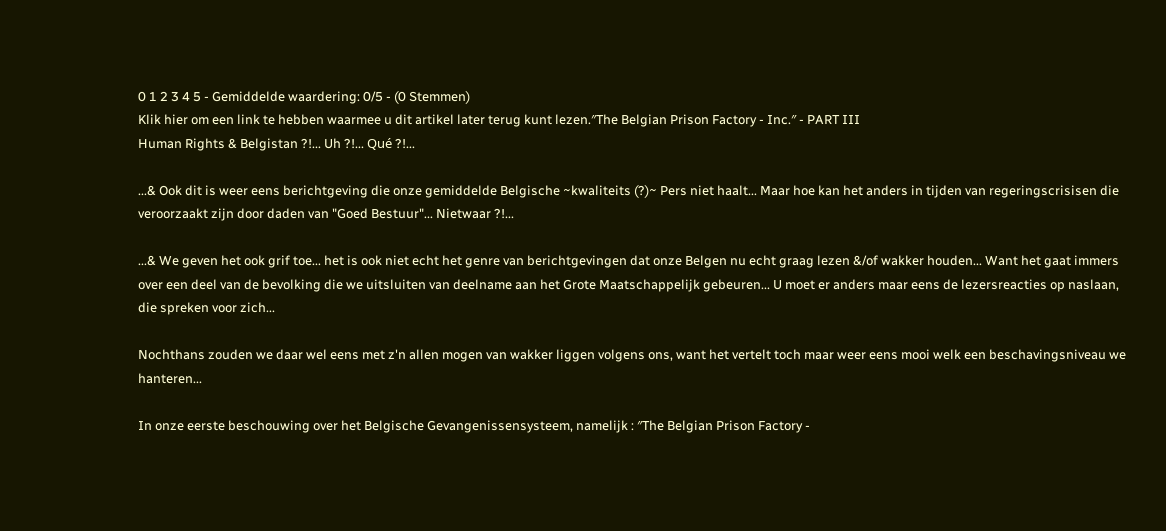0 1 2 3 4 5 - Gemiddelde waardering: 0/5 - (0 Stemmen)
Klik hier om een link te hebben waarmee u dit artikel later terug kunt lezen.″The Belgian Prison Factory - Inc.″ - PART III
Human Rights & Belgistan ?!... Uh ?!... Qué ?!...

...& Ook dit is weer eens berichtgeving die onze gemiddelde Belgische ~kwaliteits (?)~ Pers niet haalt... Maar hoe kan het anders in tijden van regeringscrisisen die veroorzaakt zijn door daden van "Goed Bestuur"... Nietwaar ?!...

...& We geven het ook grif toe... het is ook niet echt het genre van berichtgevingen dat onze Belgen nu echt graag lezen &/of wakker houden... Want het gaat immers over een deel van de bevolking die we uitsluiten van deelname aan het Grote Maatschappelijk gebeuren... U moet er anders maar eens de lezersreacties op naslaan, die spreken voor zich...

Nochthans zouden we daar wel eens met z'n allen mogen van wakker liggen volgens ons, want het vertelt toch maar weer eens mooi welk een beschavingsniveau we hanteren...

In onze eerste beschouwing over het Belgische Gevangenissensysteem, namelijk : ″The Belgian Prison Factory -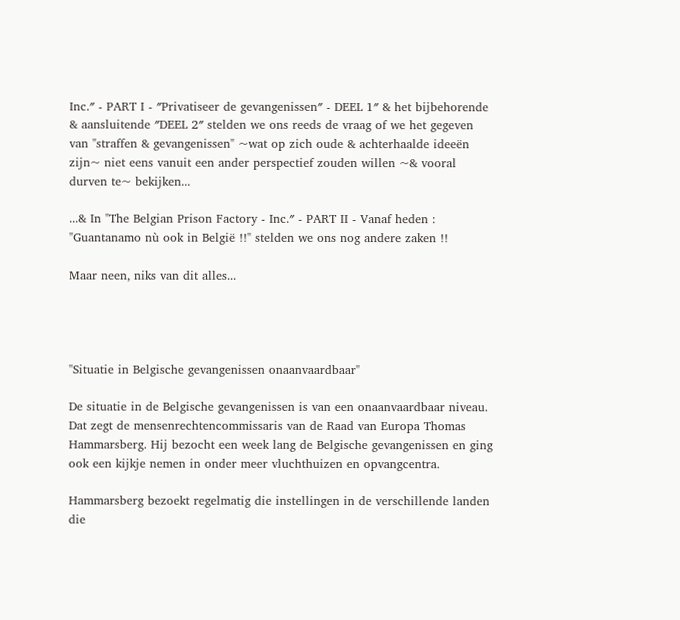Inc.″ - PART I - ″Privatiseer de gevangenissen″ - DEEL 1″ & het bijbehorende & aansluitende ″DEEL 2″ stelden we ons reeds de vraag of we het gegeven van "straffen & gevangenissen" ~wat op zich oude & achterhaalde ideeën zijn~ niet eens vanuit een ander perspectief zouden willen ~& vooral durven te~ bekijken...

...& In "The Belgian Prison Factory - Inc.″ - PART II - Vanaf heden : "Guantanamo nù ook in België !!" stelden we ons nog andere zaken !!

Maar neen, niks van dit alles...




"Situatie in Belgische gevangenissen onaanvaardbaar"

De situatie in de Belgische gevangenissen is van een onaanvaardbaar niveau. Dat zegt de mensenrechtencommissaris van de Raad van Europa Thomas Hammarsberg. Hij bezocht een week lang de Belgische gevangenissen en ging ook een kijkje nemen in onder meer vluchthuizen en opvangcentra.

Hammarsberg bezoekt regelmatig die instellingen in de verschillende landen die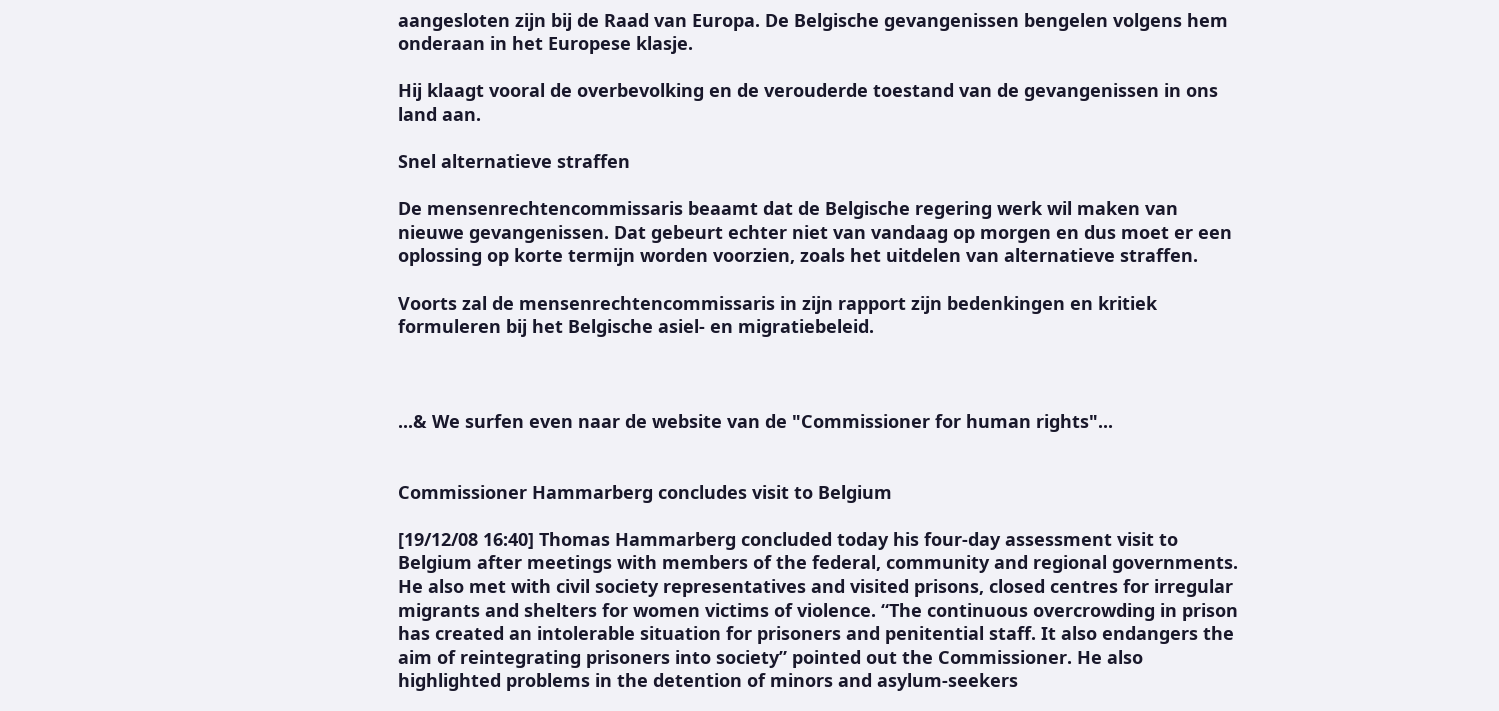aangesloten zijn bij de Raad van Europa. De Belgische gevangenissen bengelen volgens hem onderaan in het Europese klasje.

Hij klaagt vooral de overbevolking en de verouderde toestand van de gevangenissen in ons land aan.

Snel alternatieve straffen

De mensenrechtencommissaris beaamt dat de Belgische regering werk wil maken van nieuwe gevangenissen. Dat gebeurt echter niet van vandaag op morgen en dus moet er een oplossing op korte termijn worden voorzien, zoals het uitdelen van alternatieve straffen.

Voorts zal de mensenrechtencommissaris in zijn rapport zijn bedenkingen en kritiek formuleren bij het Belgische asiel- en migratiebeleid.



...& We surfen even naar de website van de "Commissioner for human rights"...


Commissioner Hammarberg concludes visit to Belgium

[19/12/08 16:40] Thomas Hammarberg concluded today his four-day assessment visit to Belgium after meetings with members of the federal, community and regional governments. He also met with civil society representatives and visited prisons, closed centres for irregular migrants and shelters for women victims of violence. “The continuous overcrowding in prison has created an intolerable situation for prisoners and penitential staff. It also endangers the aim of reintegrating prisoners into society” pointed out the Commissioner. He also highlighted problems in the detention of minors and asylum-seekers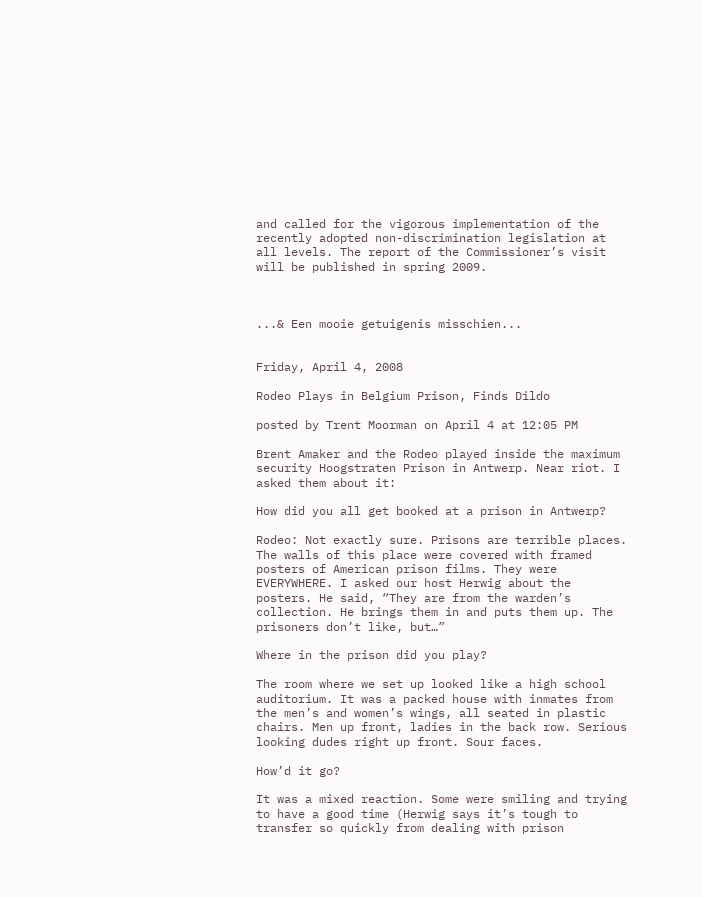and called for the vigorous implementation of the recently adopted non-discrimination legislation at all levels. The report of the Commissioner’s visit will be published in spring 2009.



...& Een mooie getuigenis misschien...


Friday, April 4, 2008

Rodeo Plays in Belgium Prison, Finds Dildo

posted by Trent Moorman on April 4 at 12:05 PM

Brent Amaker and the Rodeo played inside the maximum security Hoogstraten Prison in Antwerp. Near riot. I asked them about it:

How did you all get booked at a prison in Antwerp?

Rodeo: Not exactly sure. Prisons are terrible places. The walls of this place were covered with framed posters of American prison films. They were EVERYWHERE. I asked our host Herwig about the posters. He said, “They are from the warden’s collection. He brings them in and puts them up. The prisoners don’t like, but…”

Where in the prison did you play?

The room where we set up looked like a high school auditorium. It was a packed house with inmates from the men’s and women’s wings, all seated in plastic chairs. Men up front, ladies in the back row. Serious looking dudes right up front. Sour faces.

How’d it go?

It was a mixed reaction. Some were smiling and trying to have a good time (Herwig says it’s tough to transfer so quickly from dealing with prison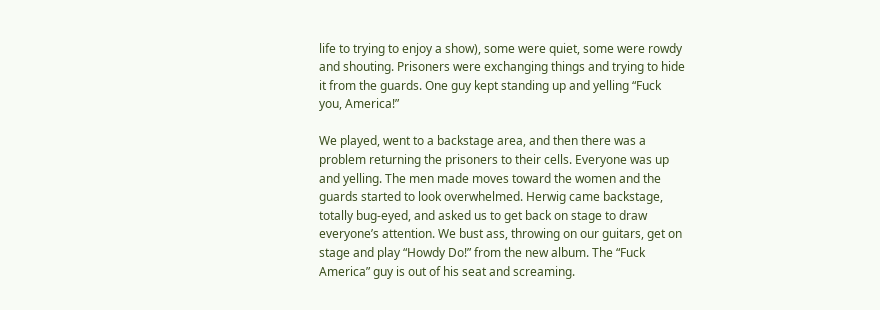life to trying to enjoy a show), some were quiet, some were rowdy and shouting. Prisoners were exchanging things and trying to hide it from the guards. One guy kept standing up and yelling “Fuck you, America!”

We played, went to a backstage area, and then there was a problem returning the prisoners to their cells. Everyone was up and yelling. The men made moves toward the women and the guards started to look overwhelmed. Herwig came backstage, totally bug-eyed, and asked us to get back on stage to draw everyone’s attention. We bust ass, throwing on our guitars, get on stage and play “Howdy Do!” from the new album. The “Fuck America” guy is out of his seat and screaming.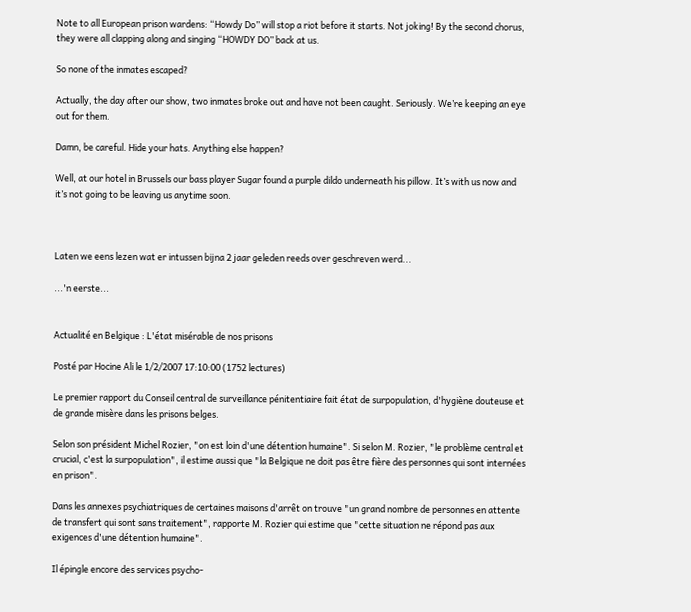Note to all European prison wardens: “Howdy Do” will stop a riot before it starts. Not joking! By the second chorus, they were all clapping along and singing “HOWDY DO” back at us.

So none of the inmates escaped?

Actually, the day after our show, two inmates broke out and have not been caught. Seriously. We’re keeping an eye out for them.

Damn, be careful. Hide your hats. Anything else happen?

Well, at our hotel in Brussels our bass player Sugar found a purple dildo underneath his pillow. It’s with us now and it’s not going to be leaving us anytime soon.



Laten we eens lezen wat er intussen bijna 2 jaar geleden reeds over geschreven werd...

...'n eerste...


Actualité en Belgique : L'état misérable de nos prisons

Posté par Hocine Ali le 1/2/2007 17:10:00 (1752 lectures)

Le premier rapport du Conseil central de surveillance pénitentiaire fait état de surpopulation, d'hygiène douteuse et de grande misère dans les prisons belges.

Selon son président Michel Rozier, "on est loin d'une détention humaine". Si selon M. Rozier, "le problème central et crucial, c'est la surpopulation", il estime aussi que "la Belgique ne doit pas être fière des personnes qui sont internées en prison".

Dans les annexes psychiatriques de certaines maisons d'arrêt on trouve "un grand nombre de personnes en attente de transfert qui sont sans traitement", rapporte M. Rozier qui estime que "cette situation ne répond pas aux exigences d'une détention humaine".

Il épingle encore des services psycho-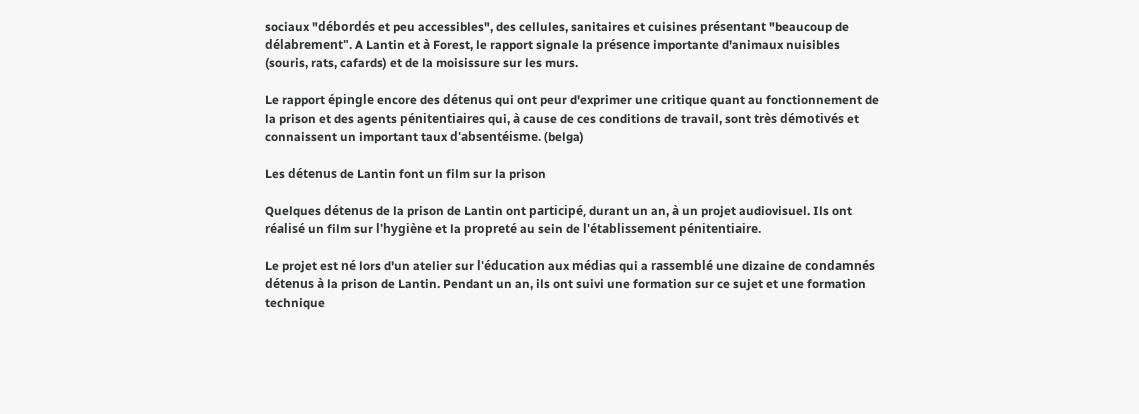sociaux "débordés et peu accessibles", des cellules, sanitaires et cuisines présentant "beaucoup de délabrement". A Lantin et à Forest, le rapport signale la présence importante d'animaux nuisibles (souris, rats, cafards) et de la moisissure sur les murs.

Le rapport épingle encore des détenus qui ont peur d'exprimer une critique quant au fonctionnement de la prison et des agents pénitentiaires qui, à cause de ces conditions de travail, sont très démotivés et connaissent un important taux d'absentéisme. (belga)

Les détenus de Lantin font un film sur la prison

Quelques détenus de la prison de Lantin ont participé, durant un an, à un projet audiovisuel. Ils ont réalisé un film sur l'hygiène et la propreté au sein de l'établissement pénitentiaire.

Le projet est né lors d'un atelier sur l'éducation aux médias qui a rassemblé une dizaine de condamnés détenus à la prison de Lantin. Pendant un an, ils ont suivi une formation sur ce sujet et une formation technique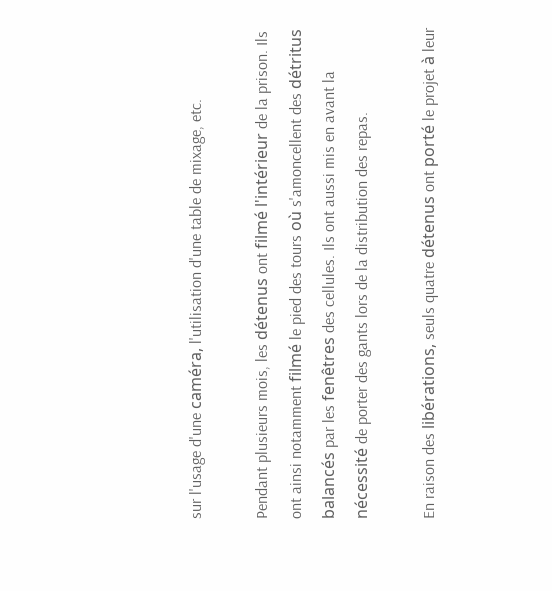sur l'usage d'une caméra, l'utilisation d'une table de mixage, etc.

Pendant plusieurs mois, les détenus ont filmé l'intérieur de la prison. Ils ont ainsi notamment filmé le pied des tours où s'amoncellent des détritus balancés par les fenêtres des cellules. Ils ont aussi mis en avant la nécessité de porter des gants lors de la distribution des repas.

En raison des libérations, seuls quatre détenus ont porté le projet à leur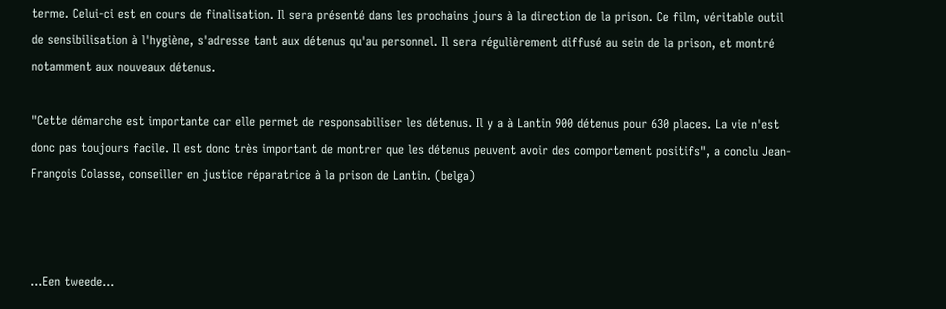terme. Celui-ci est en cours de finalisation. Il sera présenté dans les prochains jours à la direction de la prison. Ce film, véritable outil de sensibilisation à l'hygiène, s'adresse tant aux détenus qu'au personnel. Il sera régulièrement diffusé au sein de la prison, et montré notamment aux nouveaux détenus.

"Cette démarche est importante car elle permet de responsabiliser les détenus. Il y a à Lantin 900 détenus pour 630 places. La vie n'est donc pas toujours facile. Il est donc très important de montrer que les détenus peuvent avoir des comportement positifs", a conclu Jean-François Colasse, conseiller en justice réparatrice à la prison de Lantin. (belga)



...Een tweede...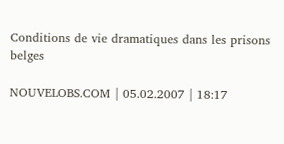Conditions de vie dramatiques dans les prisons belges

NOUVELOBS.COM | 05.02.2007 | 18:17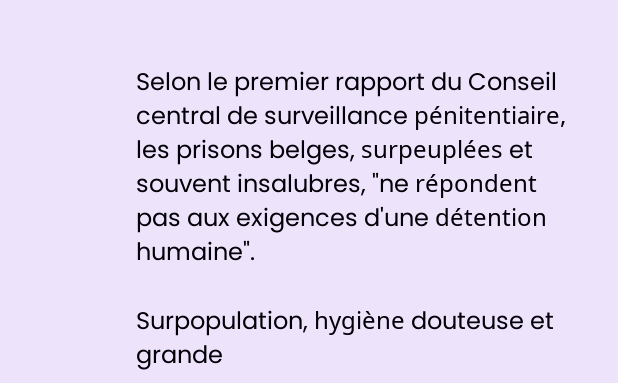Selon le premier rapport du Conseil central de surveillance pénitentiaire, les prisons belges, surpeuplées et souvent insalubres, "ne répondent pas aux exigences d'une détention humaine".

Surpopulation, hygiène douteuse et grande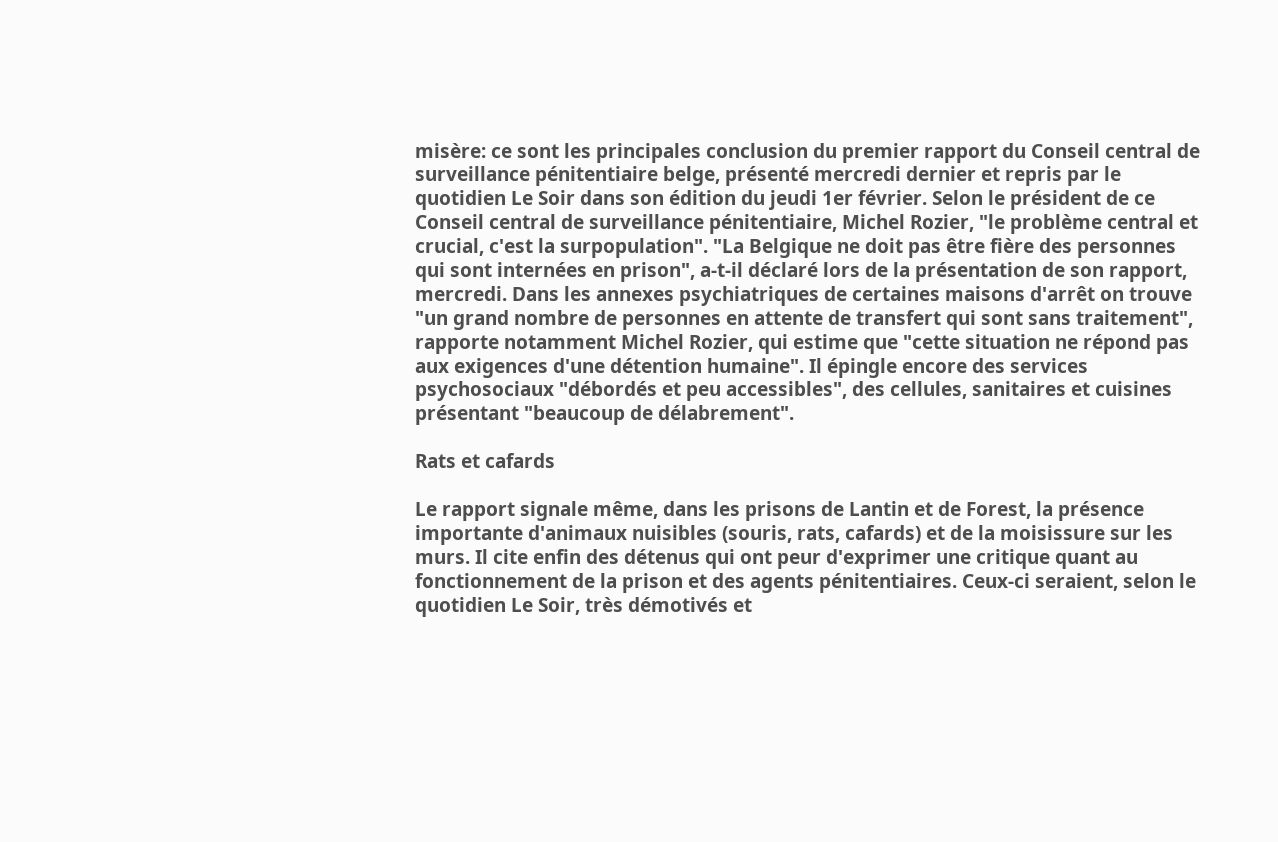misère: ce sont les principales conclusion du premier rapport du Conseil central de surveillance pénitentiaire belge, présenté mercredi dernier et repris par le quotidien Le Soir dans son édition du jeudi 1er février. Selon le président de ce Conseil central de surveillance pénitentiaire, Michel Rozier, "le problème central et crucial, c'est la surpopulation". "La Belgique ne doit pas être fière des personnes qui sont internées en prison", a-t-il déclaré lors de la présentation de son rapport, mercredi. Dans les annexes psychiatriques de certaines maisons d'arrêt on trouve "un grand nombre de personnes en attente de transfert qui sont sans traitement", rapporte notamment Michel Rozier, qui estime que "cette situation ne répond pas aux exigences d'une détention humaine". Il épingle encore des services psychosociaux "débordés et peu accessibles", des cellules, sanitaires et cuisines présentant "beaucoup de délabrement".

Rats et cafards

Le rapport signale même, dans les prisons de Lantin et de Forest, la présence importante d'animaux nuisibles (souris, rats, cafards) et de la moisissure sur les murs. Il cite enfin des détenus qui ont peur d'exprimer une critique quant au fonctionnement de la prison et des agents pénitentiaires. Ceux-ci seraient, selon le quotidien Le Soir, très démotivés et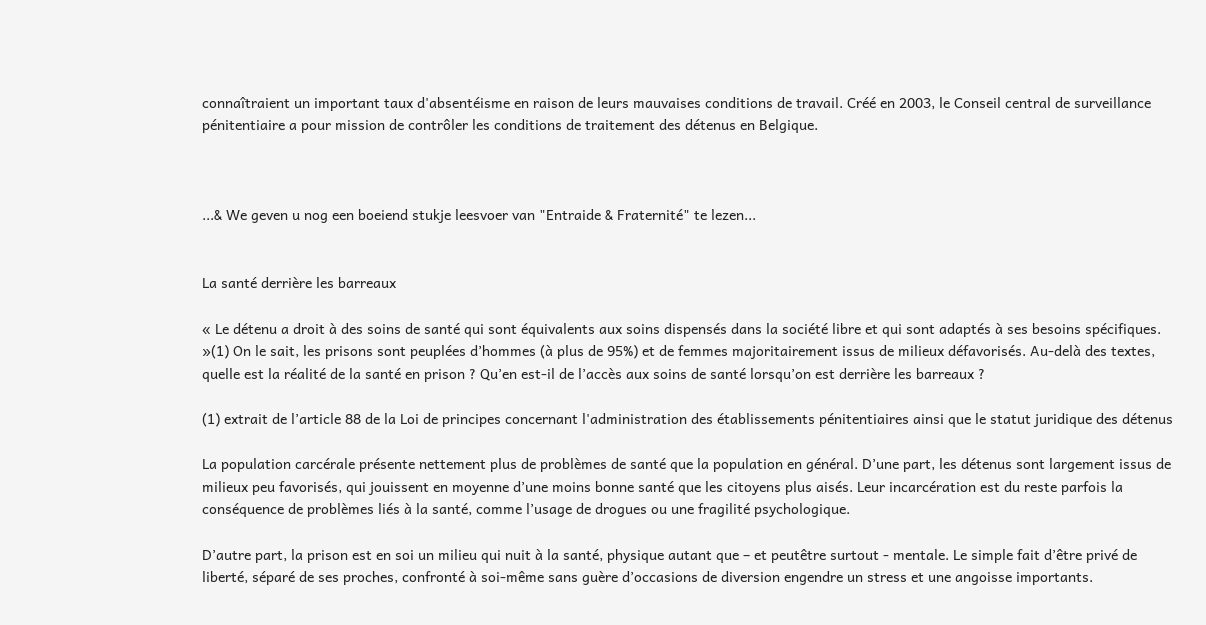connaîtraient un important taux d'absentéisme en raison de leurs mauvaises conditions de travail. Créé en 2003, le Conseil central de surveillance pénitentiaire a pour mission de contrôler les conditions de traitement des détenus en Belgique.



...& We geven u nog een boeiend stukje leesvoer van "Entraide & Fraternité" te lezen...


La santé derrière les barreaux

« Le détenu a droit à des soins de santé qui sont équivalents aux soins dispensés dans la société libre et qui sont adaptés à ses besoins spécifiques. »(1) On le sait, les prisons sont peuplées d’hommes (à plus de 95%) et de femmes majoritairement issus de milieux défavorisés. Au-delà des textes, quelle est la réalité de la santé en prison ? Qu’en est-il de l’accès aux soins de santé lorsqu’on est derrière les barreaux ?

(1) extrait de l’article 88 de la Loi de principes concernant l'administration des établissements pénitentiaires ainsi que le statut juridique des détenus

La population carcérale présente nettement plus de problèmes de santé que la population en général. D’une part, les détenus sont largement issus de milieux peu favorisés, qui jouissent en moyenne d’une moins bonne santé que les citoyens plus aisés. Leur incarcération est du reste parfois la conséquence de problèmes liés à la santé, comme l’usage de drogues ou une fragilité psychologique.

D’autre part, la prison est en soi un milieu qui nuit à la santé, physique autant que – et peutêtre surtout - mentale. Le simple fait d’être privé de liberté, séparé de ses proches, confronté à soi-même sans guère d’occasions de diversion engendre un stress et une angoisse importants.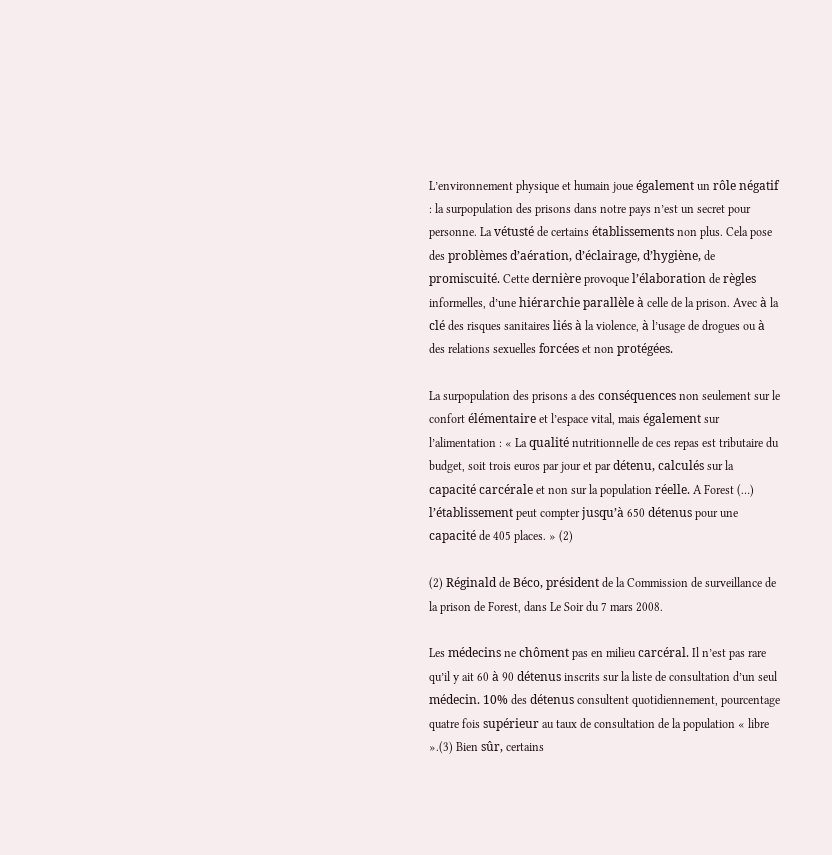L’environnement physique et humain joue également un rôle négatif : la surpopulation des prisons dans notre pays n’est un secret pour personne. La vétusté de certains établissements non plus. Cela pose des problèmes d’aération, d’éclairage, d’hygiène, de promiscuité. Cette dernière provoque l’élaboration de règles informelles, d’une hiérarchie parallèle à celle de la prison. Avec à la clé des risques sanitaires liés à la violence, à l’usage de drogues ou à des relations sexuelles forcées et non protégées.

La surpopulation des prisons a des conséquences non seulement sur le confort élémentaire et l’espace vital, mais également sur l’alimentation : « La qualité nutritionnelle de ces repas est tributaire du budget, soit trois euros par jour et par détenu, calculés sur la capacité carcérale et non sur la population réelle. A Forest (…) l’établissement peut compter jusqu’à 650 détenus pour une capacité de 405 places. » (2)

(2) Réginald de Béco, président de la Commission de surveillance de la prison de Forest, dans Le Soir du 7 mars 2008.

Les médecins ne chôment pas en milieu carcéral. Il n’est pas rare qu’il y ait 60 à 90 détenus inscrits sur la liste de consultation d’un seul médecin. 10% des détenus consultent quotidiennement, pourcentage quatre fois supérieur au taux de consultation de la population « libre ».(3) Bien sûr, certains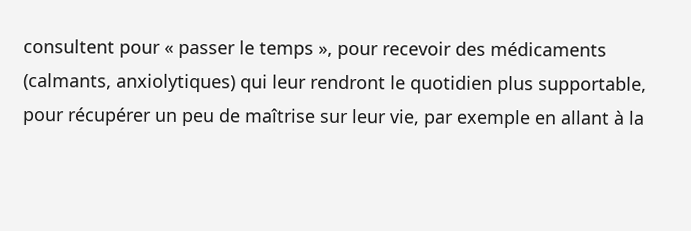consultent pour « passer le temps », pour recevoir des médicaments (calmants, anxiolytiques) qui leur rendront le quotidien plus supportable, pour récupérer un peu de maîtrise sur leur vie, par exemple en allant à la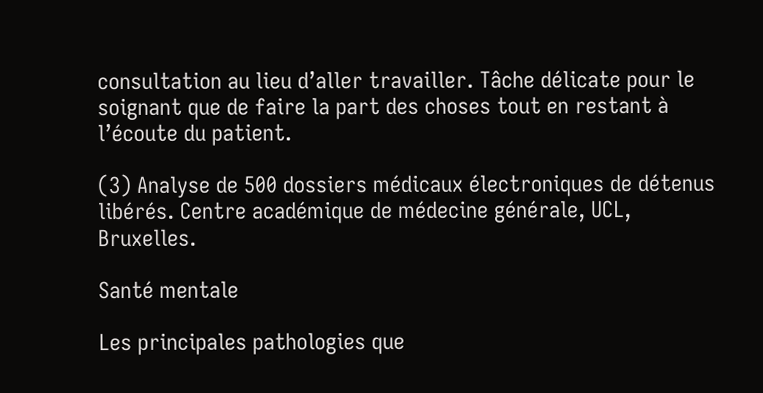consultation au lieu d’aller travailler. Tâche délicate pour le soignant que de faire la part des choses tout en restant à l’écoute du patient.

(3) Analyse de 500 dossiers médicaux électroniques de détenus libérés. Centre académique de médecine générale, UCL, Bruxelles.

Santé mentale

Les principales pathologies que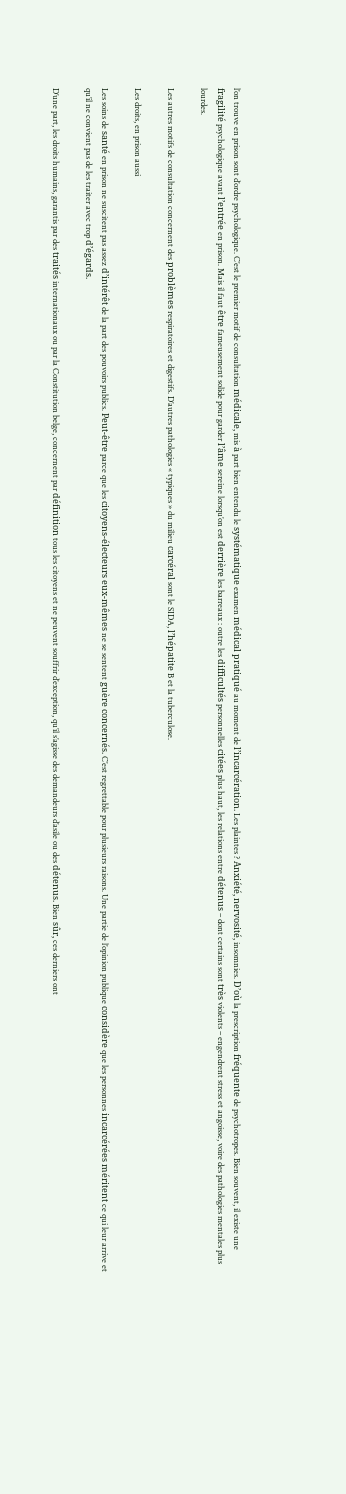l’on trouve en prison sont d’ordre psychologique. C’est le premier motif de consultation médicale, mis à part bien entendu le systématique examen médical pratiqué au moment de l’incarcération. Les plaintes ? Anxiété, nervosité, insomnies. D’où la prescription fréquente de psychotropes. Bien souvent, il existe une fragilité psychologique avant l’entrée en prison. Mais il faut être fameusement solide pour garder l’âme sereine lorsqu’on est derrière les barreaux : outre les difficultés personnelles citées plus haut, les relations entre détenus – dont certains sont très violents – engendrent stress et angoisse, voire des pathologies mentales plus lourdes.

Les autres motifs de consultation concernent des problèmes respiratoires et digestifs. D’autres pathologies « typiques » du milieu carcéral sont le SIDA, l’hépatite B et la tuberculose.

Les droits, en prison aussi

Les soins de santé en prison ne suscitent pas assez d’intérêt de la part des pouvoirs publics. Peut-être parce que les citoyens-électeurs eux-mêmes ne se sentent guère concernés. C’est regrettable pour plusieurs raisons. Une partie de l’opinion publique considère que les personnes incarcérées méritent ce qui leur arrive et qu’il ne convient pas de les traiter avec trop d’égards.

D’une part, les droits humains, garantis par des traités internationaux ou par la Constitution belge, concernent par définition tous les citoyens et ne peuvent souffrir d’exception, qu’il s’agisse des demandeurs d’asile ou des détenus. Bien sûr, ces derniers ont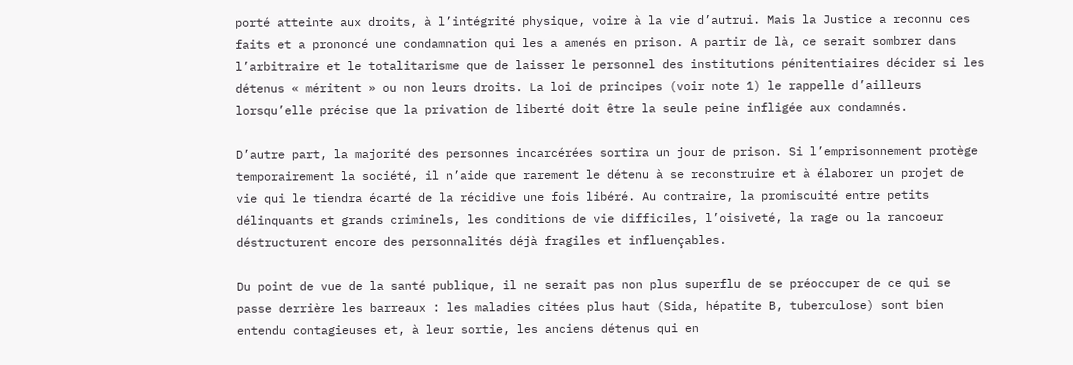porté atteinte aux droits, à l’intégrité physique, voire à la vie d’autrui. Mais la Justice a reconnu ces faits et a prononcé une condamnation qui les a amenés en prison. A partir de là, ce serait sombrer dans l’arbitraire et le totalitarisme que de laisser le personnel des institutions pénitentiaires décider si les détenus « méritent » ou non leurs droits. La loi de principes (voir note 1) le rappelle d’ailleurs lorsqu’elle précise que la privation de liberté doit être la seule peine infligée aux condamnés.

D’autre part, la majorité des personnes incarcérées sortira un jour de prison. Si l’emprisonnement protège temporairement la société, il n’aide que rarement le détenu à se reconstruire et à élaborer un projet de vie qui le tiendra écarté de la récidive une fois libéré. Au contraire, la promiscuité entre petits délinquants et grands criminels, les conditions de vie difficiles, l’oisiveté, la rage ou la rancoeur déstructurent encore des personnalités déjà fragiles et influençables.

Du point de vue de la santé publique, il ne serait pas non plus superflu de se préoccuper de ce qui se passe derrière les barreaux : les maladies citées plus haut (Sida, hépatite B, tuberculose) sont bien entendu contagieuses et, à leur sortie, les anciens détenus qui en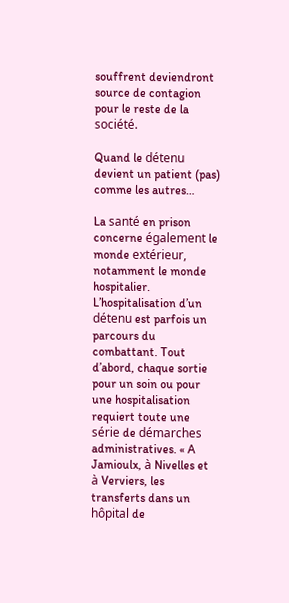souffrent deviendront source de contagion pour le reste de la société.

Quand le détenu devient un patient (pas) comme les autres…

La santé en prison concerne également le monde extérieur, notamment le monde hospitalier. L’hospitalisation d’un détenu est parfois un parcours du combattant. Tout d’abord, chaque sortie pour un soin ou pour une hospitalisation requiert toute une série de démarches administratives. « A Jamioulx, à Nivelles et à Verviers, les transferts dans un hôpital de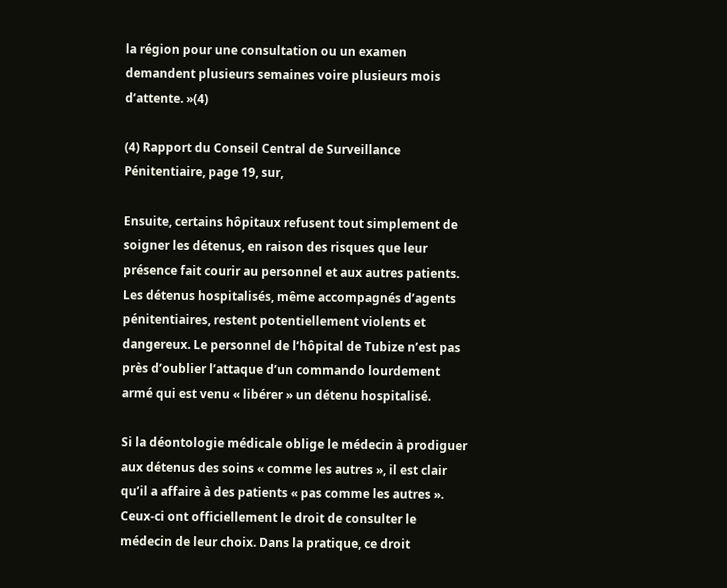la région pour une consultation ou un examen demandent plusieurs semaines voire plusieurs mois d’attente. »(4)

(4) Rapport du Conseil Central de Surveillance Pénitentiaire, page 19, sur,

Ensuite, certains hôpitaux refusent tout simplement de soigner les détenus, en raison des risques que leur présence fait courir au personnel et aux autres patients. Les détenus hospitalisés, même accompagnés d’agents pénitentiaires, restent potentiellement violents et dangereux. Le personnel de l’hôpital de Tubize n’est pas près d’oublier l’attaque d’un commando lourdement armé qui est venu « libérer » un détenu hospitalisé.

Si la déontologie médicale oblige le médecin à prodiguer aux détenus des soins « comme les autres », il est clair qu’il a affaire à des patients « pas comme les autres ». Ceux-ci ont officiellement le droit de consulter le médecin de leur choix. Dans la pratique, ce droit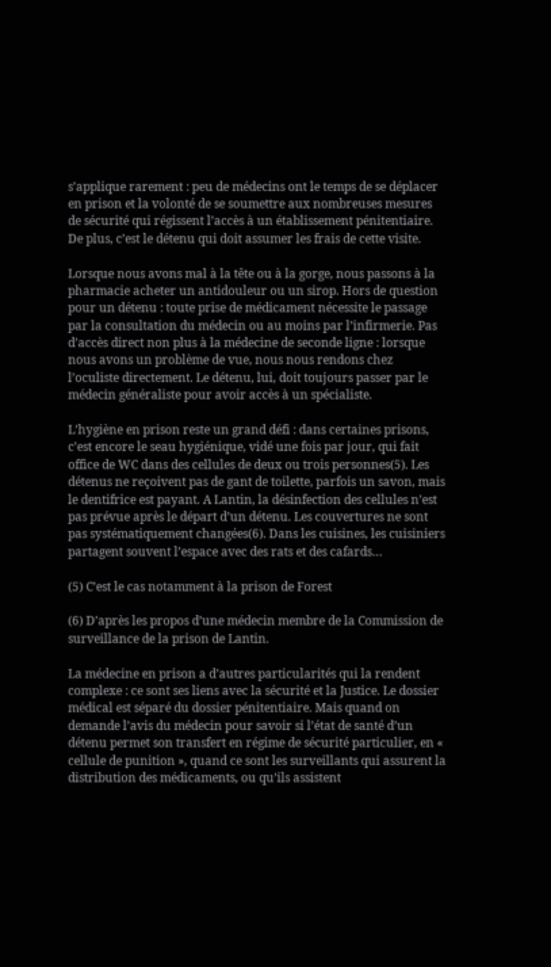s’applique rarement : peu de médecins ont le temps de se déplacer en prison et la volonté de se soumettre aux nombreuses mesures de sécurité qui régissent l’accès à un établissement pénitentiaire. De plus, c’est le détenu qui doit assumer les frais de cette visite.

Lorsque nous avons mal à la tête ou à la gorge, nous passons à la pharmacie acheter un antidouleur ou un sirop. Hors de question pour un détenu : toute prise de médicament nécessite le passage par la consultation du médecin ou au moins par l’infirmerie. Pas d’accès direct non plus à la médecine de seconde ligne : lorsque nous avons un problème de vue, nous nous rendons chez l’oculiste directement. Le détenu, lui, doit toujours passer par le médecin généraliste pour avoir accès à un spécialiste.

L’hygiène en prison reste un grand défi : dans certaines prisons, c’est encore le seau hygiénique, vidé une fois par jour, qui fait office de WC dans des cellules de deux ou trois personnes(5). Les détenus ne reçoivent pas de gant de toilette, parfois un savon, mais le dentifrice est payant. A Lantin, la désinfection des cellules n’est pas prévue après le départ d’un détenu. Les couvertures ne sont pas systématiquement changées(6). Dans les cuisines, les cuisiniers partagent souvent l’espace avec des rats et des cafards…

(5) C’est le cas notamment à la prison de Forest

(6) D’après les propos d’une médecin membre de la Commission de surveillance de la prison de Lantin.

La médecine en prison a d’autres particularités qui la rendent complexe : ce sont ses liens avec la sécurité et la Justice. Le dossier médical est séparé du dossier pénitentiaire. Mais quand on demande l’avis du médecin pour savoir si l’état de santé d’un détenu permet son transfert en régime de sécurité particulier, en « cellule de punition », quand ce sont les surveillants qui assurent la distribution des médicaments, ou qu’ils assistent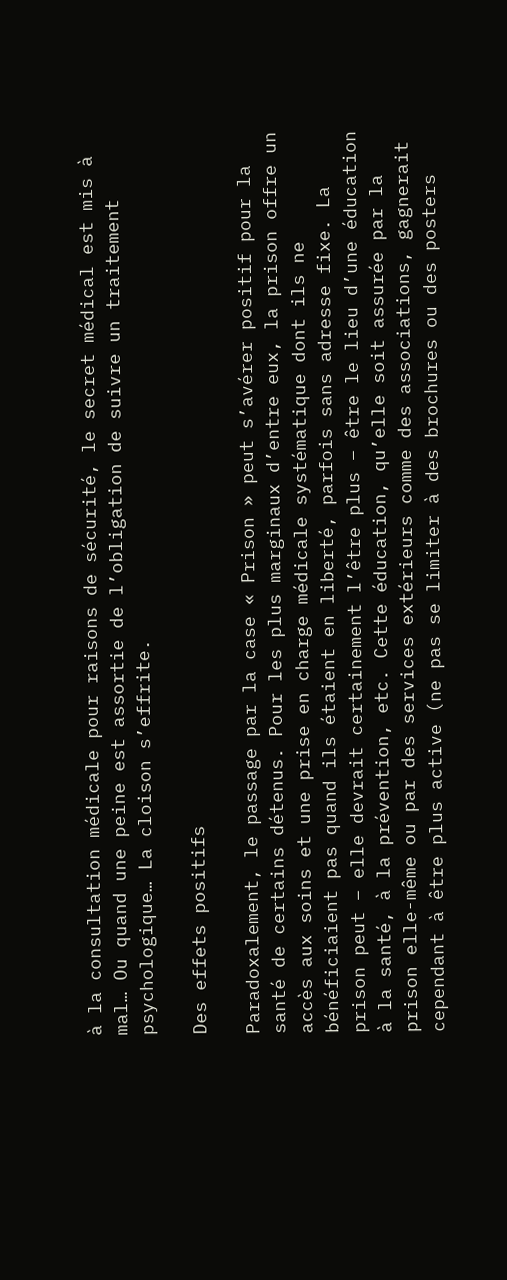à la consultation médicale pour raisons de sécurité, le secret médical est mis à mal… Ou quand une peine est assortie de l’obligation de suivre un traitement psychologique… La cloison s’effrite.

Des effets positifs

Paradoxalement, le passage par la case « Prison » peut s’avérer positif pour la santé de certains détenus. Pour les plus marginaux d’entre eux, la prison offre un accès aux soins et une prise en charge médicale systématique dont ils ne bénéficiaient pas quand ils étaient en liberté, parfois sans adresse fixe. La prison peut – elle devrait certainement l’être plus – être le lieu d’une éducation à la santé, à la prévention, etc. Cette éducation, qu’elle soit assurée par la prison elle-même ou par des services extérieurs comme des associations, gagnerait cependant à être plus active (ne pas se limiter à des brochures ou des posters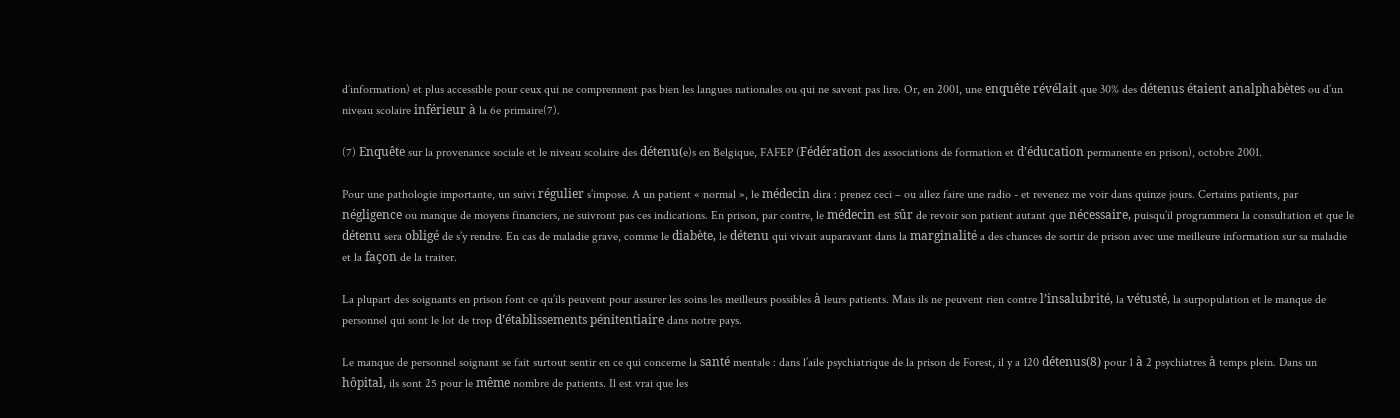d’information) et plus accessible pour ceux qui ne comprennent pas bien les langues nationales ou qui ne savent pas lire. Or, en 2001, une enquête révélait que 30% des détenus étaient analphabètes ou d’un niveau scolaire inférieur à la 6e primaire(7).

(7) Enquête sur la provenance sociale et le niveau scolaire des détenu(e)s en Belgique, FAFEP (Fédération des associations de formation et d’éducation permanente en prison), octobre 2001.

Pour une pathologie importante, un suivi régulier s’impose. A un patient « normal », le médecin dira : prenez ceci – ou allez faire une radio - et revenez me voir dans quinze jours. Certains patients, par négligence ou manque de moyens financiers, ne suivront pas ces indications. En prison, par contre, le médecin est sûr de revoir son patient autant que nécessaire, puisqu’il programmera la consultation et que le détenu sera obligé de s’y rendre. En cas de maladie grave, comme le diabète, le détenu qui vivait auparavant dans la marginalité a des chances de sortir de prison avec une meilleure information sur sa maladie et la façon de la traiter.

La plupart des soignants en prison font ce qu’ils peuvent pour assurer les soins les meilleurs possibles à leurs patients. Mais ils ne peuvent rien contre l’insalubrité, la vétusté, la surpopulation et le manque de personnel qui sont le lot de trop d’établissements pénitentiaire dans notre pays.

Le manque de personnel soignant se fait surtout sentir en ce qui concerne la santé mentale : dans l’aile psychiatrique de la prison de Forest, il y a 120 détenus(8) pour 1 à 2 psychiatres à temps plein. Dans un hôpital, ils sont 25 pour le même nombre de patients. Il est vrai que les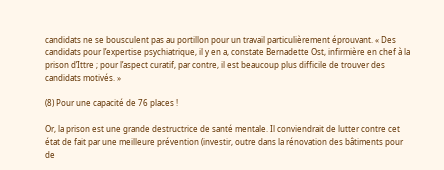candidats ne se bousculent pas au portillon pour un travail particulièrement éprouvant. « Des candidats pour l’expertise psychiatrique, il y en a, constate Bernadette Ost, infirmière en chef à la prison d’Ittre ; pour l’aspect curatif, par contre, il est beaucoup plus difficile de trouver des candidats motivés. »

(8) Pour une capacité de 76 places !

Or, la prison est une grande destructrice de santé mentale. Il conviendrait de lutter contre cet état de fait par une meilleure prévention (investir, outre dans la rénovation des bâtiments pour de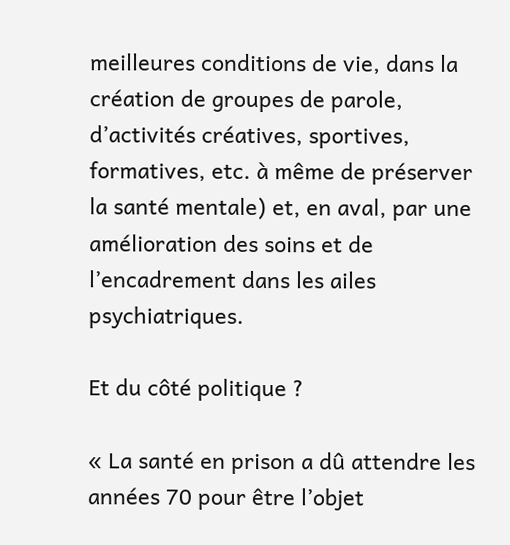meilleures conditions de vie, dans la création de groupes de parole, d’activités créatives, sportives, formatives, etc. à même de préserver la santé mentale) et, en aval, par une amélioration des soins et de l’encadrement dans les ailes psychiatriques.

Et du côté politique ?

« La santé en prison a dû attendre les années 70 pour être l’objet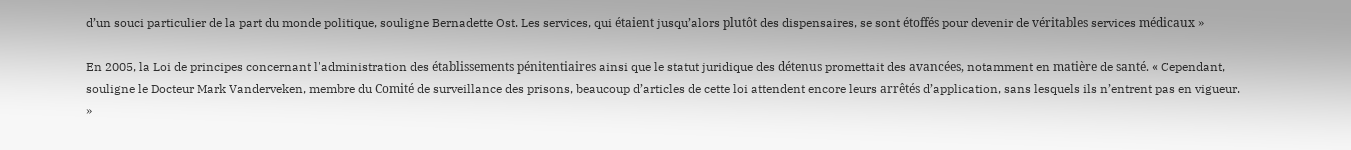d’un souci particulier de la part du monde politique, souligne Bernadette Ost. Les services, qui étaient jusqu’alors plutôt des dispensaires, se sont étoffés pour devenir de véritables services médicaux »

En 2005, la Loi de principes concernant l'administration des établissements pénitentiaires ainsi que le statut juridique des détenus promettait des avancées, notamment en matière de santé. « Cependant, souligne le Docteur Mark Vanderveken, membre du Comité de surveillance des prisons, beaucoup d’articles de cette loi attendent encore leurs arrêtés d’application, sans lesquels ils n’entrent pas en vigueur. »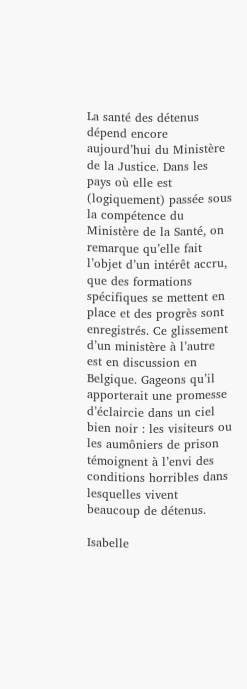La santé des détenus dépend encore aujourd’hui du Ministère de la Justice. Dans les pays où elle est (logiquement) passée sous la compétence du Ministère de la Santé, on remarque qu’elle fait l’objet d’un intérêt accru, que des formations spécifiques se mettent en place et des progrès sont enregistrés. Ce glissement d’un ministère à l’autre est en discussion en Belgique. Gageons qu’il apporterait une promesse d’éclaircie dans un ciel bien noir : les visiteurs ou les aumôniers de prison témoignent à l’envi des conditions horribles dans lesquelles vivent beaucoup de détenus.

Isabelle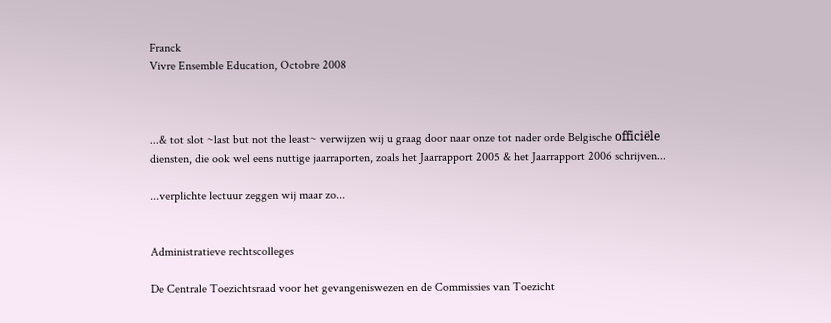Franck
Vivre Ensemble Education, Octobre 2008



...& tot slot ~last but not the least~ verwijzen wij u graag door naar onze tot nader orde Belgische officiële diensten, die ook wel eens nuttige jaarraporten, zoals het Jaarrapport 2005 & het Jaarrapport 2006 schrijven...

...verplichte lectuur zeggen wij maar zo...


Administratieve rechtscolleges

De Centrale Toezichtsraad voor het gevangeniswezen en de Commissies van Toezicht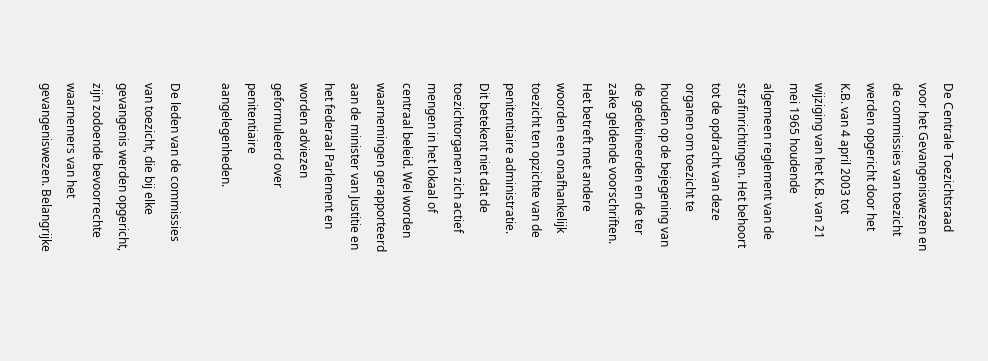De Centrale Toezichtsraad voor het Gevangeniswezen en de commissies van toezicht werden opgericht door het K.B. van 4 april 2003 tot wijziging van het K.B. van 21 mei 1965 houdende algemeen reglement van de strafinrichtingen. Het behoort tot de opdracht van deze organen om toezicht te houden op de bejegening van de gedetineerden en de ter zake geldende voorschriften. Het betreft met andere woorden een onafhankelijk toezicht ten opzichte van de penitentiaire administratie. Dit betekent niet dat de toezichtorganen zich actief mengen in het lokaal of centraal beleid. Wel worden waarnemingen gerapporteerd aan de minister van Justitie en het federaal Parlement en worden adviezen geformuleerd over penitentiaire aangelegenheden.

De leden van de commissies van toezicht, die bij elke gevangenis werden opgericht, zijn zodoende bevoorrechte waarnemers van het gevangeniswezen. Belangrijke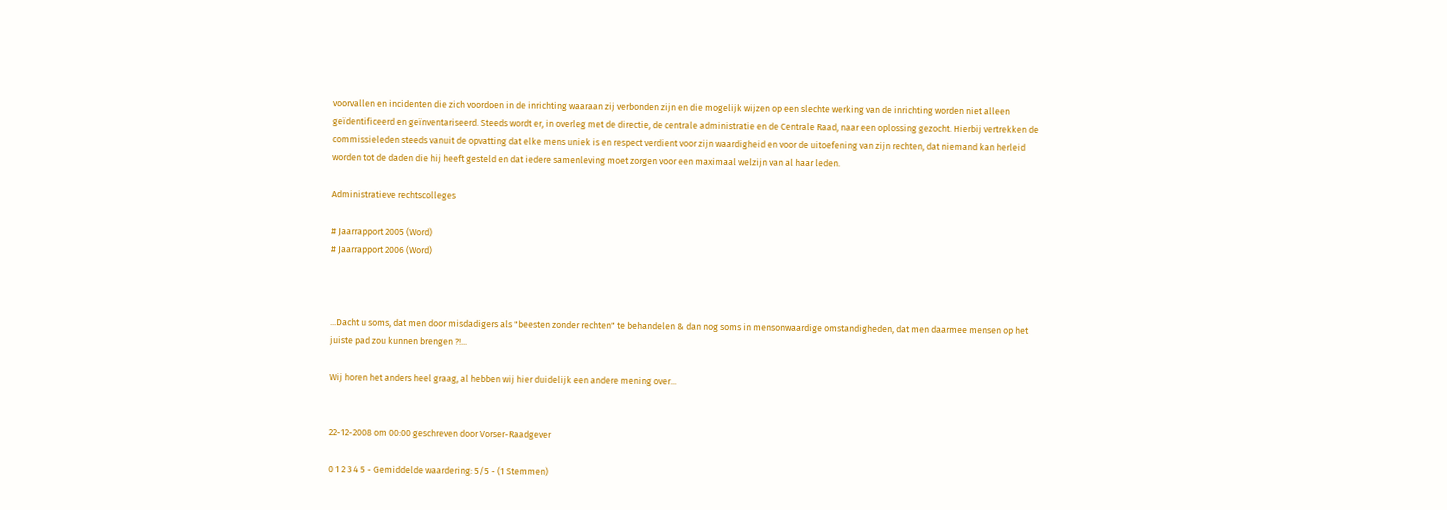voorvallen en incidenten die zich voordoen in de inrichting waaraan zij verbonden zijn en die mogelijk wijzen op een slechte werking van de inrichting worden niet alleen geïdentificeerd en geïnventariseerd. Steeds wordt er, in overleg met de directie, de centrale administratie en de Centrale Raad, naar een oplossing gezocht. Hierbij vertrekken de commissieleden steeds vanuit de opvatting dat elke mens uniek is en respect verdient voor zijn waardigheid en voor de uitoefening van zijn rechten, dat niemand kan herleid worden tot de daden die hij heeft gesteld en dat iedere samenleving moet zorgen voor een maximaal welzijn van al haar leden.

Administratieve rechtscolleges

# Jaarrapport 2005 (Word)
# Jaarrapport 2006 (Word)



...Dacht u soms, dat men door misdadigers als "beesten zonder rechten" te behandelen & dan nog soms in mensonwaardige omstandigheden, dat men daarmee mensen op het juiste pad zou kunnen brengen ?!...

Wij horen het anders heel graag, al hebben wij hier duidelijk een andere mening over...


22-12-2008 om 00:00 geschreven door Vorser-Raadgever

0 1 2 3 4 5 - Gemiddelde waardering: 5/5 - (1 Stemmen)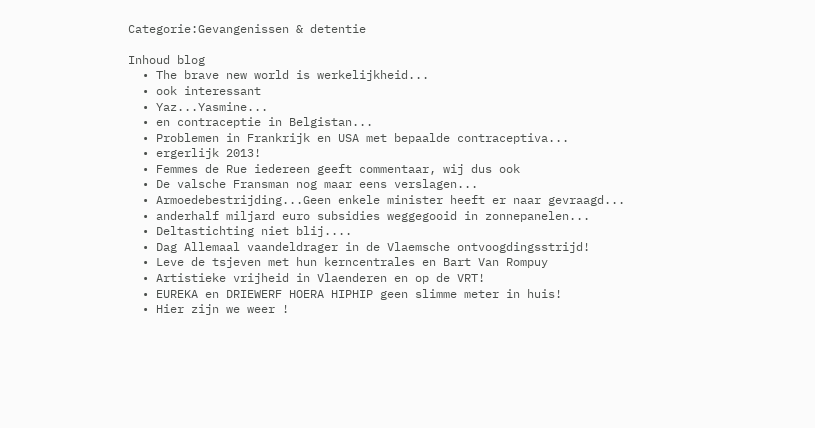Categorie:Gevangenissen & detentie

Inhoud blog
  • The brave new world is werkelijkheid...
  • ook interessant
  • Yaz...Yasmine...
  • en contraceptie in Belgistan...
  • Problemen in Frankrijk en USA met bepaalde contraceptiva...
  • ergerlijk 2013!
  • Femmes de Rue iedereen geeft commentaar, wij dus ook
  • De valsche Fransman nog maar eens verslagen...
  • Armoedebestrijding...Geen enkele minister heeft er naar gevraagd...
  • anderhalf miljard euro subsidies weggegooid in zonnepanelen...
  • Deltastichting niet blij....
  • Dag Allemaal vaandeldrager in de Vlaemsche ontvoogdingsstrijd!
  • Leve de tsjeven met hun kerncentrales en Bart Van Rompuy
  • Artistieke vrijheid in Vlaenderen en op de VRT!
  • EUREKA en DRIEWERF HOERA HIPHIP geen slimme meter in huis!
  • Hier zijn we weer !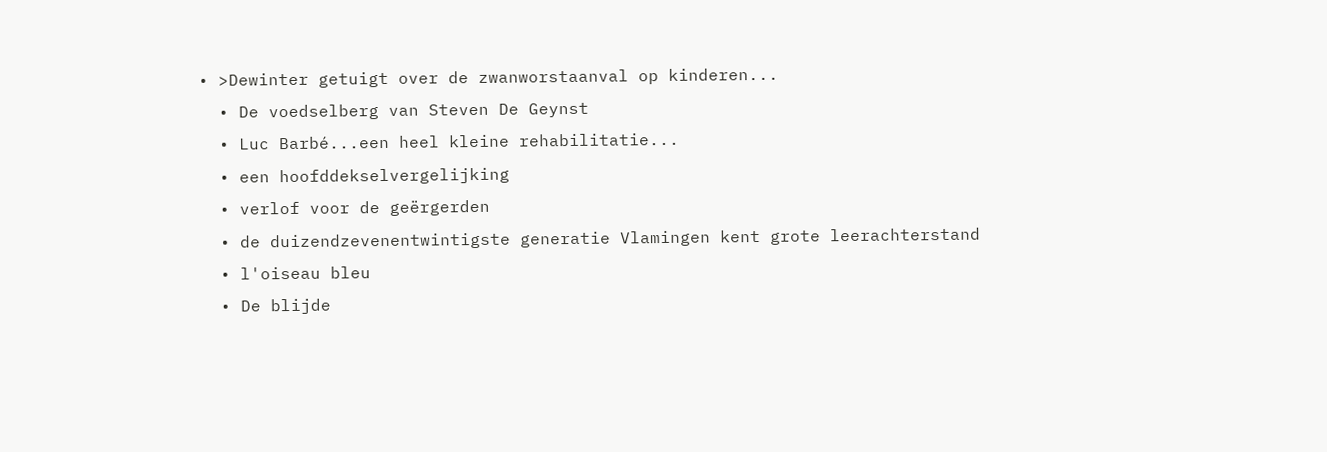• >Dewinter getuigt over de zwanworstaanval op kinderen...
  • De voedselberg van Steven De Geynst
  • Luc Barbé...een heel kleine rehabilitatie...
  • een hoofddekselvergelijking
  • verlof voor de geërgerden
  • de duizendzevenentwintigste generatie Vlamingen kent grote leerachterstand
  • l'oiseau bleu
  • De blijde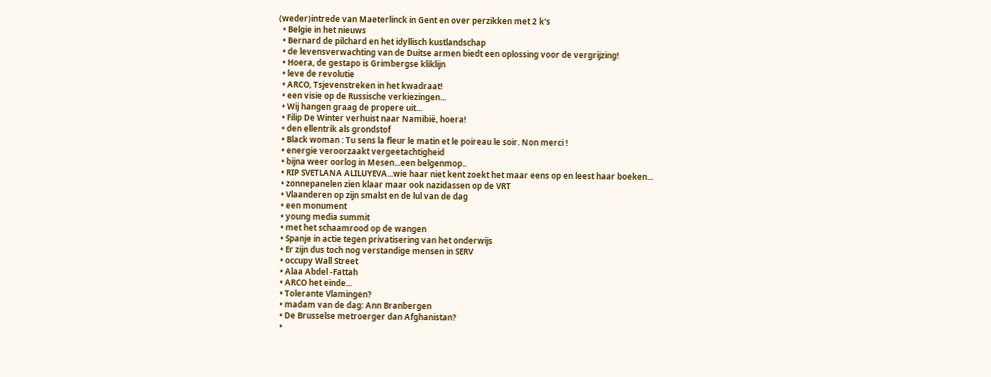(weder)intrede van Maeterlinck in Gent en over perzikken met 2 k's
  • Belgie in het nieuws
  • Bernard de pilchard en het idyllisch kustlandschap
  • de levensverwachting van de Duitse armen biedt een oplossing voor de vergrijzing!
  • Hoera, de gestapo is Grimbergse kliklijn
  • leve de revolutie
  • ARCO, Tsjevenstreken in het kwadraat!
  • een visie op de Russische verkiezingen...
  • Wij hangen graag de propere uit...
  • Filip De Winter verhuist naar Namibië, hoera!
  • den ellentrik als grondstof
  • Black woman : Tu sens la fleur le matin et le poireau le soir. Non merci !
  • energie veroorzaakt vergeetachtigheid
  • bijna weer oorlog in Mesen...een belgenmop..
  • RIP SVETLANA ALILUYEVA...wie haar niet kent zoekt het maar eens op en leest haar boeken...
  • zonnepanelen zien klaar maar ook nazidassen op de VRT
  • Vlaanderen op zijn smalst en de lul van de dag
  • een monument
  • young media summit
  • met het schaamrood op de wangen
  • Spanje in actie tegen privatisering van het onderwijs
  • Er zijn dus toch nog verstandige mensen in SERV
  • occupy Wall Street
  • Alaa Abdel -Fattah
  • ARCO het einde...
  • Tolerante Vlamingen?
  • madam van de dag: Ann Branbergen
  • De Brusselse metroerger dan Afghanistan?
  •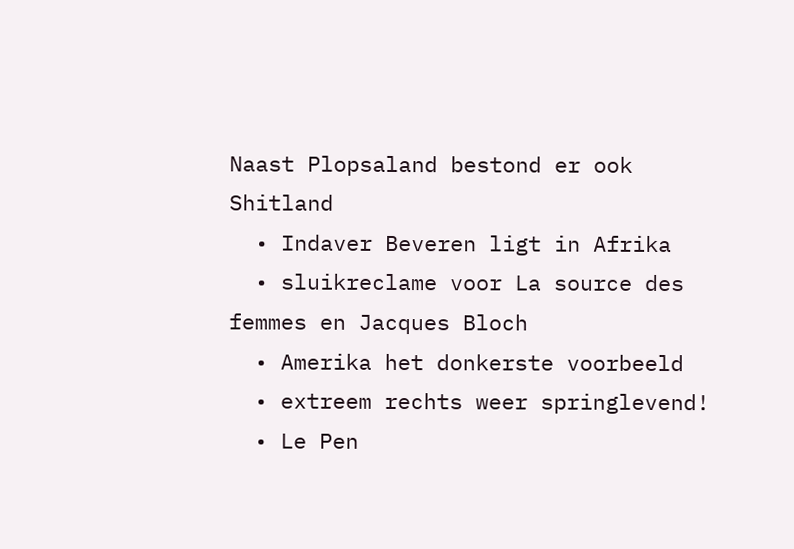Naast Plopsaland bestond er ook Shitland
  • Indaver Beveren ligt in Afrika
  • sluikreclame voor La source des femmes en Jacques Bloch
  • Amerika het donkerste voorbeeld
  • extreem rechts weer springlevend!
  • Le Pen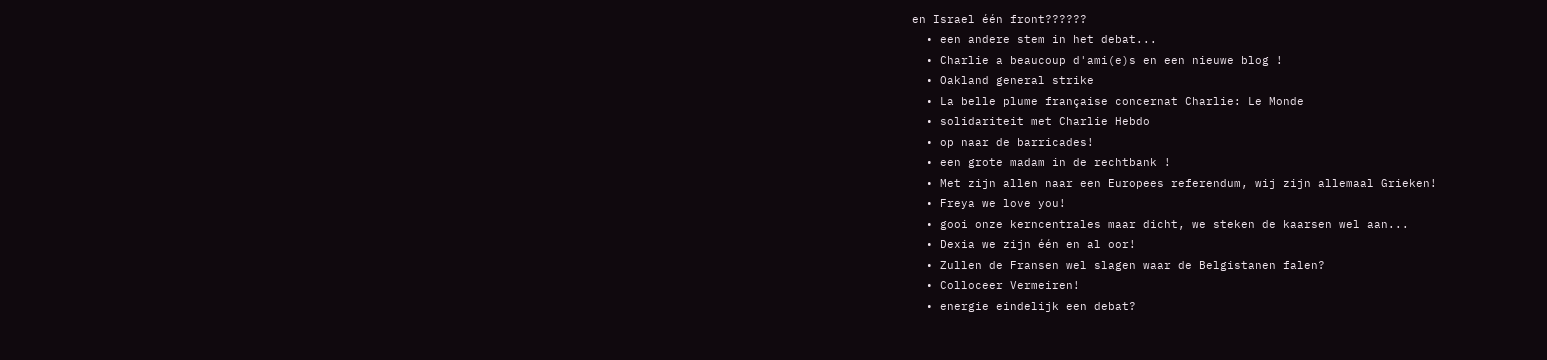en Israel één front??????
  • een andere stem in het debat...
  • Charlie a beaucoup d'ami(e)s en een nieuwe blog !
  • Oakland general strike
  • La belle plume française concernat Charlie: Le Monde
  • solidariteit met Charlie Hebdo
  • op naar de barricades!
  • een grote madam in de rechtbank !
  • Met zijn allen naar een Europees referendum, wij zijn allemaal Grieken!
  • Freya we love you!
  • gooi onze kerncentrales maar dicht, we steken de kaarsen wel aan...
  • Dexia we zijn één en al oor!
  • Zullen de Fransen wel slagen waar de Belgistanen falen?
  • Colloceer Vermeiren!
  • energie eindelijk een debat?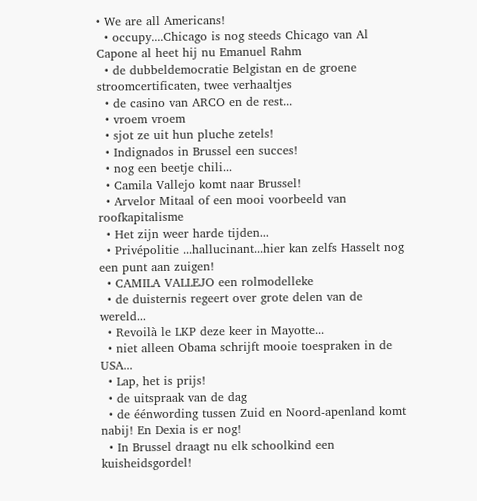• We are all Americans!
  • occupy....Chicago is nog steeds Chicago van Al Capone al heet hij nu Emanuel Rahm
  • de dubbeldemocratie Belgistan en de groene stroomcertificaten, twee verhaaltjes
  • de casino van ARCO en de rest...
  • vroem vroem
  • sjot ze uit hun pluche zetels!
  • Indignados in Brussel een succes!
  • nog een beetje chili...
  • Camila Vallejo komt naar Brussel!
  • Arvelor Mitaal of een mooi voorbeeld van roofkapitalisme
  • Het zijn weer harde tijden...
  • Privépolitie ...hallucinant...hier kan zelfs Hasselt nog een punt aan zuigen!
  • CAMILA VALLEJO een rolmodelleke
  • de duisternis regeert over grote delen van de wereld...
  • Revoilà le LKP deze keer in Mayotte...
  • niet alleen Obama schrijft mooie toespraken in de USA...
  • Lap, het is prijs!
  • de uitspraak van de dag
  • de éénwording tussen Zuid en Noord-apenland komt nabij! En Dexia is er nog!
  • In Brussel draagt nu elk schoolkind een kuisheidsgordel!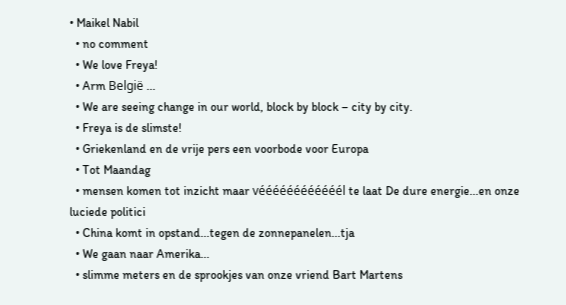• Maikel Nabil
  • no comment
  • We love Freya!
  • Arm België ...
  • We are seeing change in our world, block by block – city by city.
  • Freya is de slimste!
  • Griekenland en de vrije pers een voorbode voor Europa
  • Tot Maandag
  • mensen komen tot inzicht maar véééééééééééél te laat De dure energie...en onze luciede politici
  • China komt in opstand...tegen de zonnepanelen...tja
  • We gaan naar Amerika...
  • slimme meters en de sprookjes van onze vriend Bart Martens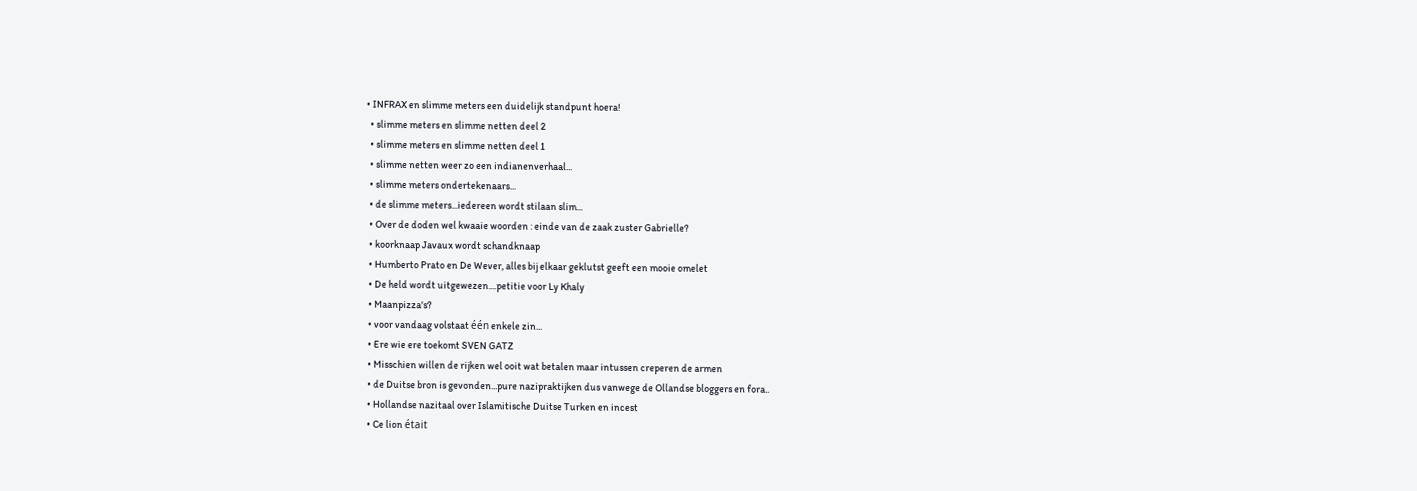• INFRAX en slimme meters een duidelijk standpunt hoera!
  • slimme meters en slimme netten deel 2
  • slimme meters en slimme netten deel 1
  • slimme netten weer zo een indianenverhaal...
  • slimme meters ondertekenaars...
  • de slimme meters...iedereen wordt stilaan slim...
  • Over de doden wel kwaaie woorden : einde van de zaak zuster Gabrielle?
  • koorknaap Javaux wordt schandknaap
  • Humberto Prato en De Wever, alles bij elkaar geklutst geeft een mooie omelet
  • De held wordt uitgewezen....petitie voor Ly Khaly
  • Maanpizza's?
  • voor vandaag volstaat één enkele zin...
  • Ere wie ere toekomt SVEN GATZ
  • Misschien willen de rijken wel ooit wat betalen maar intussen creperen de armen
  • de Duitse bron is gevonden...pure nazipraktijken dus vanwege de Ollandse bloggers en fora..
  • Hollandse nazitaal over Islamitische Duitse Turken en incest
  • Ce lion était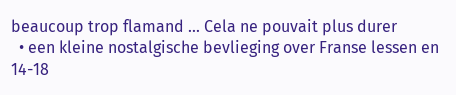beaucoup trop flamand ... Cela ne pouvait plus durer
  • een kleine nostalgische bevlieging over Franse lessen en 14-18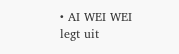• AI WEI WEI legt uit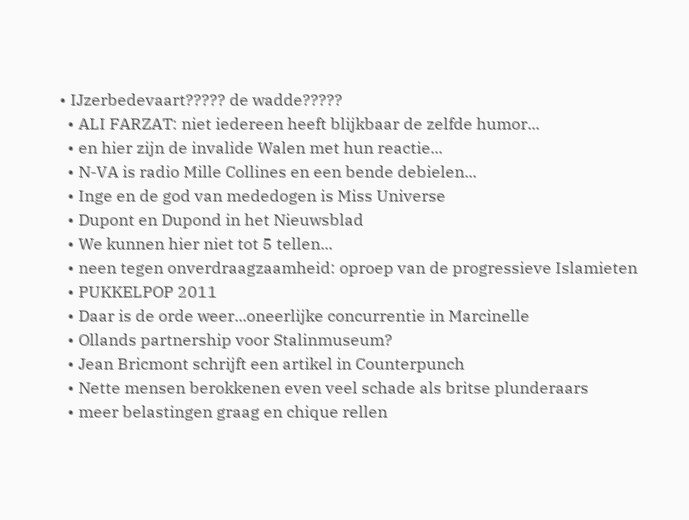• IJzerbedevaart????? de wadde?????
  • ALI FARZAT: niet iedereen heeft blijkbaar de zelfde humor...
  • en hier zijn de invalide Walen met hun reactie...
  • N-VA is radio Mille Collines en een bende debielen...
  • Inge en de god van mededogen is Miss Universe
  • Dupont en Dupond in het Nieuwsblad
  • We kunnen hier niet tot 5 tellen...
  • neen tegen onverdraagzaamheid: oproep van de progressieve Islamieten
  • PUKKELPOP 2011
  • Daar is de orde weer...oneerlijke concurrentie in Marcinelle
  • Ollands partnership voor Stalinmuseum?
  • Jean Bricmont schrijft een artikel in Counterpunch
  • Nette mensen berokkenen even veel schade als britse plunderaars
  • meer belastingen graag en chique rellen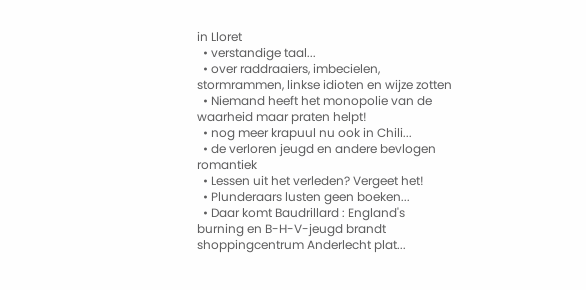in Lloret
  • verstandige taal...
  • over raddraaiers, imbecielen, stormrammen, linkse idioten en wijze zotten
  • Niemand heeft het monopolie van de waarheid maar praten helpt!
  • nog meer krapuul nu ook in Chili...
  • de verloren jeugd en andere bevlogen romantiek
  • Lessen uit het verleden? Vergeet het!
  • Plunderaars lusten geen boeken...
  • Daar komt Baudrillard : England's burning en B-H-V-jeugd brandt shoppingcentrum Anderlecht plat...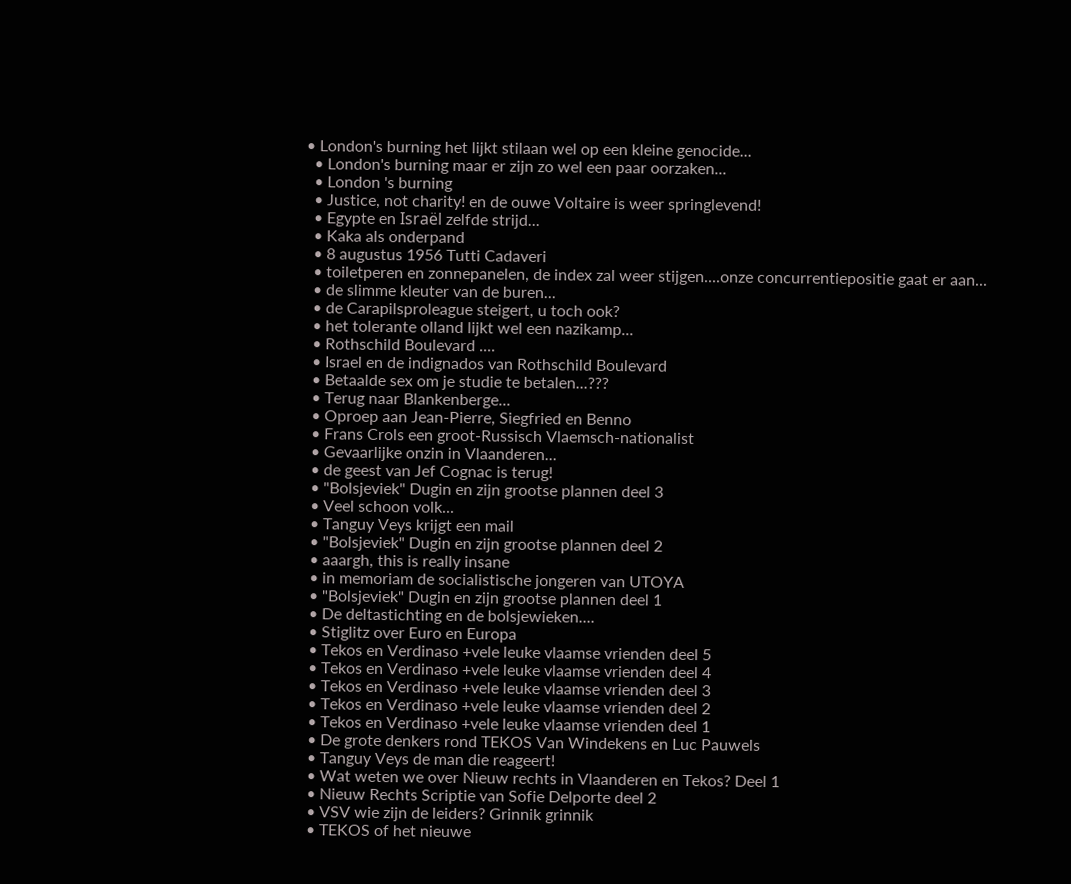• London's burning het lijkt stilaan wel op een kleine genocide...
  • London's burning maar er zijn zo wel een paar oorzaken...
  • London 's burning
  • Justice, not charity! en de ouwe Voltaire is weer springlevend!
  • Egypte en Israël zelfde strijd...
  • Kaka als onderpand
  • 8 augustus 1956 Tutti Cadaveri
  • toiletperen en zonnepanelen, de index zal weer stijgen....onze concurrentiepositie gaat er aan...
  • de slimme kleuter van de buren...
  • de Carapilsproleague steigert, u toch ook?
  • het tolerante olland lijkt wel een nazikamp...
  • Rothschild Boulevard ....
  • Israel en de indignados van Rothschild Boulevard
  • Betaalde sex om je studie te betalen...???
  • Terug naar Blankenberge...
  • Oproep aan Jean-Pierre, Siegfried en Benno
  • Frans Crols een groot-Russisch Vlaemsch-nationalist
  • Gevaarlijke onzin in Vlaanderen...
  • de geest van Jef Cognac is terug!
  • "Bolsjeviek" Dugin en zijn grootse plannen deel 3
  • Veel schoon volk...
  • Tanguy Veys krijgt een mail
  • "Bolsjeviek" Dugin en zijn grootse plannen deel 2
  • aaargh, this is really insane
  • in memoriam de socialistische jongeren van UTOYA
  • "Bolsjeviek" Dugin en zijn grootse plannen deel 1
  • De deltastichting en de bolsjewieken....
  • Stiglitz over Euro en Europa
  • Tekos en Verdinaso +vele leuke vlaamse vrienden deel 5
  • Tekos en Verdinaso +vele leuke vlaamse vrienden deel 4
  • Tekos en Verdinaso +vele leuke vlaamse vrienden deel 3
  • Tekos en Verdinaso +vele leuke vlaamse vrienden deel 2
  • Tekos en Verdinaso +vele leuke vlaamse vrienden deel 1
  • De grote denkers rond TEKOS Van Windekens en Luc Pauwels
  • Tanguy Veys de man die reageert!
  • Wat weten we over Nieuw rechts in Vlaanderen en Tekos? Deel 1
  • Nieuw Rechts Scriptie van Sofie Delporte deel 2
  • VSV wie zijn de leiders? Grinnik grinnik
  • TEKOS of het nieuwe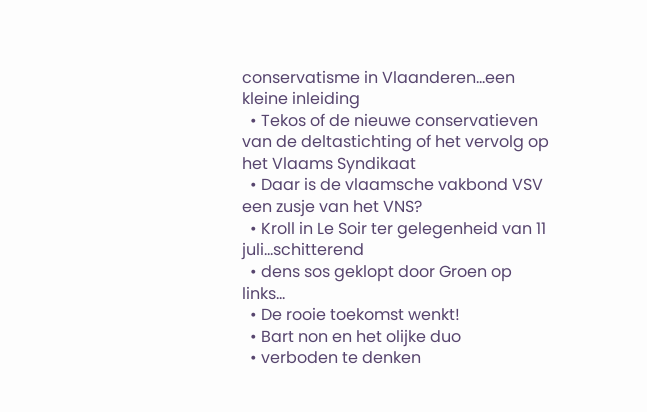conservatisme in Vlaanderen...een kleine inleiding
  • Tekos of de nieuwe conservatieven van de deltastichting of het vervolg op het Vlaams Syndikaat
  • Daar is de vlaamsche vakbond VSV een zusje van het VNS?
  • Kroll in Le Soir ter gelegenheid van 11 juli...schitterend
  • dens sos geklopt door Groen op links...
  • De rooie toekomst wenkt!
  • Bart non en het olijke duo
  • verboden te denken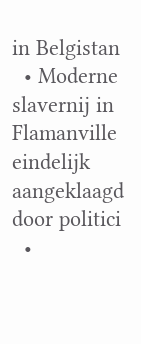in Belgistan
  • Moderne slavernij in Flamanville eindelijk aangeklaagd door politici
  •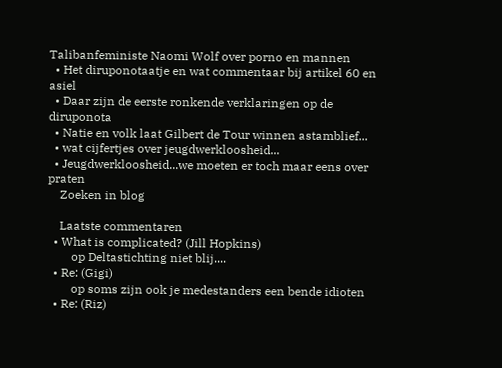Talibanfeministe Naomi Wolf over porno en mannen
  • Het diruponotaatje en wat commentaar bij artikel 60 en asiel
  • Daar zijn de eerste ronkende verklaringen op de diruponota
  • Natie en volk laat Gilbert de Tour winnen astamblief...
  • wat cijfertjes over jeugdwerkloosheid...
  • Jeugdwerkloosheid...we moeten er toch maar eens over praten
    Zoeken in blog

    Laatste commentaren
  • What is complicated? (Jill Hopkins)
        op Deltastichting niet blij....
  • Re: (Gigi)
        op soms zijn ook je medestanders een bende idioten
  • Re: (Riz)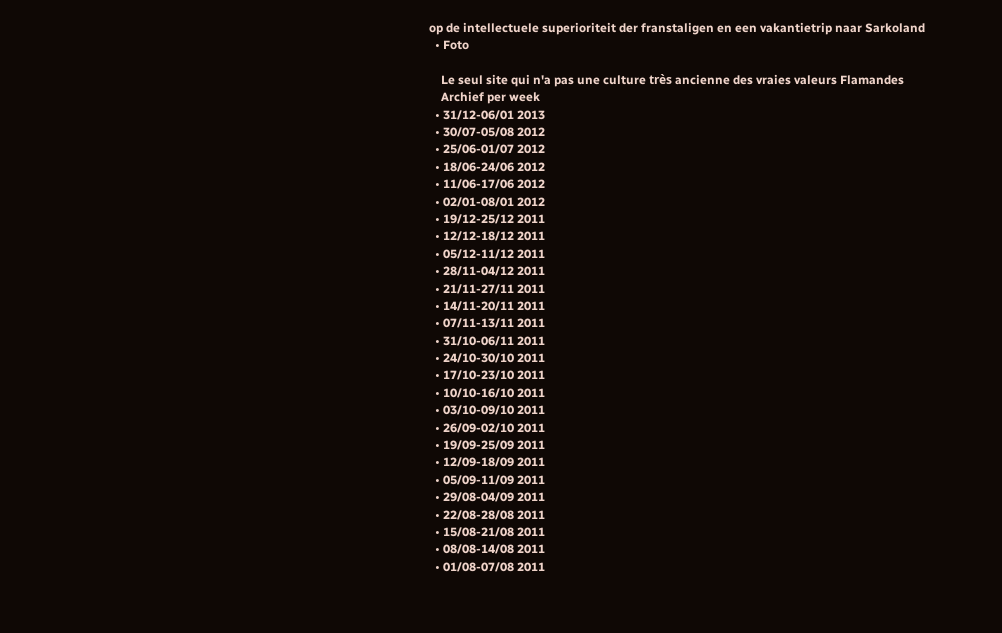op de intellectuele superioriteit der franstaligen en een vakantietrip naar Sarkoland
  • Foto

    Le seul site qui n'a pas une culture très ancienne des vraies valeurs Flamandes
    Archief per week
  • 31/12-06/01 2013
  • 30/07-05/08 2012
  • 25/06-01/07 2012
  • 18/06-24/06 2012
  • 11/06-17/06 2012
  • 02/01-08/01 2012
  • 19/12-25/12 2011
  • 12/12-18/12 2011
  • 05/12-11/12 2011
  • 28/11-04/12 2011
  • 21/11-27/11 2011
  • 14/11-20/11 2011
  • 07/11-13/11 2011
  • 31/10-06/11 2011
  • 24/10-30/10 2011
  • 17/10-23/10 2011
  • 10/10-16/10 2011
  • 03/10-09/10 2011
  • 26/09-02/10 2011
  • 19/09-25/09 2011
  • 12/09-18/09 2011
  • 05/09-11/09 2011
  • 29/08-04/09 2011
  • 22/08-28/08 2011
  • 15/08-21/08 2011
  • 08/08-14/08 2011
  • 01/08-07/08 2011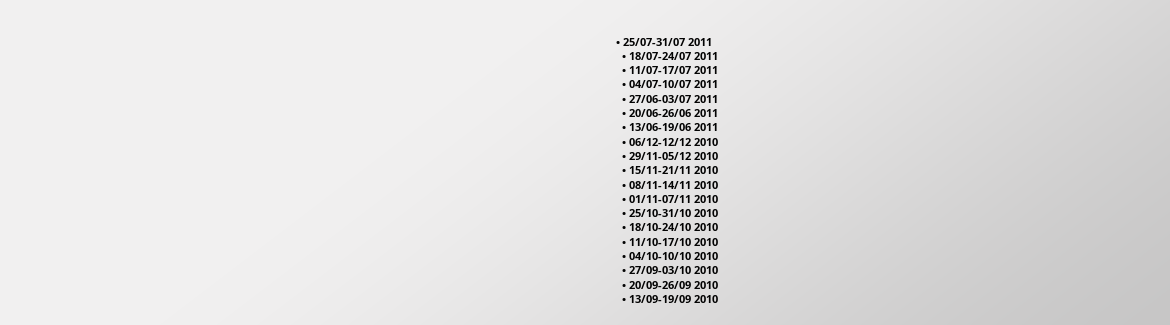• 25/07-31/07 2011
  • 18/07-24/07 2011
  • 11/07-17/07 2011
  • 04/07-10/07 2011
  • 27/06-03/07 2011
  • 20/06-26/06 2011
  • 13/06-19/06 2011
  • 06/12-12/12 2010
  • 29/11-05/12 2010
  • 15/11-21/11 2010
  • 08/11-14/11 2010
  • 01/11-07/11 2010
  • 25/10-31/10 2010
  • 18/10-24/10 2010
  • 11/10-17/10 2010
  • 04/10-10/10 2010
  • 27/09-03/10 2010
  • 20/09-26/09 2010
  • 13/09-19/09 2010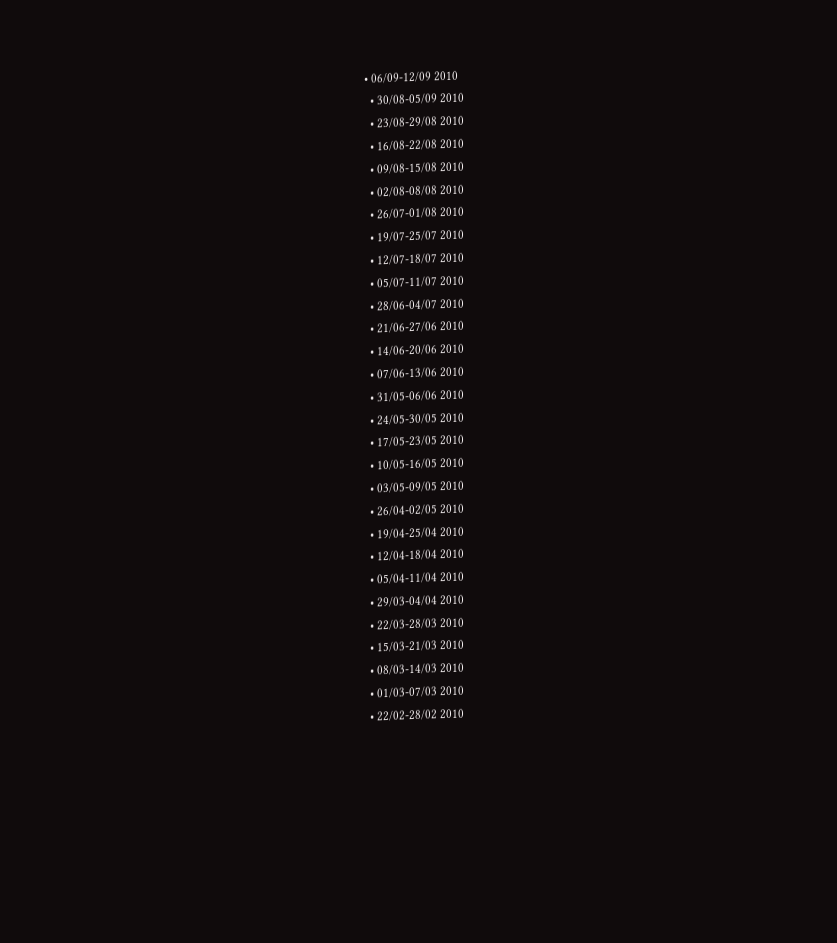• 06/09-12/09 2010
  • 30/08-05/09 2010
  • 23/08-29/08 2010
  • 16/08-22/08 2010
  • 09/08-15/08 2010
  • 02/08-08/08 2010
  • 26/07-01/08 2010
  • 19/07-25/07 2010
  • 12/07-18/07 2010
  • 05/07-11/07 2010
  • 28/06-04/07 2010
  • 21/06-27/06 2010
  • 14/06-20/06 2010
  • 07/06-13/06 2010
  • 31/05-06/06 2010
  • 24/05-30/05 2010
  • 17/05-23/05 2010
  • 10/05-16/05 2010
  • 03/05-09/05 2010
  • 26/04-02/05 2010
  • 19/04-25/04 2010
  • 12/04-18/04 2010
  • 05/04-11/04 2010
  • 29/03-04/04 2010
  • 22/03-28/03 2010
  • 15/03-21/03 2010
  • 08/03-14/03 2010
  • 01/03-07/03 2010
  • 22/02-28/02 2010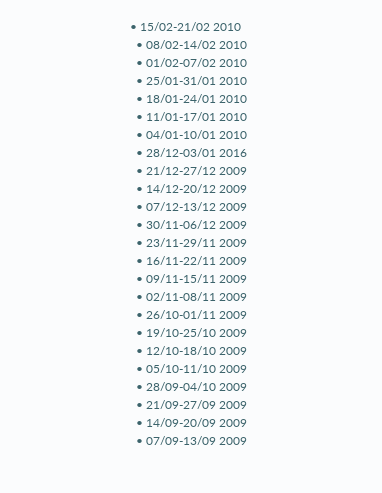• 15/02-21/02 2010
  • 08/02-14/02 2010
  • 01/02-07/02 2010
  • 25/01-31/01 2010
  • 18/01-24/01 2010
  • 11/01-17/01 2010
  • 04/01-10/01 2010
  • 28/12-03/01 2016
  • 21/12-27/12 2009
  • 14/12-20/12 2009
  • 07/12-13/12 2009
  • 30/11-06/12 2009
  • 23/11-29/11 2009
  • 16/11-22/11 2009
  • 09/11-15/11 2009
  • 02/11-08/11 2009
  • 26/10-01/11 2009
  • 19/10-25/10 2009
  • 12/10-18/10 2009
  • 05/10-11/10 2009
  • 28/09-04/10 2009
  • 21/09-27/09 2009
  • 14/09-20/09 2009
  • 07/09-13/09 2009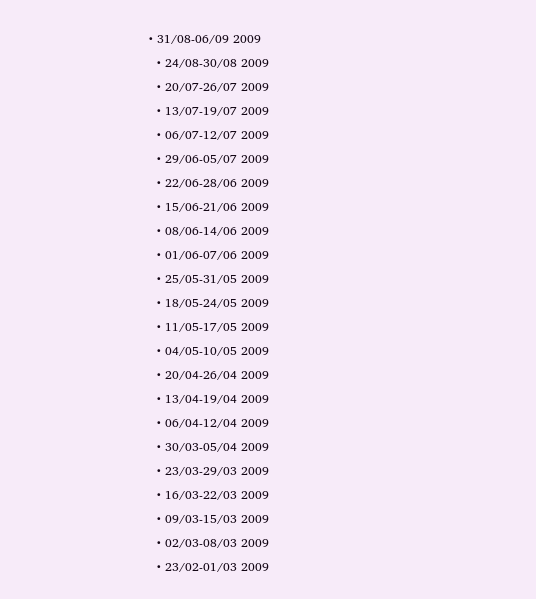• 31/08-06/09 2009
  • 24/08-30/08 2009
  • 20/07-26/07 2009
  • 13/07-19/07 2009
  • 06/07-12/07 2009
  • 29/06-05/07 2009
  • 22/06-28/06 2009
  • 15/06-21/06 2009
  • 08/06-14/06 2009
  • 01/06-07/06 2009
  • 25/05-31/05 2009
  • 18/05-24/05 2009
  • 11/05-17/05 2009
  • 04/05-10/05 2009
  • 20/04-26/04 2009
  • 13/04-19/04 2009
  • 06/04-12/04 2009
  • 30/03-05/04 2009
  • 23/03-29/03 2009
  • 16/03-22/03 2009
  • 09/03-15/03 2009
  • 02/03-08/03 2009
  • 23/02-01/03 2009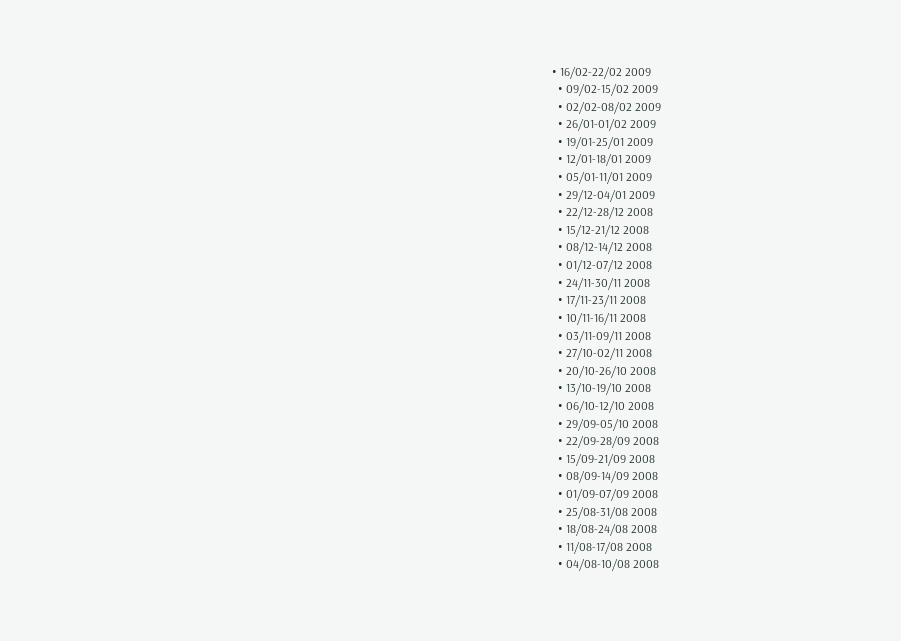• 16/02-22/02 2009
  • 09/02-15/02 2009
  • 02/02-08/02 2009
  • 26/01-01/02 2009
  • 19/01-25/01 2009
  • 12/01-18/01 2009
  • 05/01-11/01 2009
  • 29/12-04/01 2009
  • 22/12-28/12 2008
  • 15/12-21/12 2008
  • 08/12-14/12 2008
  • 01/12-07/12 2008
  • 24/11-30/11 2008
  • 17/11-23/11 2008
  • 10/11-16/11 2008
  • 03/11-09/11 2008
  • 27/10-02/11 2008
  • 20/10-26/10 2008
  • 13/10-19/10 2008
  • 06/10-12/10 2008
  • 29/09-05/10 2008
  • 22/09-28/09 2008
  • 15/09-21/09 2008
  • 08/09-14/09 2008
  • 01/09-07/09 2008
  • 25/08-31/08 2008
  • 18/08-24/08 2008
  • 11/08-17/08 2008
  • 04/08-10/08 2008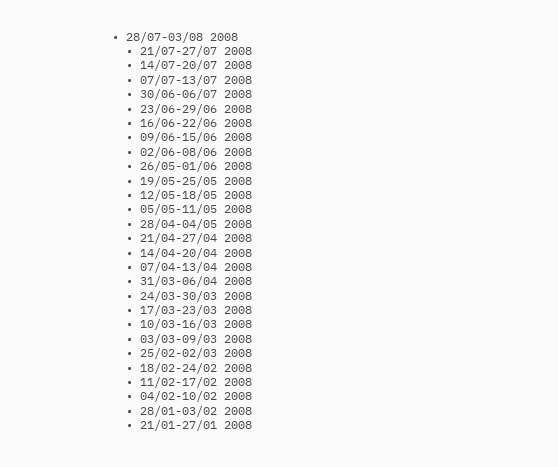• 28/07-03/08 2008
  • 21/07-27/07 2008
  • 14/07-20/07 2008
  • 07/07-13/07 2008
  • 30/06-06/07 2008
  • 23/06-29/06 2008
  • 16/06-22/06 2008
  • 09/06-15/06 2008
  • 02/06-08/06 2008
  • 26/05-01/06 2008
  • 19/05-25/05 2008
  • 12/05-18/05 2008
  • 05/05-11/05 2008
  • 28/04-04/05 2008
  • 21/04-27/04 2008
  • 14/04-20/04 2008
  • 07/04-13/04 2008
  • 31/03-06/04 2008
  • 24/03-30/03 2008
  • 17/03-23/03 2008
  • 10/03-16/03 2008
  • 03/03-09/03 2008
  • 25/02-02/03 2008
  • 18/02-24/02 2008
  • 11/02-17/02 2008
  • 04/02-10/02 2008
  • 28/01-03/02 2008
  • 21/01-27/01 2008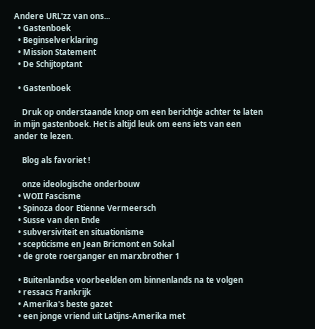Andere URL'zz van ons...
  • Gastenboek
  • Beginselverklaring
  • Mission Statement
  • De Schijtoptant

  • Gastenboek

    Druk op onderstaande knop om een berichtje achter te laten in mijn gastenboek. Het is altijd leuk om eens iets van een ander te lezen.

    Blog als favoriet !

    onze ideologische onderbouw
  • WOII Fascisme
  • Spinoza door Etienne Vermeersch
  • Susse van den Ende
  • subversiviteit en situationisme
  • scepticisme en Jean Bricmont en Sokal
  • de grote roerganger en marxbrother 1

  • Buitenlandse voorbeelden om binnenlands na te volgen
  • ressacs Frankrijk
  • Amerika's beste gazet
  • een jonge vriend uit Latijns-Amerika met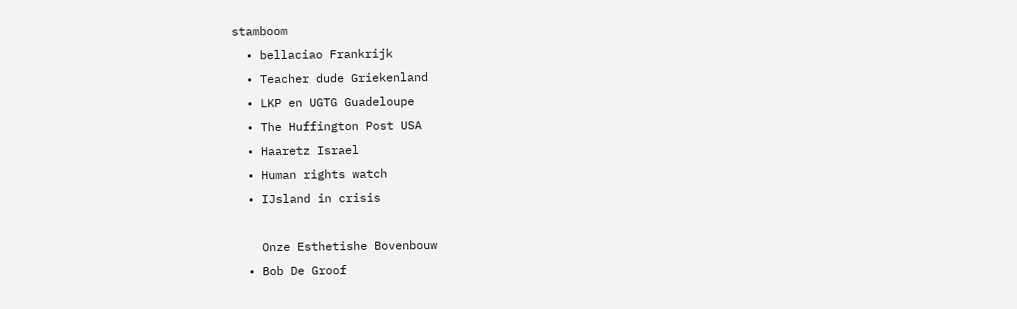stamboom
  • bellaciao Frankrijk
  • Teacher dude Griekenland
  • LKP en UGTG Guadeloupe
  • The Huffington Post USA
  • Haaretz Israel
  • Human rights watch
  • IJsland in crisis

    Onze Esthetishe Bovenbouw
  • Bob De Groof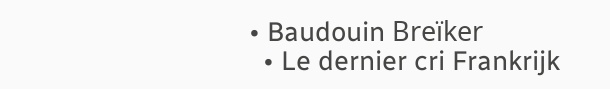• Baudouin Breïker
  • Le dernier cri Frankrijk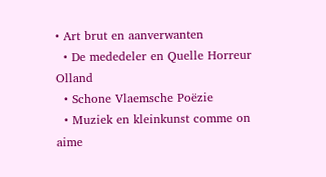• Art brut en aanverwanten
  • De mededeler en Quelle Horreur Olland
  • Schone Vlaemsche Poëzie
  • Muziek en kleinkunst comme on aime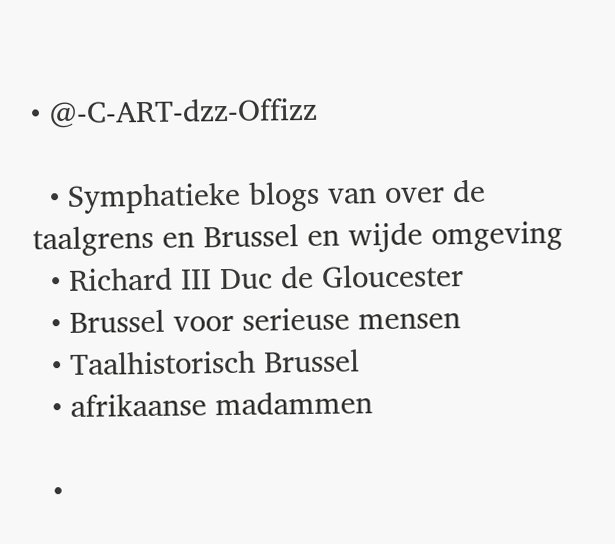• @-C-ART-dzz-Offizz

  • Symphatieke blogs van over de taalgrens en Brussel en wijde omgeving
  • Richard III Duc de Gloucester
  • Brussel voor serieuse mensen
  • Taalhistorisch Brussel
  • afrikaanse madammen

  •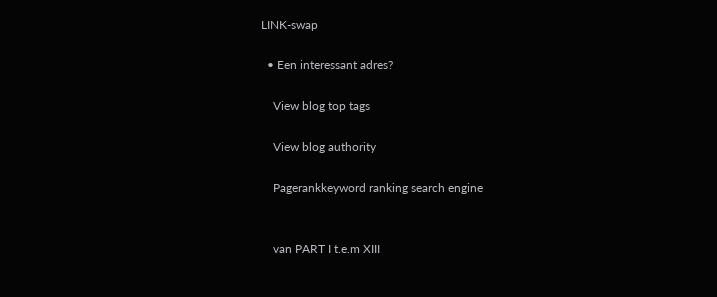LINK-swap

  • Een interessant adres?

    View blog top tags

    View blog authority

    Pagerankkeyword ranking search engine


    van PART I t.e.m XIII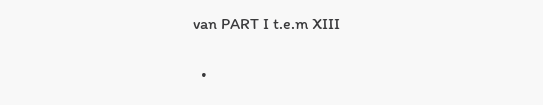van PART I t.e.m XIII

  •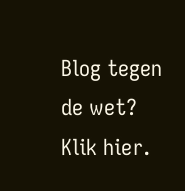Blog tegen de wet? Klik hier.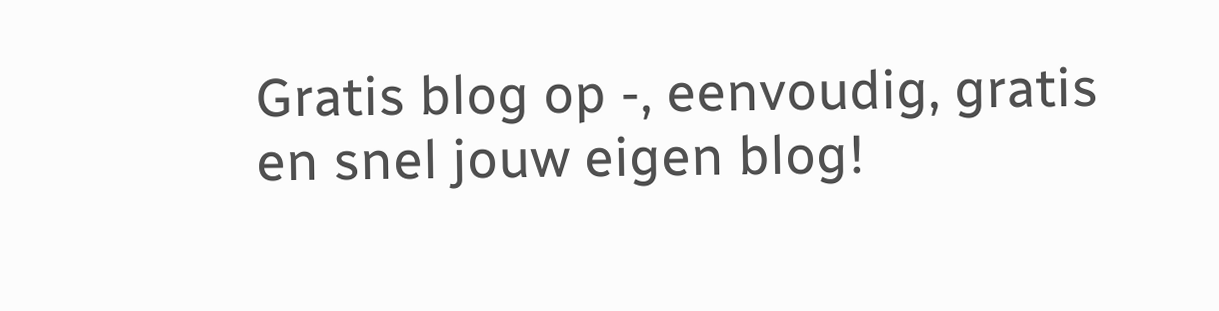Gratis blog op -, eenvoudig, gratis en snel jouw eigen blog!